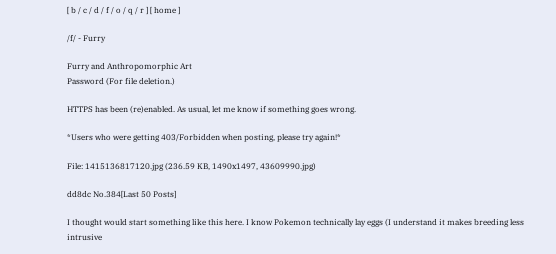[ b / c / d / f / o / q / r ] [ home ]

/f/ - Furry

Furry and Anthropomorphic Art
Password (For file deletion.)

HTTPS has been (re)enabled. As usual, let me know if something goes wrong.

*Users who were getting 403/Forbidden when posting, please try again!*

File: 1415136817120.jpg (236.59 KB, 1490x1497, 43609990.jpg)

dd8dc No.384[Last 50 Posts]

I thought would start something like this here. I know Pokemon technically lay eggs (I understand it makes breeding less intrusive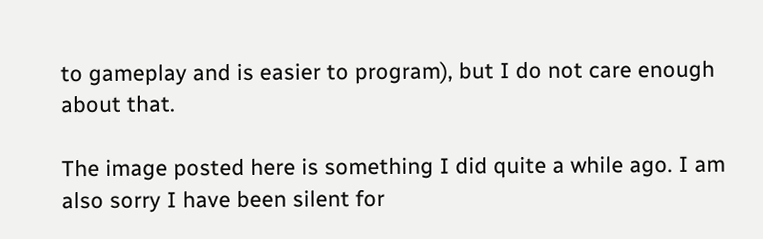to gameplay and is easier to program), but I do not care enough about that.

The image posted here is something I did quite a while ago. I am also sorry I have been silent for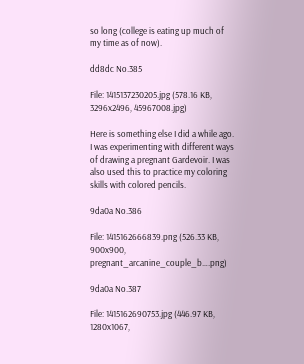so long (college is eating up much of my time as of now).

dd8dc No.385

File: 1415137230205.jpg (578.16 KB, 3296x2496, 45967008.jpg)

Here is something else I did a while ago. I was experimenting with different ways of drawing a pregnant Gardevoir. I was also used this to practice my coloring skills with colored pencils.

9da0a No.386

File: 1415162666839.png (526.33 KB, 900x900, pregnant_arcanine_couple_b….png)

9da0a No.387

File: 1415162690753.jpg (446.97 KB, 1280x1067,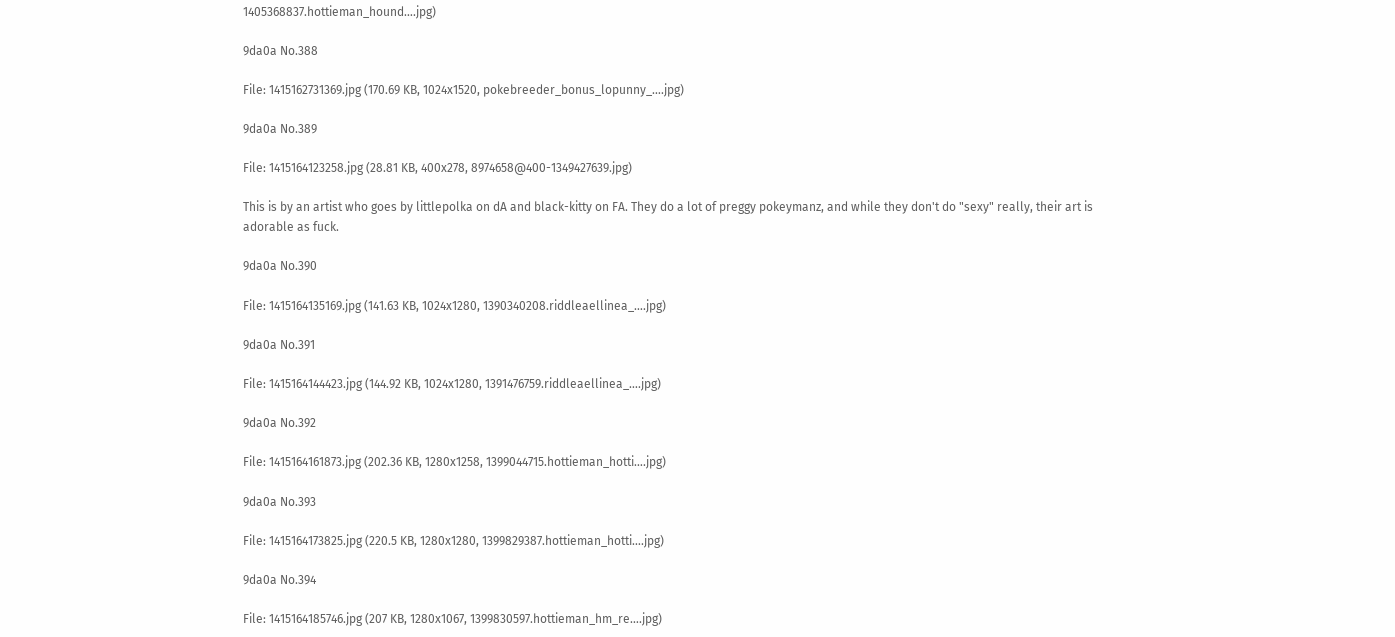1405368837.hottieman_hound….jpg)

9da0a No.388

File: 1415162731369.jpg (170.69 KB, 1024x1520, pokebreeder_bonus_lopunny_….jpg)

9da0a No.389

File: 1415164123258.jpg (28.81 KB, 400x278, 8974658@400-1349427639.jpg)

This is by an artist who goes by littlepolka on dA and black-kitty on FA. They do a lot of preggy pokeymanz, and while they don't do "sexy" really, their art is adorable as fuck.

9da0a No.390

File: 1415164135169.jpg (141.63 KB, 1024x1280, 1390340208.riddleaellinea_….jpg)

9da0a No.391

File: 1415164144423.jpg (144.92 KB, 1024x1280, 1391476759.riddleaellinea_….jpg)

9da0a No.392

File: 1415164161873.jpg (202.36 KB, 1280x1258, 1399044715.hottieman_hotti….jpg)

9da0a No.393

File: 1415164173825.jpg (220.5 KB, 1280x1280, 1399829387.hottieman_hotti….jpg)

9da0a No.394

File: 1415164185746.jpg (207 KB, 1280x1067, 1399830597.hottieman_hm_re….jpg)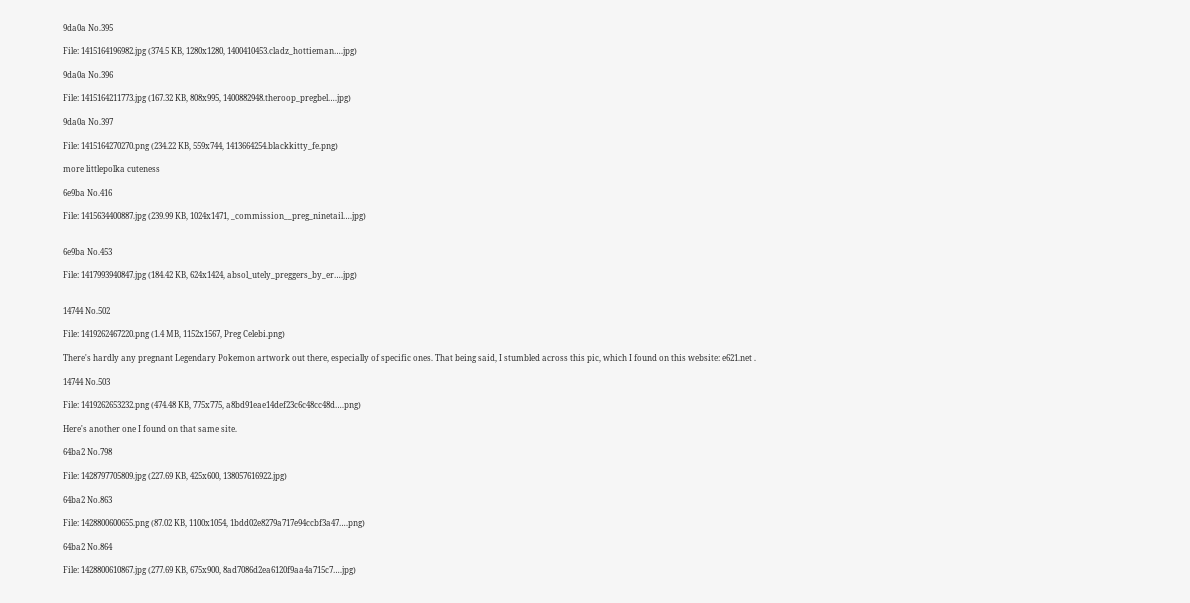9da0a No.395

File: 1415164196982.jpg (374.5 KB, 1280x1280, 1400410453.cladz_hottieman….jpg)

9da0a No.396

File: 1415164211773.jpg (167.32 KB, 808x995, 1400882948.theroop_pregbel….jpg)

9da0a No.397

File: 1415164270270.png (234.22 KB, 559x744, 1413664254.blackkitty_fe.png)

more littlepolka cuteness

6e9ba No.416

File: 1415634400887.jpg (239.99 KB, 1024x1471, _commission__preg_ninetail….jpg)


6e9ba No.453

File: 1417993940847.jpg (184.42 KB, 624x1424, absol_utely_preggers_by_er….jpg)


14744 No.502

File: 1419262467220.png (1.4 MB, 1152x1567, Preg Celebi.png)

There's hardly any pregnant Legendary Pokemon artwork out there, especially of specific ones. That being said, I stumbled across this pic, which I found on this website: e621.net .

14744 No.503

File: 1419262653232.png (474.48 KB, 775x775, a8bd91eae14def23c6c48cc48d….png)

Here's another one I found on that same site.

64ba2 No.798

File: 1428797705809.jpg (227.69 KB, 425x600, 138057616922.jpg)

64ba2 No.863

File: 1428800600655.png (87.02 KB, 1100x1054, 1bdd02e8279a717e94ccbf3a47….png)

64ba2 No.864

File: 1428800610867.jpg (277.69 KB, 675x900, 8ad7086d2ea6120f9aa4a715c7….jpg)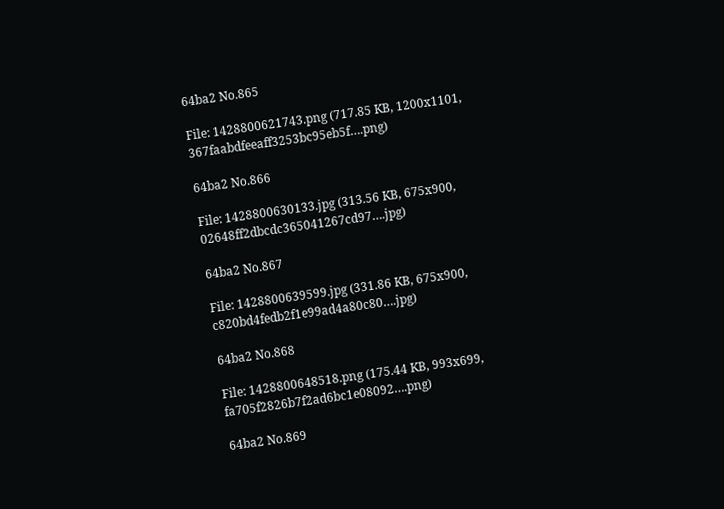64ba2 No.865

File: 1428800621743.png (717.85 KB, 1200x1101, 367faabdfeeaff3253bc95eb5f….png)

64ba2 No.866

File: 1428800630133.jpg (313.56 KB, 675x900, 02648ff2dbcdc365041267cd97….jpg)

64ba2 No.867

File: 1428800639599.jpg (331.86 KB, 675x900, c820bd4fedb2f1e99ad4a80c80….jpg)

64ba2 No.868

File: 1428800648518.png (175.44 KB, 993x699, fa705f2826b7f2ad6bc1e08092….png)

64ba2 No.869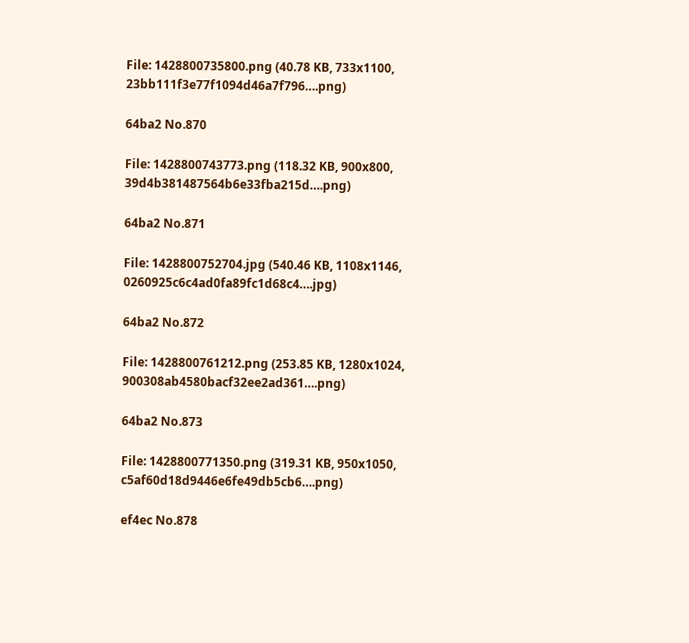File: 1428800735800.png (40.78 KB, 733x1100, 23bb111f3e77f1094d46a7f796….png)

64ba2 No.870

File: 1428800743773.png (118.32 KB, 900x800, 39d4b381487564b6e33fba215d….png)

64ba2 No.871

File: 1428800752704.jpg (540.46 KB, 1108x1146, 0260925c6c4ad0fa89fc1d68c4….jpg)

64ba2 No.872

File: 1428800761212.png (253.85 KB, 1280x1024, 900308ab4580bacf32ee2ad361….png)

64ba2 No.873

File: 1428800771350.png (319.31 KB, 950x1050, c5af60d18d9446e6fe49db5cb6….png)

ef4ec No.878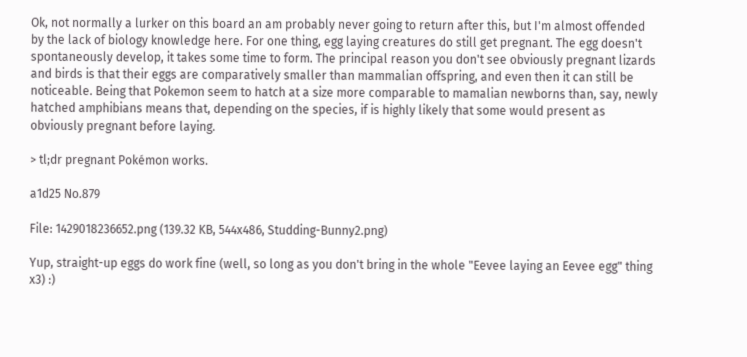Ok, not normally a lurker on this board an am probably never going to return after this, but I'm almost offended by the lack of biology knowledge here. For one thing, egg laying creatures do still get pregnant. The egg doesn't spontaneously develop, it takes some time to form. The principal reason you don't see obviously pregnant lizards and birds is that their eggs are comparatively smaller than mammalian offspring, and even then it can still be noticeable. Being that Pokemon seem to hatch at a size more comparable to mamalian newborns than, say, newly hatched amphibians means that, depending on the species, if is highly likely that some would present as obviously pregnant before laying.

> tl;dr pregnant Pokémon works.

a1d25 No.879

File: 1429018236652.png (139.32 KB, 544x486, Studding-Bunny2.png)

Yup, straight-up eggs do work fine (well, so long as you don't bring in the whole "Eevee laying an Eevee egg" thing x3) :)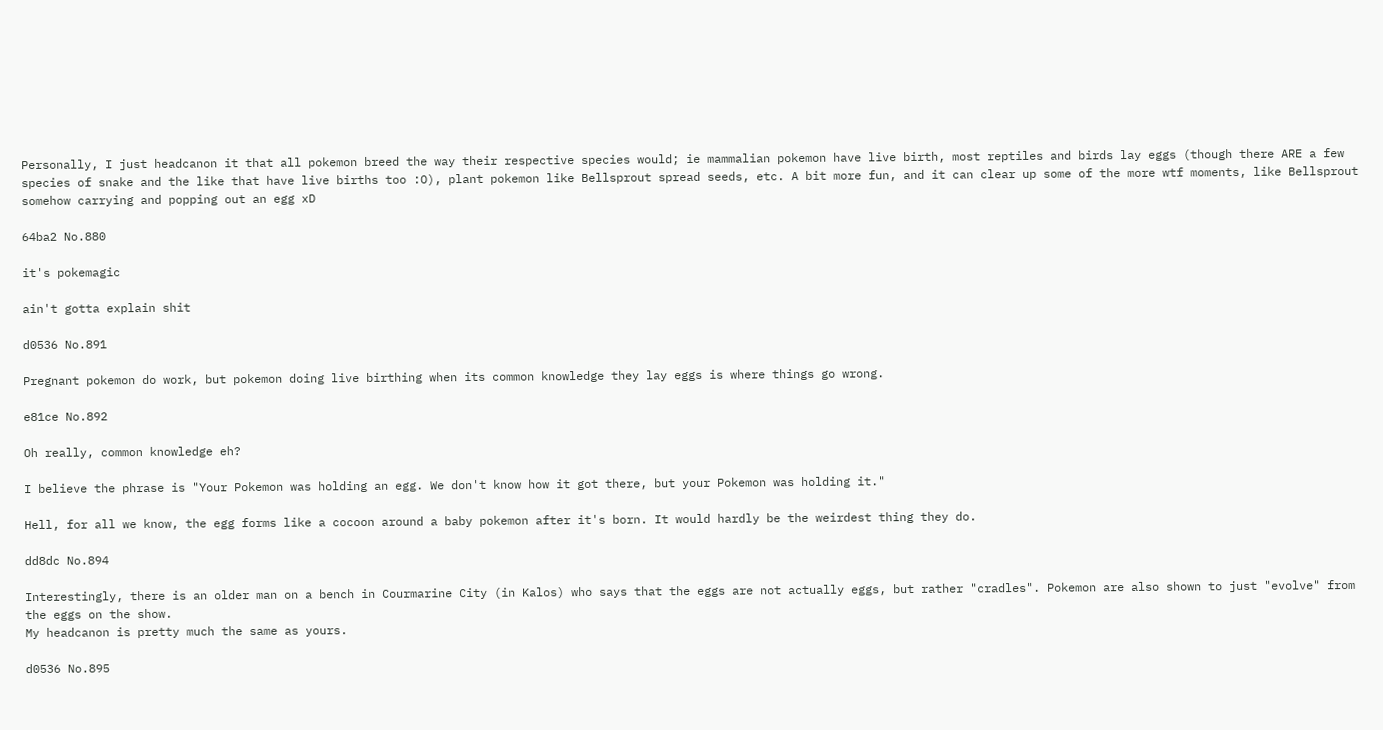Personally, I just headcanon it that all pokemon breed the way their respective species would; ie mammalian pokemon have live birth, most reptiles and birds lay eggs (though there ARE a few species of snake and the like that have live births too :O), plant pokemon like Bellsprout spread seeds, etc. A bit more fun, and it can clear up some of the more wtf moments, like Bellsprout somehow carrying and popping out an egg xD

64ba2 No.880

it's pokemagic

ain't gotta explain shit

d0536 No.891

Pregnant pokemon do work, but pokemon doing live birthing when its common knowledge they lay eggs is where things go wrong.

e81ce No.892

Oh really, common knowledge eh?

I believe the phrase is "Your Pokemon was holding an egg. We don't know how it got there, but your Pokemon was holding it."

Hell, for all we know, the egg forms like a cocoon around a baby pokemon after it's born. It would hardly be the weirdest thing they do.

dd8dc No.894

Interestingly, there is an older man on a bench in Courmarine City (in Kalos) who says that the eggs are not actually eggs, but rather "cradles". Pokemon are also shown to just "evolve" from the eggs on the show.
My headcanon is pretty much the same as yours.

d0536 No.895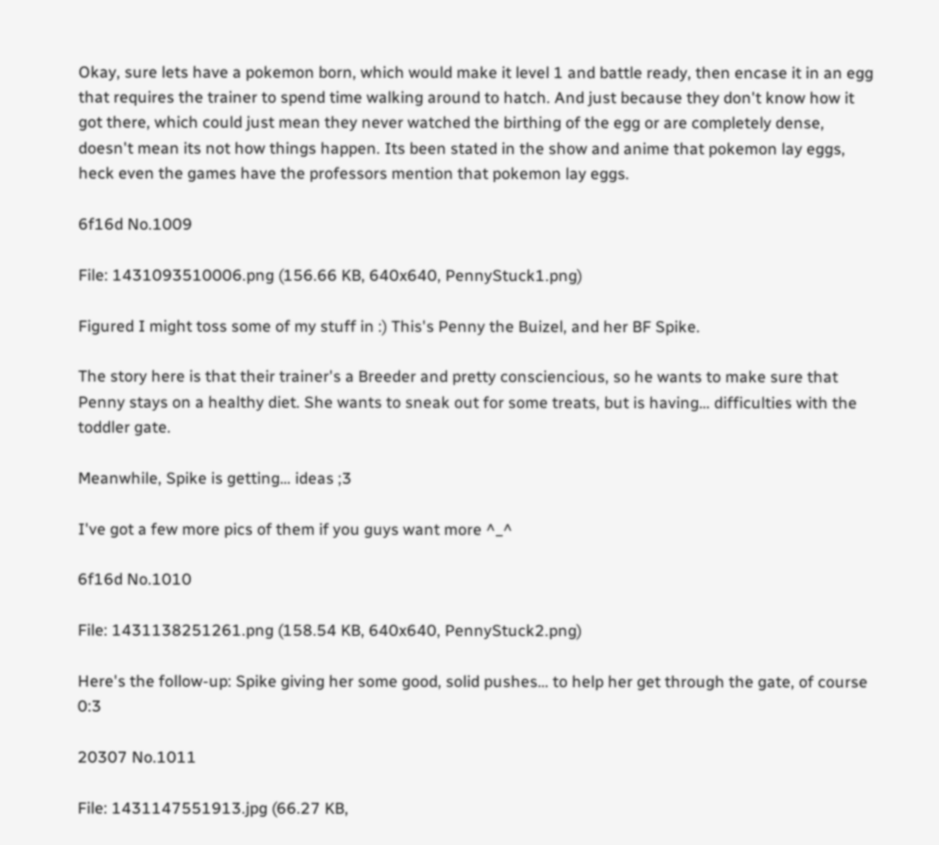Okay, sure lets have a pokemon born, which would make it level 1 and battle ready, then encase it in an egg that requires the trainer to spend time walking around to hatch. And just because they don't know how it got there, which could just mean they never watched the birthing of the egg or are completely dense, doesn't mean its not how things happen. Its been stated in the show and anime that pokemon lay eggs, heck even the games have the professors mention that pokemon lay eggs.

6f16d No.1009

File: 1431093510006.png (156.66 KB, 640x640, PennyStuck1.png)

Figured I might toss some of my stuff in :) This's Penny the Buizel, and her BF Spike.

The story here is that their trainer's a Breeder and pretty consciencious, so he wants to make sure that Penny stays on a healthy diet. She wants to sneak out for some treats, but is having… difficulties with the toddler gate.

Meanwhile, Spike is getting… ideas ;3

I've got a few more pics of them if you guys want more ^_^

6f16d No.1010

File: 1431138251261.png (158.54 KB, 640x640, PennyStuck2.png)

Here's the follow-up: Spike giving her some good, solid pushes… to help her get through the gate, of course 0:3

20307 No.1011

File: 1431147551913.jpg (66.27 KB,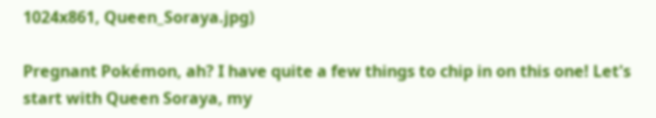1024x861, Queen_Soraya.jpg)

Pregnant Pokémon, ah? I have quite a few things to chip in on this one! Let's start with Queen Soraya, my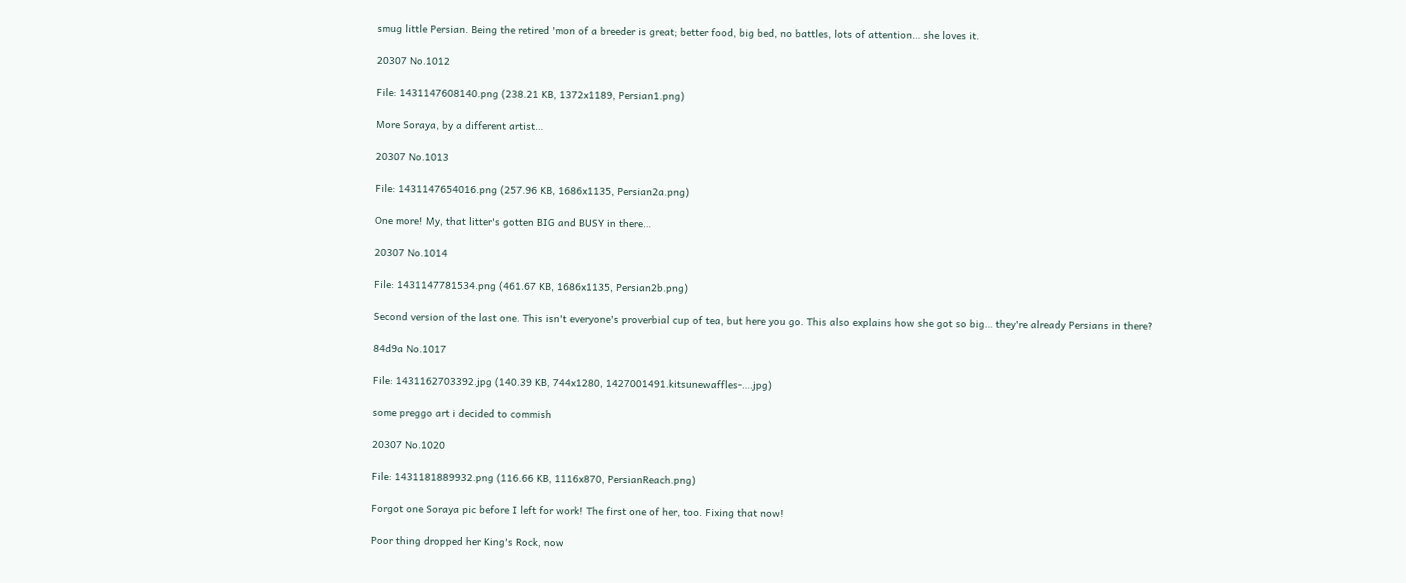smug little Persian. Being the retired 'mon of a breeder is great; better food, big bed, no battles, lots of attention… she loves it.

20307 No.1012

File: 1431147608140.png (238.21 KB, 1372x1189, Persian1.png)

More Soraya, by a different artist…

20307 No.1013

File: 1431147654016.png (257.96 KB, 1686x1135, Persian2a.png)

One more! My, that litter's gotten BIG and BUSY in there…

20307 No.1014

File: 1431147781534.png (461.67 KB, 1686x1135, Persian2b.png)

Second version of the last one. This isn't everyone's proverbial cup of tea, but here you go. This also explains how she got so big… they're already Persians in there?

84d9a No.1017

File: 1431162703392.jpg (140.39 KB, 744x1280, 1427001491.kitsunewaffles-….jpg)

some preggo art i decided to commish

20307 No.1020

File: 1431181889932.png (116.66 KB, 1116x870, PersianReach.png)

Forgot one Soraya pic before I left for work! The first one of her, too. Fixing that now!

Poor thing dropped her King's Rock, now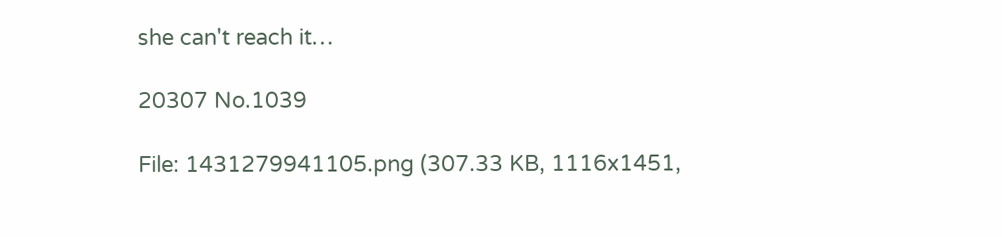she can't reach it…

20307 No.1039

File: 1431279941105.png (307.33 KB, 1116x1451,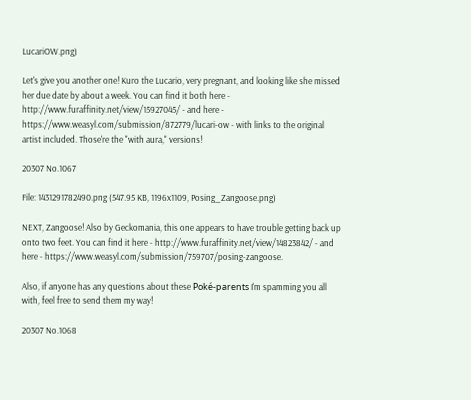LucariOW.png)

Let's give you another one! Kuro the Lucario, very pregnant, and looking like she missed her due date by about a week. You can find it both here - http://www.furaffinity.net/view/15927045/ - and here - https://www.weasyl.com/submission/872779/lucari-ow - with links to the original artist included. Those're the "with aura," versions!

20307 No.1067

File: 1431291782490.png (547.95 KB, 1196x1109, Posing_Zangoose.png)

NEXT, Zangoose! Also by Geckomania, this one appears to have trouble getting back up onto two feet. You can find it here - http://www.furaffinity.net/view/14823842/ - and here - https://www.weasyl.com/submission/759707/posing-zangoose.

Also, if anyone has any questions about these Poké-parents I'm spamming you all with, feel free to send them my way!

20307 No.1068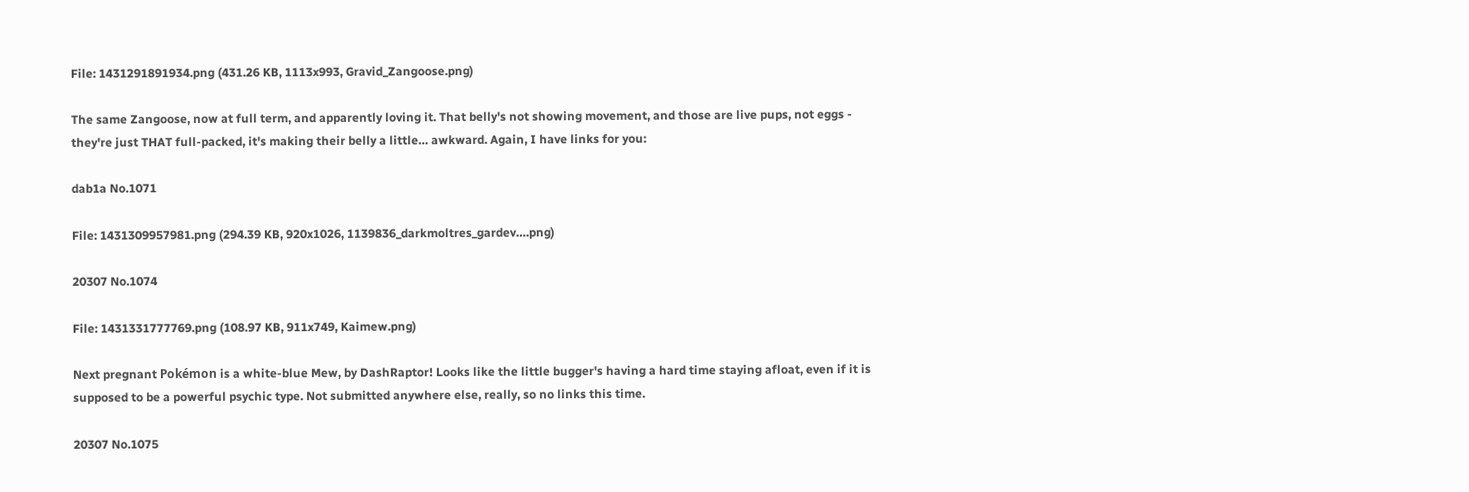File: 1431291891934.png (431.26 KB, 1113x993, Gravid_Zangoose.png)

The same Zangoose, now at full term, and apparently loving it. That belly's not showing movement, and those are live pups, not eggs - they're just THAT full-packed, it's making their belly a little… awkward. Again, I have links for you:

dab1a No.1071

File: 1431309957981.png (294.39 KB, 920x1026, 1139836_darkmoltres_gardev….png)

20307 No.1074

File: 1431331777769.png (108.97 KB, 911x749, Kaimew.png)

Next pregnant Pokémon is a white-blue Mew, by DashRaptor! Looks like the little bugger's having a hard time staying afloat, even if it is supposed to be a powerful psychic type. Not submitted anywhere else, really, so no links this time.

20307 No.1075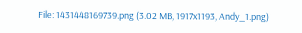File: 1431448169739.png (3.02 MB, 1917x1193, Andy_1.png)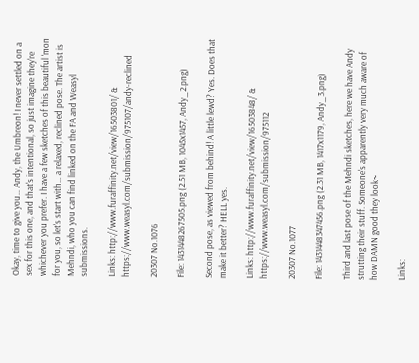Okay, time to give you… Andy, the Umbreon! I never settled on a sex for this one, and that's intentional, so just imagine they're whichever you prefer. I have a few sketches of this beautiful 'mon for you, so let's start with… a relaxed, reclined pose. The artist is Mehndi, who you can find linked on the FA and Weasyl submissions.

Links: http://www.furaffinity.net/view/16503801/ & https://www.weasyl.com/submission/975107/andy-reclined

20307 No.1076

File: 1431448267505.png (2.51 MB, 1045x1457, Andy_2.png)

Second pose, as viewed from behind! A little lewd? Yes. Does that make it better? HELL yes.

Links: http://www.furaffinity.net/view/16503848/ & https://www.weasyl.com/submission/975112

20307 No.1077

File: 1431448347456.png (2.31 MB, 1417x1179, Andy_3.png)

Third and last pose of the Mehndi sketches, here we have Andy strutting their stuff. Someone's apparently very much aware of how DAMN good they look~

Links: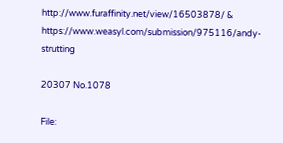http://www.furaffinity.net/view/16503878/ & https://www.weasyl.com/submission/975116/andy-strutting

20307 No.1078

File: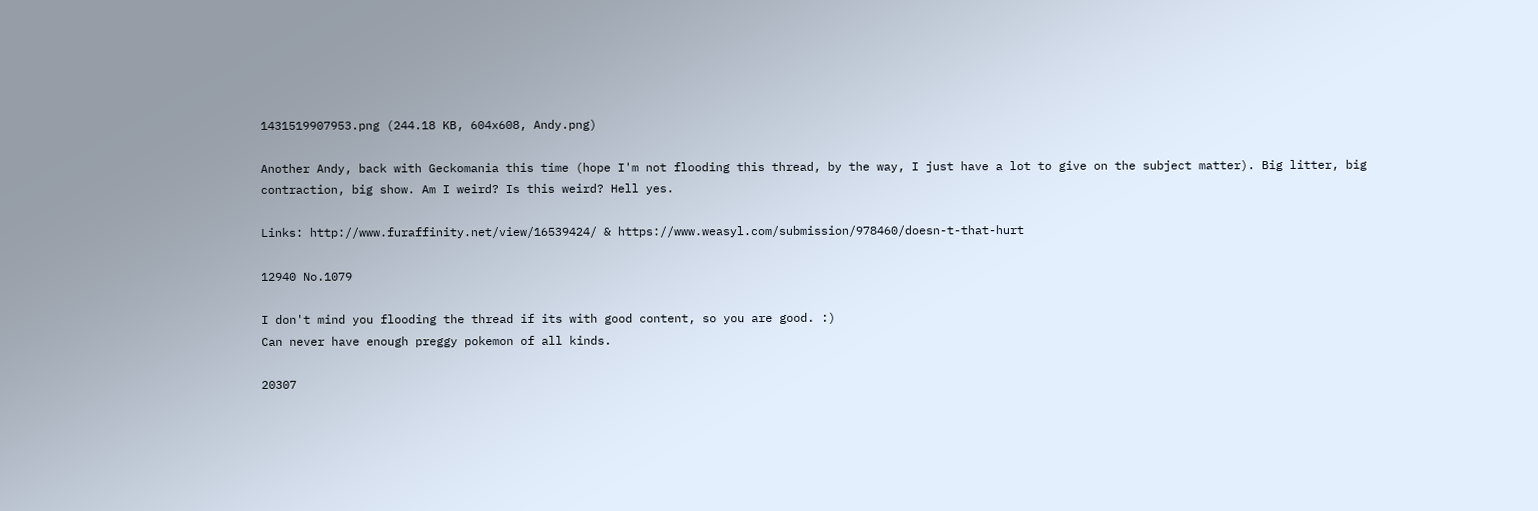1431519907953.png (244.18 KB, 604x608, Andy.png)

Another Andy, back with Geckomania this time (hope I'm not flooding this thread, by the way, I just have a lot to give on the subject matter). Big litter, big contraction, big show. Am I weird? Is this weird? Hell yes.

Links: http://www.furaffinity.net/view/16539424/ & https://www.weasyl.com/submission/978460/doesn-t-that-hurt

12940 No.1079

I don't mind you flooding the thread if its with good content, so you are good. :)
Can never have enough preggy pokemon of all kinds.

20307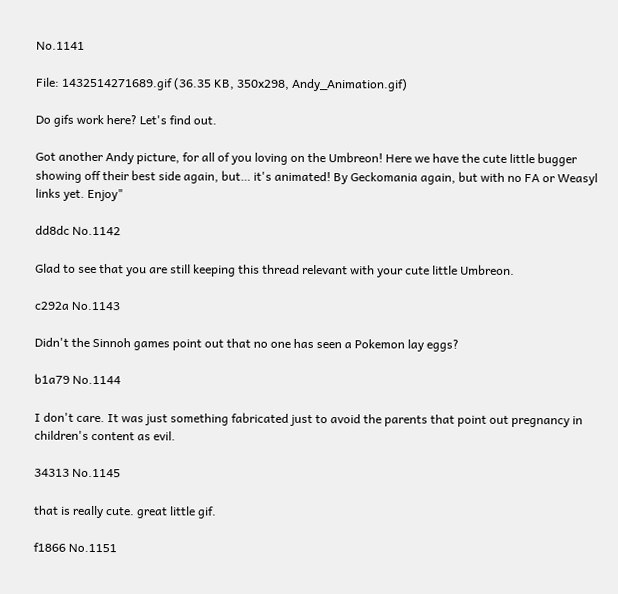No.1141

File: 1432514271689.gif (36.35 KB, 350x298, Andy_Animation.gif)

Do gifs work here? Let's find out.

Got another Andy picture, for all of you loving on the Umbreon! Here we have the cute little bugger showing off their best side again, but… it's animated! By Geckomania again, but with no FA or Weasyl links yet. Enjoy"

dd8dc No.1142

Glad to see that you are still keeping this thread relevant with your cute little Umbreon.

c292a No.1143

Didn't the Sinnoh games point out that no one has seen a Pokemon lay eggs?

b1a79 No.1144

I don't care. It was just something fabricated just to avoid the parents that point out pregnancy in children's content as evil.

34313 No.1145

that is really cute. great little gif.

f1866 No.1151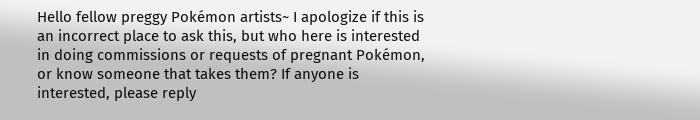Hello fellow preggy Pokémon artists~ I apologize if this is an incorrect place to ask this, but who here is interested in doing commissions or requests of pregnant Pokémon, or know someone that takes them? If anyone is interested, please reply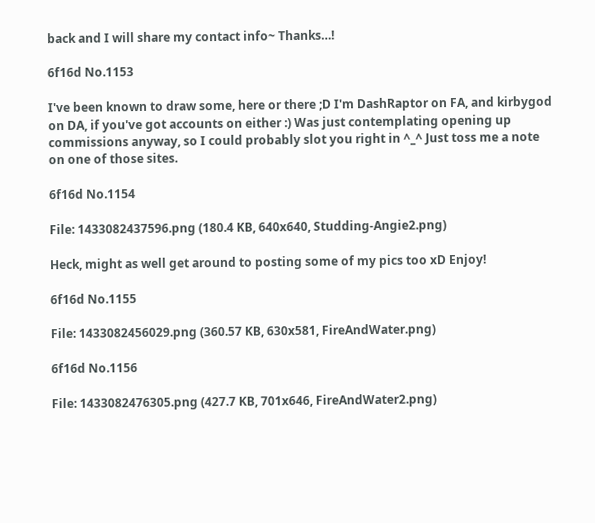back and I will share my contact info~ Thanks…!

6f16d No.1153

I've been known to draw some, here or there ;D I'm DashRaptor on FA, and kirbygod on DA, if you've got accounts on either :) Was just contemplating opening up commissions anyway, so I could probably slot you right in ^_^ Just toss me a note on one of those sites.

6f16d No.1154

File: 1433082437596.png (180.4 KB, 640x640, Studding-Angie2.png)

Heck, might as well get around to posting some of my pics too xD Enjoy!

6f16d No.1155

File: 1433082456029.png (360.57 KB, 630x581, FireAndWater.png)

6f16d No.1156

File: 1433082476305.png (427.7 KB, 701x646, FireAndWater2.png)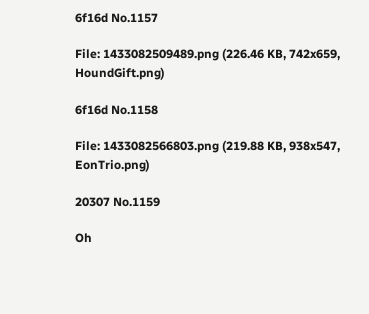6f16d No.1157

File: 1433082509489.png (226.46 KB, 742x659, HoundGift.png)

6f16d No.1158

File: 1433082566803.png (219.88 KB, 938x547, EonTrio.png)

20307 No.1159

Oh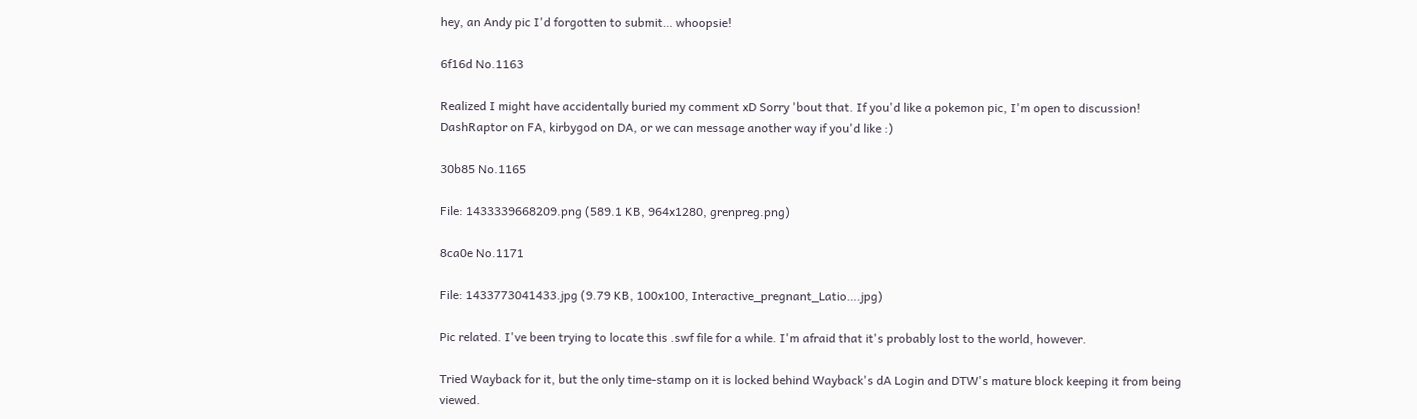hey, an Andy pic I'd forgotten to submit… whoopsie!

6f16d No.1163

Realized I might have accidentally buried my comment xD Sorry 'bout that. If you'd like a pokemon pic, I'm open to discussion! DashRaptor on FA, kirbygod on DA, or we can message another way if you'd like :)

30b85 No.1165

File: 1433339668209.png (589.1 KB, 964x1280, grenpreg.png)

8ca0e No.1171

File: 1433773041433.jpg (9.79 KB, 100x100, Interactive_pregnant_Latio….jpg)

Pic related. I've been trying to locate this .swf file for a while. I'm afraid that it's probably lost to the world, however.

Tried Wayback for it, but the only time-stamp on it is locked behind Wayback's dA Login and DTW's mature block keeping it from being viewed.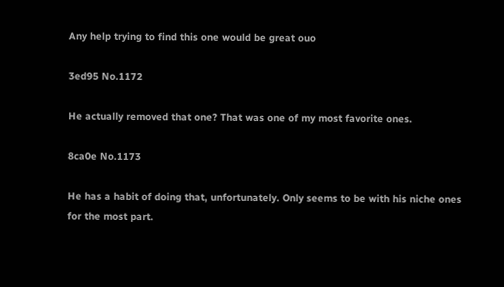Any help trying to find this one would be great ouo

3ed95 No.1172

He actually removed that one? That was one of my most favorite ones.

8ca0e No.1173

He has a habit of doing that, unfortunately. Only seems to be with his niche ones for the most part.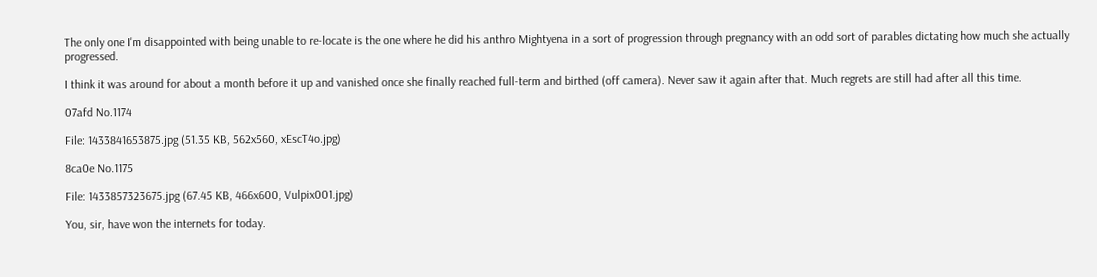The only one I'm disappointed with being unable to re-locate is the one where he did his anthro Mightyena in a sort of progression through pregnancy with an odd sort of parables dictating how much she actually progressed.

I think it was around for about a month before it up and vanished once she finally reached full-term and birthed (off camera). Never saw it again after that. Much regrets are still had after all this time.

07afd No.1174

File: 1433841653875.jpg (51.35 KB, 562x560, xEscT4o.jpg)

8ca0e No.1175

File: 1433857323675.jpg (67.45 KB, 466x600, Vulpix001.jpg)

You, sir, have won the internets for today.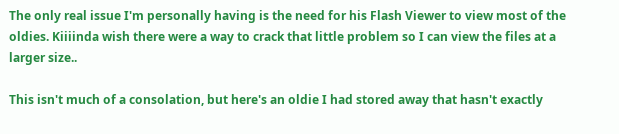The only real issue I'm personally having is the need for his Flash Viewer to view most of the oldies. Kiiiinda wish there were a way to crack that little problem so I can view the files at a larger size..

This isn't much of a consolation, but here's an oldie I had stored away that hasn't exactly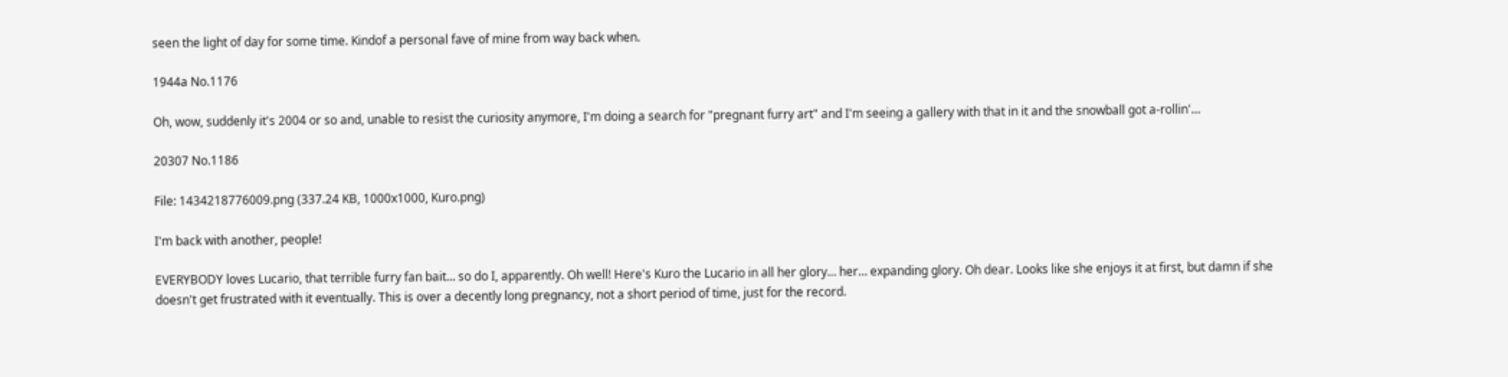seen the light of day for some time. Kindof a personal fave of mine from way back when.

1944a No.1176

Oh, wow, suddenly it's 2004 or so and, unable to resist the curiosity anymore, I'm doing a search for "pregnant furry art" and I'm seeing a gallery with that in it and the snowball got a-rollin'…

20307 No.1186

File: 1434218776009.png (337.24 KB, 1000x1000, Kuro.png)

I'm back with another, people!

EVERYBODY loves Lucario, that terrible furry fan bait… so do I, apparently. Oh well! Here's Kuro the Lucario in all her glory… her… expanding glory. Oh dear. Looks like she enjoys it at first, but damn if she doesn't get frustrated with it eventually. This is over a decently long pregnancy, not a short period of time, just for the record.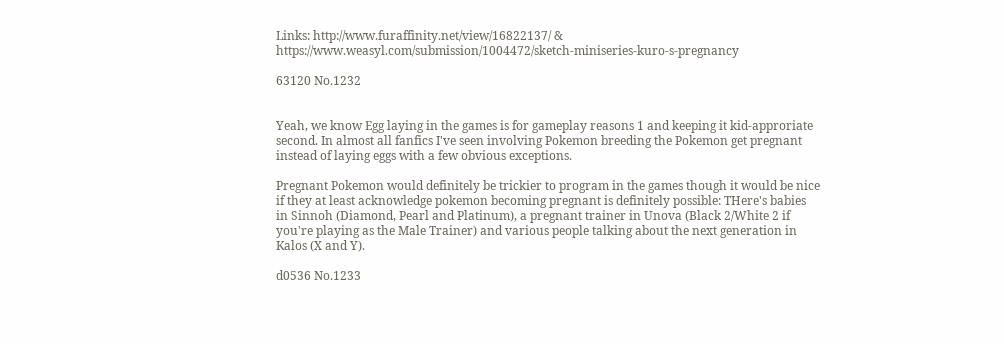Links: http://www.furaffinity.net/view/16822137/ & https://www.weasyl.com/submission/1004472/sketch-miniseries-kuro-s-pregnancy

63120 No.1232


Yeah, we know Egg laying in the games is for gameplay reasons 1 and keeping it kid-approriate second. In almost all fanfics I've seen involving Pokemon breeding the Pokemon get pregnant instead of laying eggs with a few obvious exceptions.

Pregnant Pokemon would definitely be trickier to program in the games though it would be nice if they at least acknowledge pokemon becoming pregnant is definitely possible: THere's babies in Sinnoh (Diamond, Pearl and Platinum), a pregnant trainer in Unova (Black 2/White 2 if you're playing as the Male Trainer) and various people talking about the next generation in Kalos (X and Y).

d0536 No.1233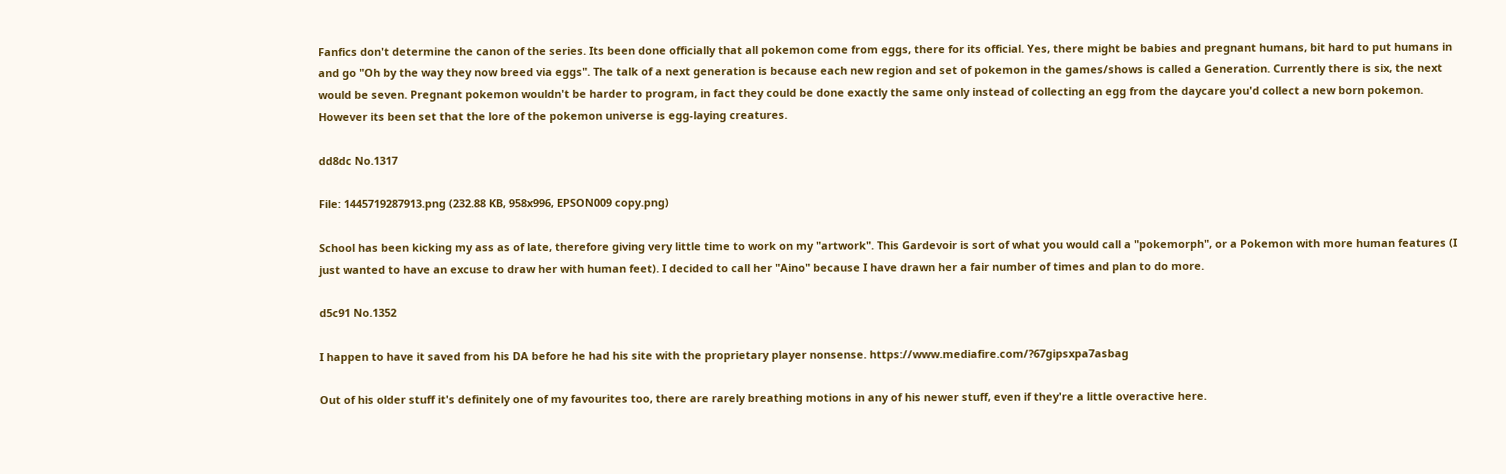Fanfics don't determine the canon of the series. Its been done officially that all pokemon come from eggs, there for its official. Yes, there might be babies and pregnant humans, bit hard to put humans in and go "Oh by the way they now breed via eggs". The talk of a next generation is because each new region and set of pokemon in the games/shows is called a Generation. Currently there is six, the next would be seven. Pregnant pokemon wouldn't be harder to program, in fact they could be done exactly the same only instead of collecting an egg from the daycare you'd collect a new born pokemon. However its been set that the lore of the pokemon universe is egg-laying creatures.

dd8dc No.1317

File: 1445719287913.png (232.88 KB, 958x996, EPSON009 copy.png)

School has been kicking my ass as of late, therefore giving very little time to work on my "artwork". This Gardevoir is sort of what you would call a "pokemorph", or a Pokemon with more human features (I just wanted to have an excuse to draw her with human feet). I decided to call her "Aino" because I have drawn her a fair number of times and plan to do more.

d5c91 No.1352

I happen to have it saved from his DA before he had his site with the proprietary player nonsense. https://www.mediafire.com/?67gipsxpa7asbag

Out of his older stuff it's definitely one of my favourites too, there are rarely breathing motions in any of his newer stuff, even if they're a little overactive here.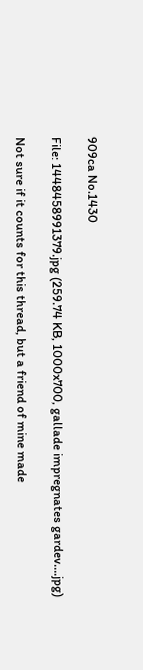909ca No.1430

File: 1448458991379.jpg (259.74 KB, 1000x700, gallade impregnates gardev….jpg)

Not sure if it counts for this thread, but a friend of mine made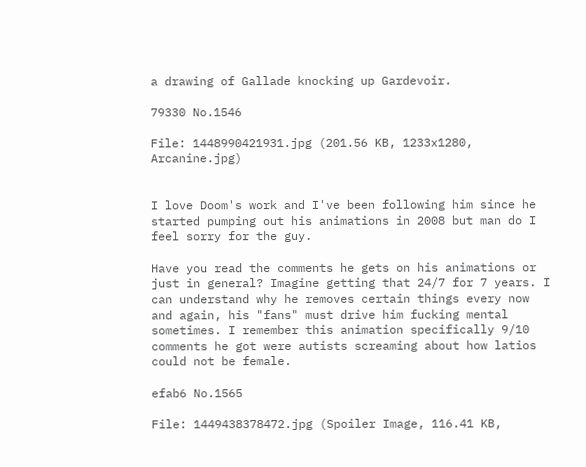a drawing of Gallade knocking up Gardevoir.

79330 No.1546

File: 1448990421931.jpg (201.56 KB, 1233x1280, Arcanine.jpg)


I love Doom's work and I've been following him since he started pumping out his animations in 2008 but man do I feel sorry for the guy.

Have you read the comments he gets on his animations or just in general? Imagine getting that 24/7 for 7 years. I can understand why he removes certain things every now and again, his "fans" must drive him fucking mental sometimes. I remember this animation specifically 9/10 comments he got were autists screaming about how latios could not be female.

efab6 No.1565

File: 1449438378472.jpg (Spoiler Image, 116.41 KB,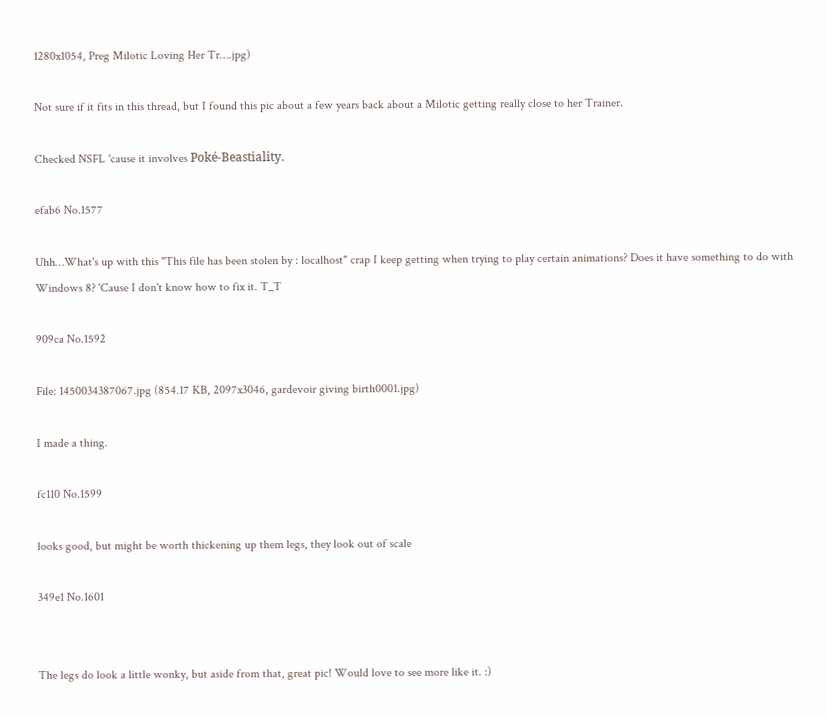1280x1054, Preg Milotic Loving Her Tr….jpg)

Not sure if it fits in this thread, but I found this pic about a few years back about a Milotic getting really close to her Trainer.

Checked NSFL 'cause it involves Poké-Beastiality.

efab6 No.1577

Uhh…What's up with this "This file has been stolen by : localhost" crap I keep getting when trying to play certain animations? Does it have something to do with Windows 8? 'Cause I don't know how to fix it. T_T

909ca No.1592

File: 1450034387067.jpg (854.17 KB, 2097x3046, gardevoir giving birth0001.jpg)

I made a thing.

fc110 No.1599

looks good, but might be worth thickening up them legs, they look out of scale

349e1 No.1601


The legs do look a little wonky, but aside from that, great pic! Would love to see more like it. :)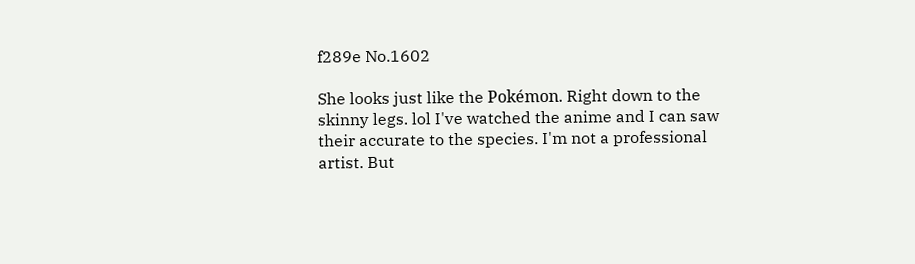f289e No.1602

She looks just like the Pokémon. Right down to the skinny legs. lol I've watched the anime and I can saw their accurate to the species. I'm not a professional artist. But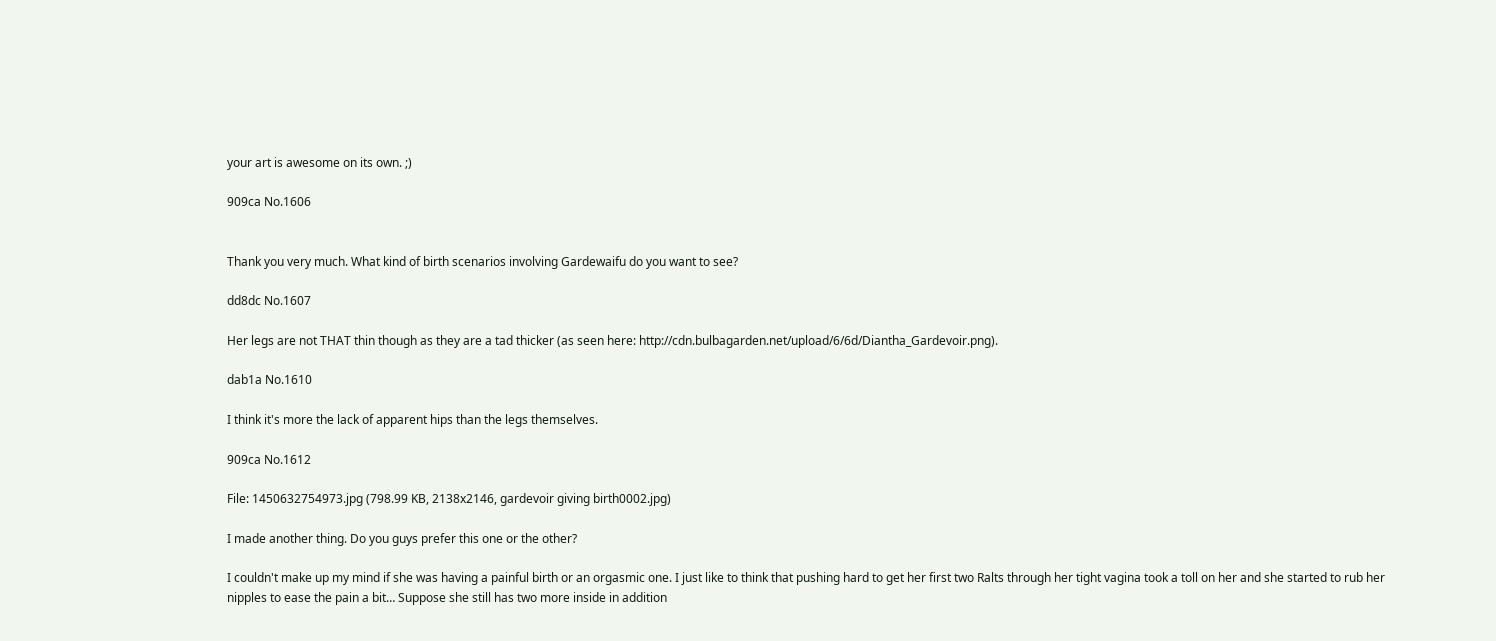your art is awesome on its own. ;)

909ca No.1606


Thank you very much. What kind of birth scenarios involving Gardewaifu do you want to see?

dd8dc No.1607

Her legs are not THAT thin though as they are a tad thicker (as seen here: http://cdn.bulbagarden.net/upload/6/6d/Diantha_Gardevoir.png).

dab1a No.1610

I think it's more the lack of apparent hips than the legs themselves.

909ca No.1612

File: 1450632754973.jpg (798.99 KB, 2138x2146, gardevoir giving birth0002.jpg)

I made another thing. Do you guys prefer this one or the other?

I couldn't make up my mind if she was having a painful birth or an orgasmic one. I just like to think that pushing hard to get her first two Ralts through her tight vagina took a toll on her and she started to rub her nipples to ease the pain a bit… Suppose she still has two more inside in addition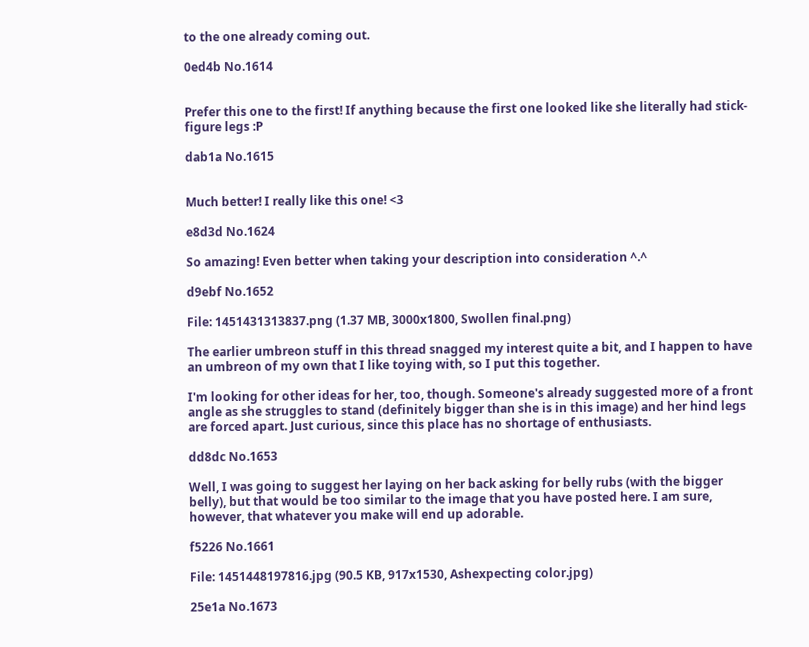to the one already coming out.

0ed4b No.1614


Prefer this one to the first! If anything because the first one looked like she literally had stick-figure legs :P

dab1a No.1615


Much better! I really like this one! <3

e8d3d No.1624

So amazing! Even better when taking your description into consideration ^.^

d9ebf No.1652

File: 1451431313837.png (1.37 MB, 3000x1800, Swollen final.png)

The earlier umbreon stuff in this thread snagged my interest quite a bit, and I happen to have an umbreon of my own that I like toying with, so I put this together.

I'm looking for other ideas for her, too, though. Someone's already suggested more of a front angle as she struggles to stand (definitely bigger than she is in this image) and her hind legs are forced apart. Just curious, since this place has no shortage of enthusiasts.

dd8dc No.1653

Well, I was going to suggest her laying on her back asking for belly rubs (with the bigger belly), but that would be too similar to the image that you have posted here. I am sure, however, that whatever you make will end up adorable.

f5226 No.1661

File: 1451448197816.jpg (90.5 KB, 917x1530, Ashexpecting color.jpg)

25e1a No.1673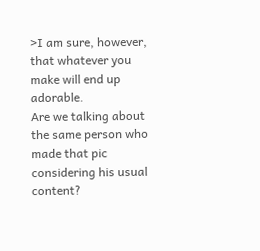>I am sure, however, that whatever you make will end up adorable.
Are we talking about the same person who made that pic considering his usual content?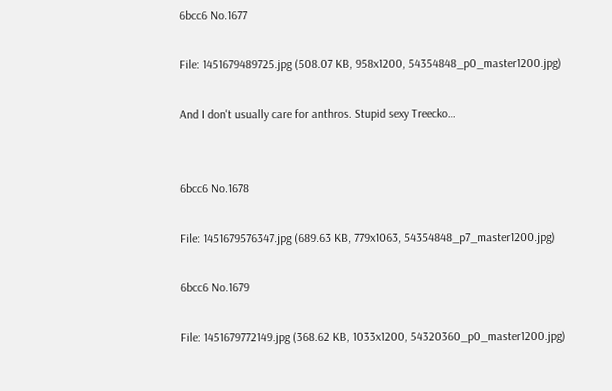6bcc6 No.1677

File: 1451679489725.jpg (508.07 KB, 958x1200, 54354848_p0_master1200.jpg)

And I don't usually care for anthros. Stupid sexy Treecko…


6bcc6 No.1678

File: 1451679576347.jpg (689.63 KB, 779x1063, 54354848_p7_master1200.jpg)

6bcc6 No.1679

File: 1451679772149.jpg (368.62 KB, 1033x1200, 54320360_p0_master1200.jpg)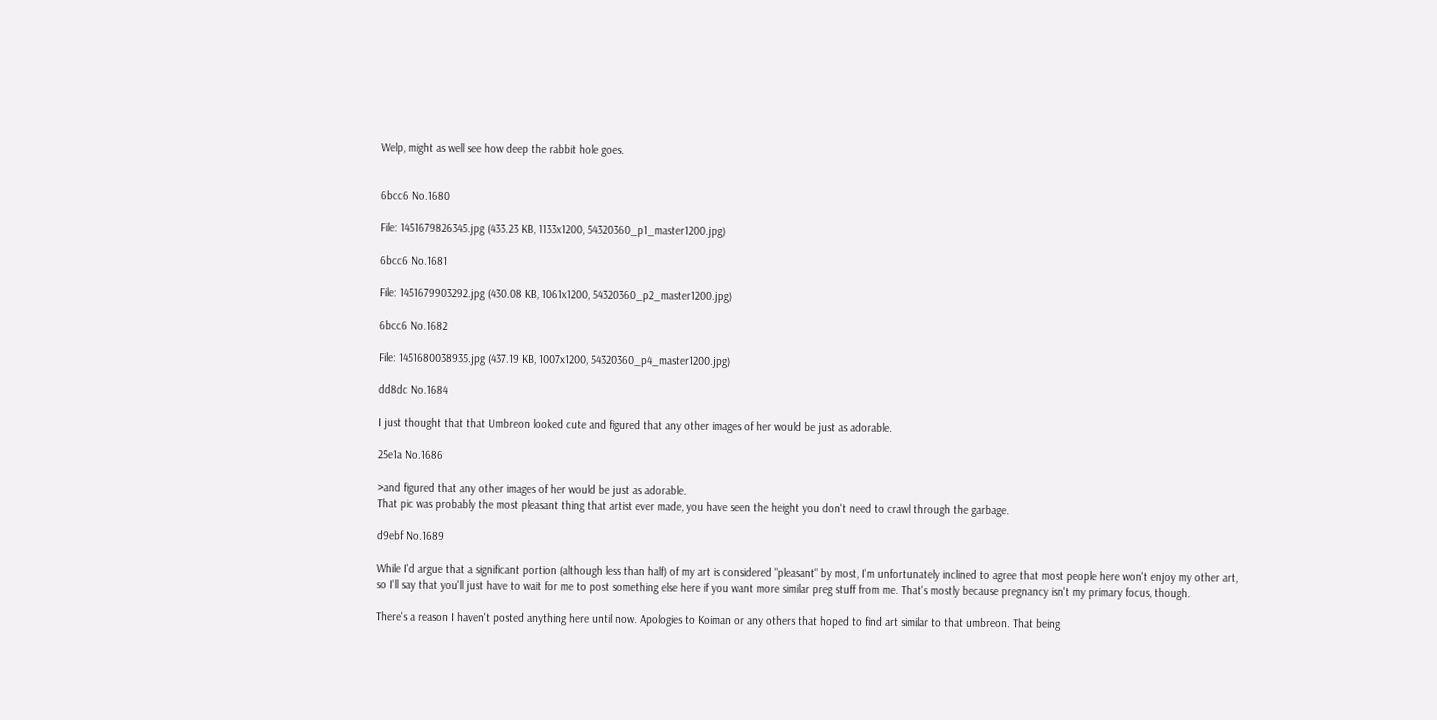Welp, might as well see how deep the rabbit hole goes.


6bcc6 No.1680

File: 1451679826345.jpg (433.23 KB, 1133x1200, 54320360_p1_master1200.jpg)

6bcc6 No.1681

File: 1451679903292.jpg (430.08 KB, 1061x1200, 54320360_p2_master1200.jpg)

6bcc6 No.1682

File: 1451680038935.jpg (437.19 KB, 1007x1200, 54320360_p4_master1200.jpg)

dd8dc No.1684

I just thought that that Umbreon looked cute and figured that any other images of her would be just as adorable.

25e1a No.1686

>and figured that any other images of her would be just as adorable.
That pic was probably the most pleasant thing that artist ever made, you have seen the height you don't need to crawl through the garbage.

d9ebf No.1689

While I'd argue that a significant portion (although less than half) of my art is considered "pleasant" by most, I'm unfortunately inclined to agree that most people here won't enjoy my other art, so I'll say that you'll just have to wait for me to post something else here if you want more similar preg stuff from me. That's mostly because pregnancy isn't my primary focus, though.

There's a reason I haven't posted anything here until now. Apologies to Koiman or any others that hoped to find art similar to that umbreon. That being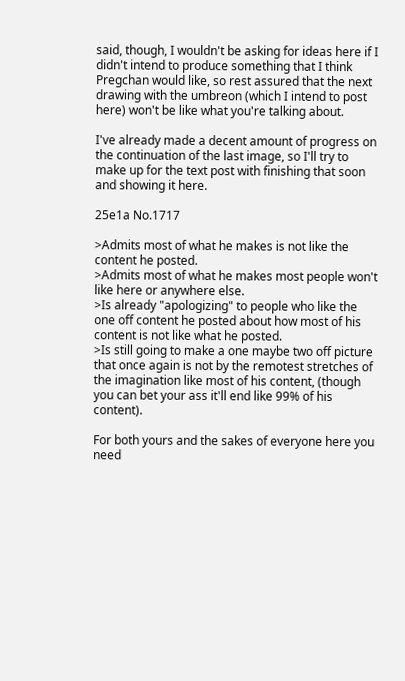said, though, I wouldn't be asking for ideas here if I didn't intend to produce something that I think Pregchan would like, so rest assured that the next drawing with the umbreon (which I intend to post here) won't be like what you're talking about.

I've already made a decent amount of progress on the continuation of the last image, so I'll try to make up for the text post with finishing that soon and showing it here.

25e1a No.1717

>Admits most of what he makes is not like the content he posted.
>Admits most of what he makes most people won't like here or anywhere else.
>Is already "apologizing" to people who like the one off content he posted about how most of his content is not like what he posted.
>Is still going to make a one maybe two off picture that once again is not by the remotest stretches of the imagination like most of his content, (though you can bet your ass it'll end like 99% of his content).

For both yours and the sakes of everyone here you need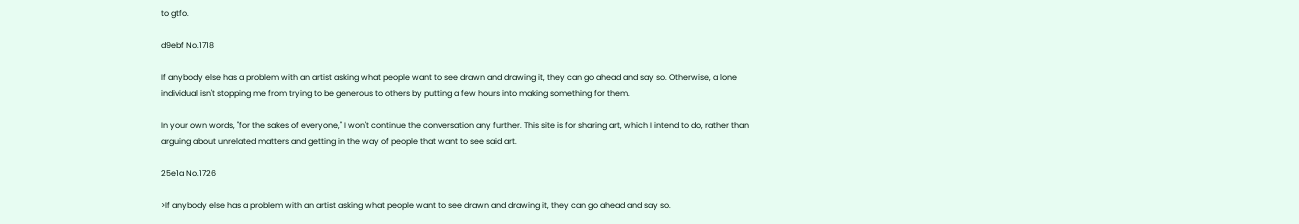to gtfo.

d9ebf No.1718

If anybody else has a problem with an artist asking what people want to see drawn and drawing it, they can go ahead and say so. Otherwise, a lone individual isn't stopping me from trying to be generous to others by putting a few hours into making something for them.

In your own words, "for the sakes of everyone," I won't continue the conversation any further. This site is for sharing art, which I intend to do, rather than arguing about unrelated matters and getting in the way of people that want to see said art.

25e1a No.1726

>If anybody else has a problem with an artist asking what people want to see drawn and drawing it, they can go ahead and say so.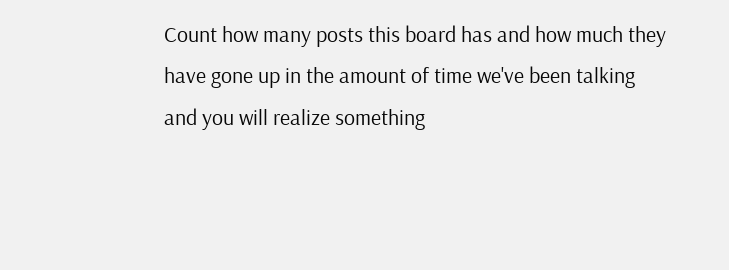Count how many posts this board has and how much they have gone up in the amount of time we've been talking and you will realize something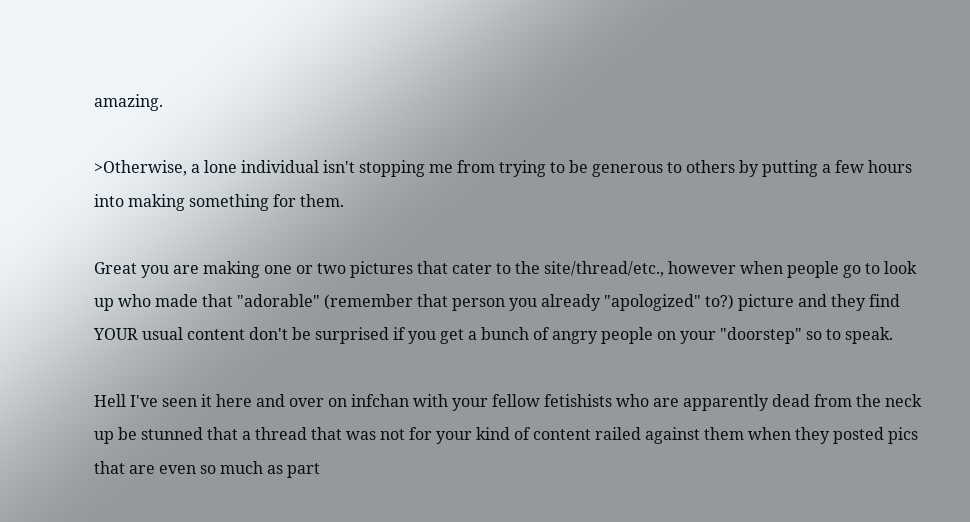amazing.

>Otherwise, a lone individual isn't stopping me from trying to be generous to others by putting a few hours into making something for them.

Great you are making one or two pictures that cater to the site/thread/etc., however when people go to look up who made that "adorable" (remember that person you already "apologized" to?) picture and they find YOUR usual content don't be surprised if you get a bunch of angry people on your "doorstep" so to speak.

Hell I've seen it here and over on infchan with your fellow fetishists who are apparently dead from the neck up be stunned that a thread that was not for your kind of content railed against them when they posted pics that are even so much as part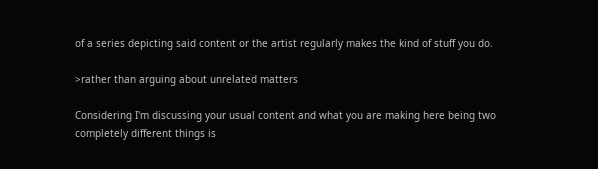of a series depicting said content or the artist regularly makes the kind of stuff you do.

>rather than arguing about unrelated matters

Considering I'm discussing your usual content and what you are making here being two completely different things is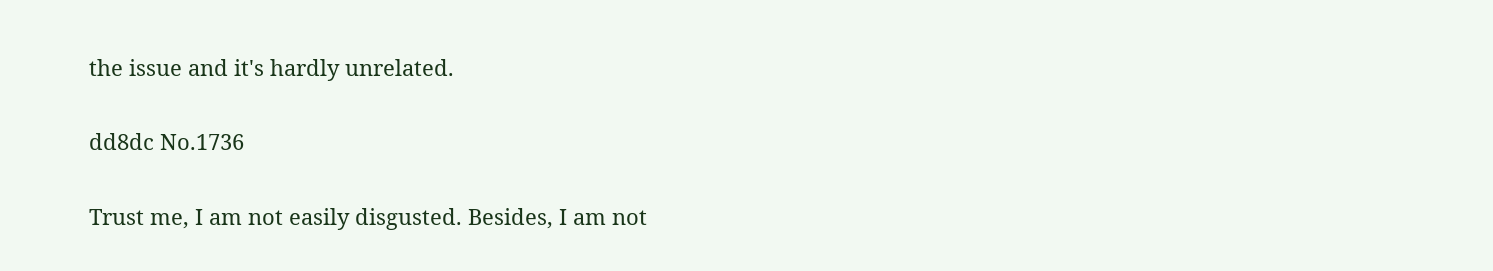the issue and it's hardly unrelated.

dd8dc No.1736

Trust me, I am not easily disgusted. Besides, I am not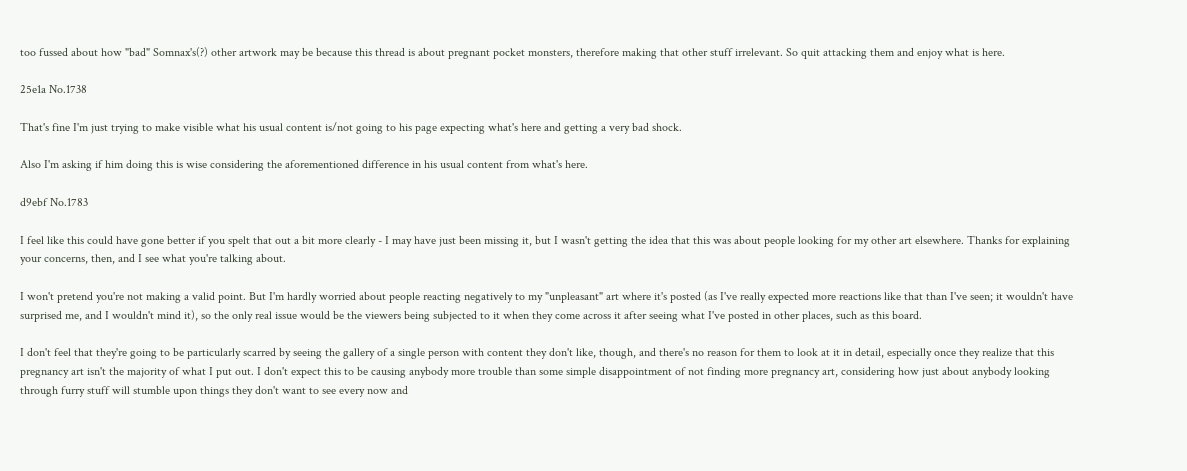too fussed about how "bad" Somnax's(?) other artwork may be because this thread is about pregnant pocket monsters, therefore making that other stuff irrelevant. So quit attacking them and enjoy what is here.

25e1a No.1738

That's fine I'm just trying to make visible what his usual content is/not going to his page expecting what's here and getting a very bad shock.

Also I'm asking if him doing this is wise considering the aforementioned difference in his usual content from what's here.

d9ebf No.1783

I feel like this could have gone better if you spelt that out a bit more clearly - I may have just been missing it, but I wasn't getting the idea that this was about people looking for my other art elsewhere. Thanks for explaining your concerns, then, and I see what you're talking about.

I won't pretend you're not making a valid point. But I'm hardly worried about people reacting negatively to my "unpleasant" art where it's posted (as I've really expected more reactions like that than I've seen; it wouldn't have surprised me, and I wouldn't mind it), so the only real issue would be the viewers being subjected to it when they come across it after seeing what I've posted in other places, such as this board.

I don't feel that they're going to be particularly scarred by seeing the gallery of a single person with content they don't like, though, and there's no reason for them to look at it in detail, especially once they realize that this pregnancy art isn't the majority of what I put out. I don't expect this to be causing anybody more trouble than some simple disappointment of not finding more pregnancy art, considering how just about anybody looking through furry stuff will stumble upon things they don't want to see every now and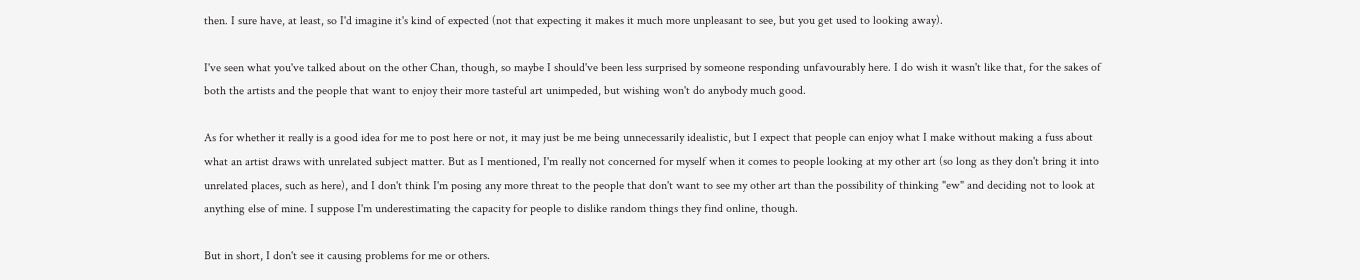then. I sure have, at least, so I'd imagine it's kind of expected (not that expecting it makes it much more unpleasant to see, but you get used to looking away).

I've seen what you've talked about on the other Chan, though, so maybe I should've been less surprised by someone responding unfavourably here. I do wish it wasn't like that, for the sakes of both the artists and the people that want to enjoy their more tasteful art unimpeded, but wishing won't do anybody much good.

As for whether it really is a good idea for me to post here or not, it may just be me being unnecessarily idealistic, but I expect that people can enjoy what I make without making a fuss about what an artist draws with unrelated subject matter. But as I mentioned, I'm really not concerned for myself when it comes to people looking at my other art (so long as they don't bring it into unrelated places, such as here), and I don't think I'm posing any more threat to the people that don't want to see my other art than the possibility of thinking "ew" and deciding not to look at anything else of mine. I suppose I'm underestimating the capacity for people to dislike random things they find online, though.

But in short, I don't see it causing problems for me or others.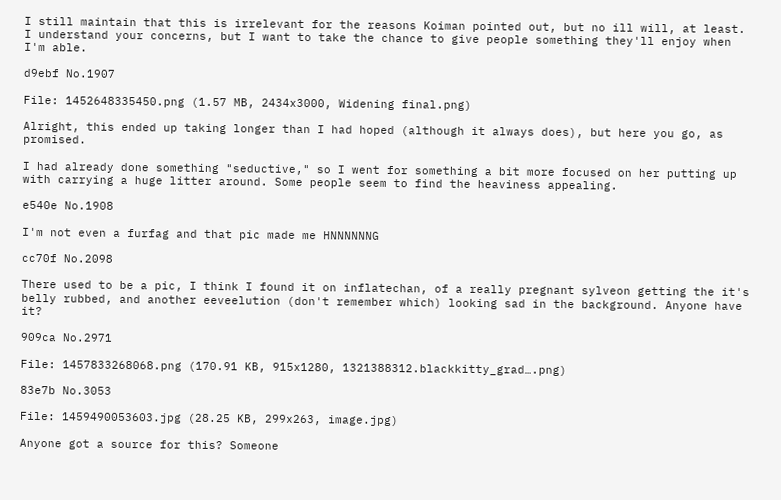I still maintain that this is irrelevant for the reasons Koiman pointed out, but no ill will, at least. I understand your concerns, but I want to take the chance to give people something they'll enjoy when I'm able.

d9ebf No.1907

File: 1452648335450.png (1.57 MB, 2434x3000, Widening final.png)

Alright, this ended up taking longer than I had hoped (although it always does), but here you go, as promised.

I had already done something "seductive," so I went for something a bit more focused on her putting up with carrying a huge litter around. Some people seem to find the heaviness appealing.

e540e No.1908

I'm not even a furfag and that pic made me HNNNNNNG

cc70f No.2098

There used to be a pic, I think I found it on inflatechan, of a really pregnant sylveon getting the it's belly rubbed, and another eeveelution (don't remember which) looking sad in the background. Anyone have it?

909ca No.2971

File: 1457833268068.png (170.91 KB, 915x1280, 1321388312.blackkitty_grad….png)

83e7b No.3053

File: 1459490053603.jpg (28.25 KB, 299x263, image.jpg)

Anyone got a source for this? Someone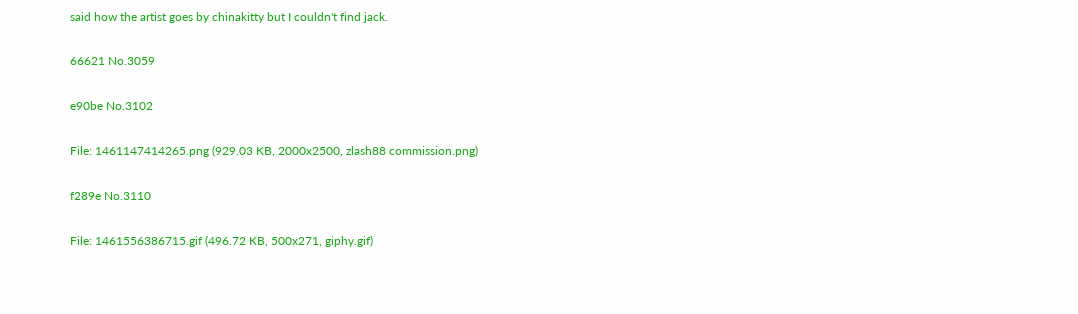said how the artist goes by chinakitty but I couldn't find jack.

66621 No.3059

e90be No.3102

File: 1461147414265.png (929.03 KB, 2000x2500, zlash88 commission.png)

f289e No.3110

File: 1461556386715.gif (496.72 KB, 500x271, giphy.gif)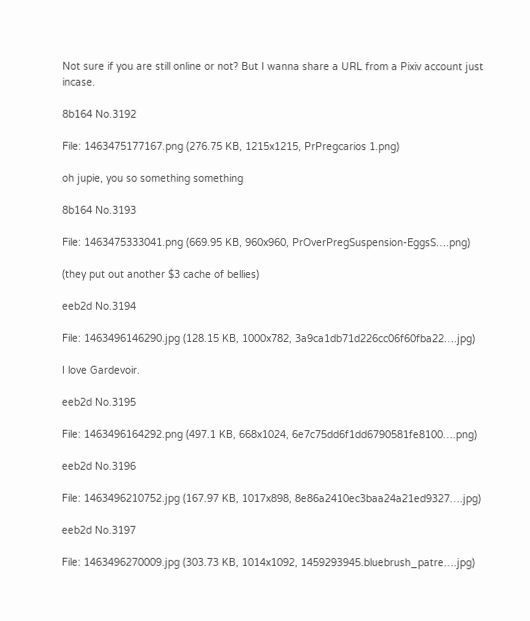Not sure if you are still online or not? But I wanna share a URL from a Pixiv account just incase.

8b164 No.3192

File: 1463475177167.png (276.75 KB, 1215x1215, PrPregcarios 1.png)

oh jupie, you so something something

8b164 No.3193

File: 1463475333041.png (669.95 KB, 960x960, PrOverPregSuspension-EggsS….png)

(they put out another $3 cache of bellies)

eeb2d No.3194

File: 1463496146290.jpg (128.15 KB, 1000x782, 3a9ca1db71d226cc06f60fba22….jpg)

I love Gardevoir.

eeb2d No.3195

File: 1463496164292.png (497.1 KB, 668x1024, 6e7c75dd6f1dd6790581fe8100….png)

eeb2d No.3196

File: 1463496210752.jpg (167.97 KB, 1017x898, 8e86a2410ec3baa24a21ed9327….jpg)

eeb2d No.3197

File: 1463496270009.jpg (303.73 KB, 1014x1092, 1459293945.bluebrush_patre….jpg)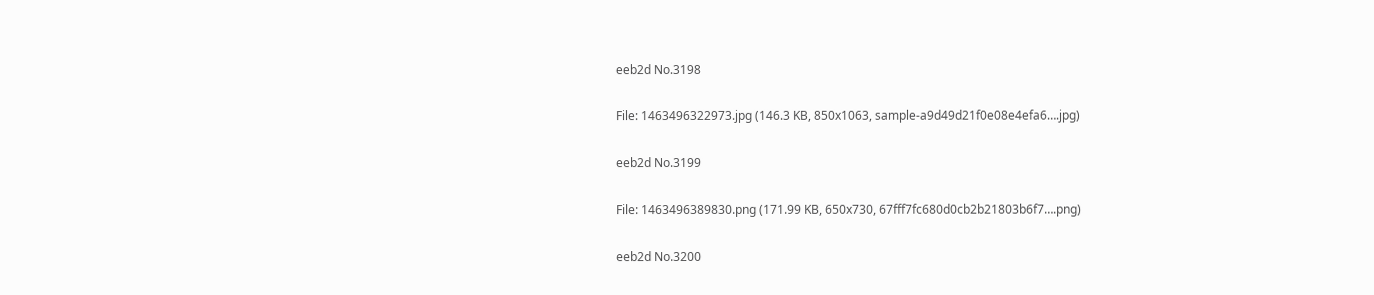eeb2d No.3198

File: 1463496322973.jpg (146.3 KB, 850x1063, sample-a9d49d21f0e08e4efa6….jpg)

eeb2d No.3199

File: 1463496389830.png (171.99 KB, 650x730, 67fff7fc680d0cb2b21803b6f7….png)

eeb2d No.3200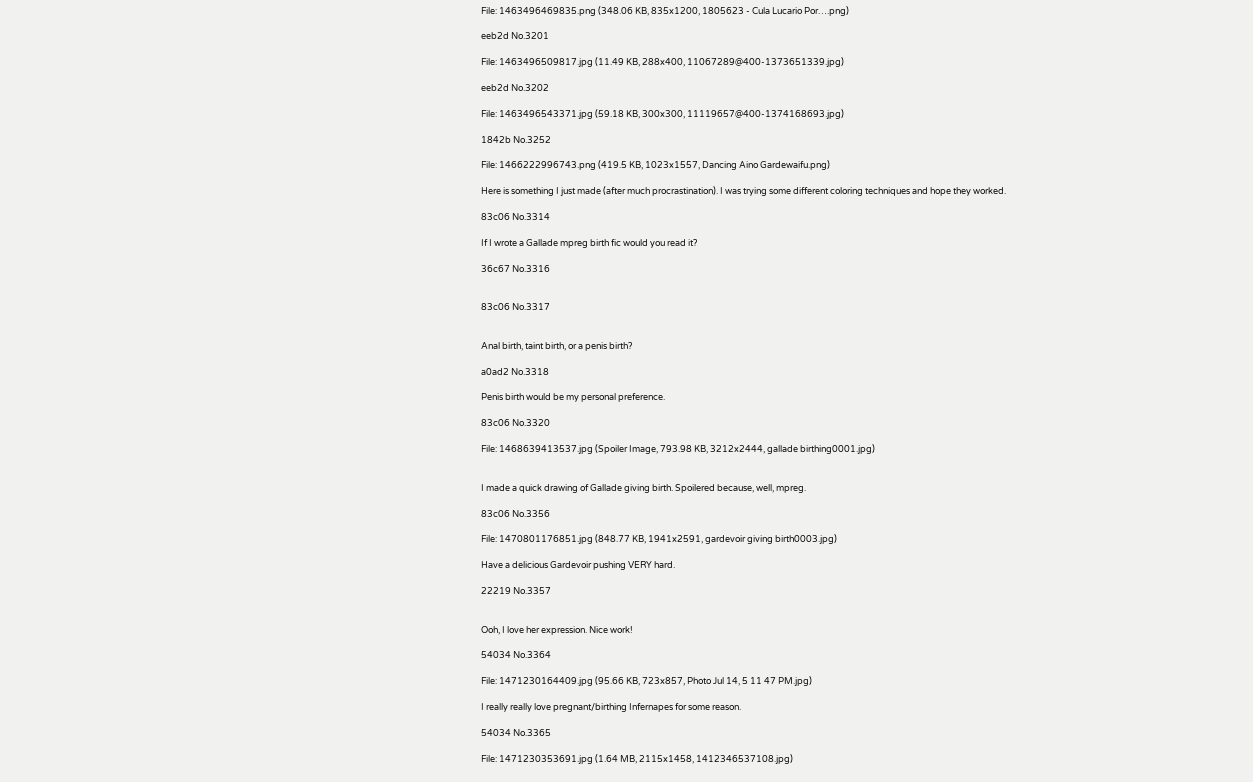File: 1463496469835.png (348.06 KB, 835x1200, 1805623 - Cula Lucario Por….png)

eeb2d No.3201

File: 1463496509817.jpg (11.49 KB, 288x400, 11067289@400-1373651339.jpg)

eeb2d No.3202

File: 1463496543371.jpg (59.18 KB, 300x300, 11119657@400-1374168693.jpg)

1842b No.3252

File: 1466222996743.png (419.5 KB, 1023x1557, Dancing Aino Gardewaifu.png)

Here is something I just made (after much procrastination). I was trying some different coloring techniques and hope they worked.

83c06 No.3314

If I wrote a Gallade mpreg birth fic would you read it?

36c67 No.3316


83c06 No.3317


Anal birth, taint birth, or a penis birth?

a0ad2 No.3318

Penis birth would be my personal preference.

83c06 No.3320

File: 1468639413537.jpg (Spoiler Image, 793.98 KB, 3212x2444, gallade birthing0001.jpg)


I made a quick drawing of Gallade giving birth. Spoilered because, well, mpreg.

83c06 No.3356

File: 1470801176851.jpg (848.77 KB, 1941x2591, gardevoir giving birth0003.jpg)

Have a delicious Gardevoir pushing VERY hard.

22219 No.3357


Ooh, I love her expression. Nice work!

54034 No.3364

File: 1471230164409.jpg (95.66 KB, 723x857, Photo Jul 14, 5 11 47 PM.jpg)

I really really love pregnant/birthing Infernapes for some reason.

54034 No.3365

File: 1471230353691.jpg (1.64 MB, 2115x1458, 1412346537108.jpg)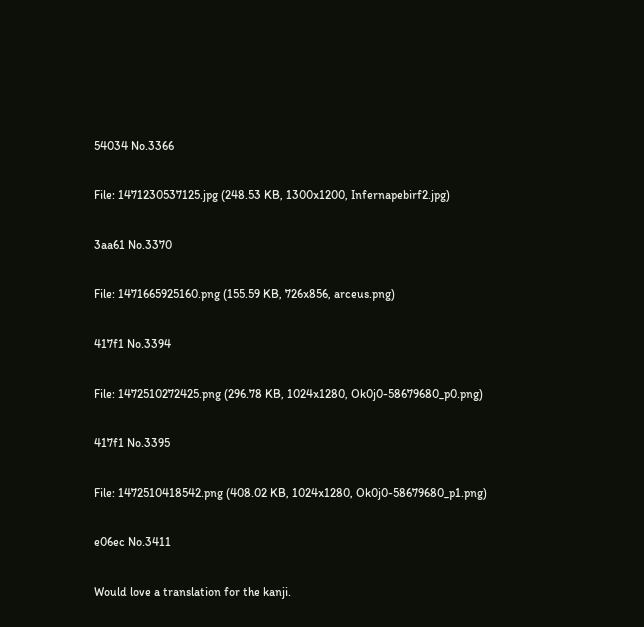54034 No.3366

File: 1471230537125.jpg (248.53 KB, 1300x1200, Infernapebirf2.jpg)

3aa61 No.3370

File: 1471665925160.png (155.59 KB, 726x856, arceus.png)

417f1 No.3394

File: 1472510272425.png (296.78 KB, 1024x1280, Ok0j0-58679680_p0.png)

417f1 No.3395

File: 1472510418542.png (408.02 KB, 1024x1280, Ok0j0-58679680_p1.png)

e06ec No.3411

Would love a translation for the kanji.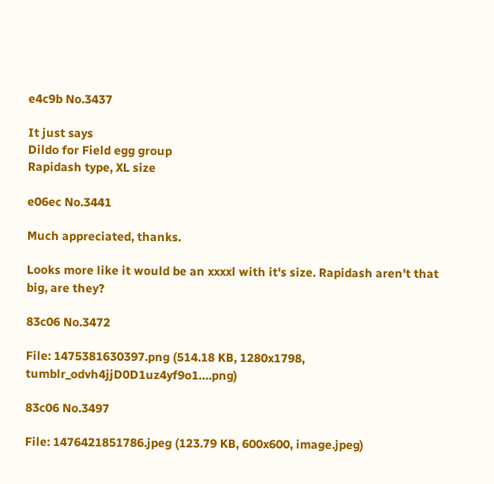e4c9b No.3437

It just says
Dildo for Field egg group
Rapidash type, XL size

e06ec No.3441

Much appreciated, thanks.

Looks more like it would be an xxxxl with it's size. Rapidash aren't that big, are they?

83c06 No.3472

File: 1475381630397.png (514.18 KB, 1280x1798, tumblr_odvh4jjD0D1uz4yf9o1….png)

83c06 No.3497

File: 1476421851786.jpeg (123.79 KB, 600x600, image.jpeg)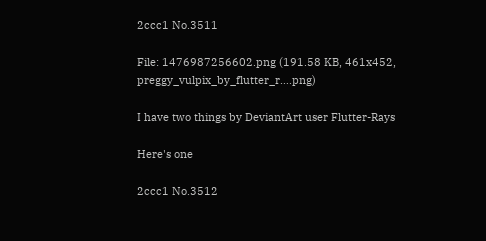2ccc1 No.3511

File: 1476987256602.png (191.58 KB, 461x452, preggy_vulpix_by_flutter_r….png)

I have two things by DeviantArt user Flutter-Rays

Here's one

2ccc1 No.3512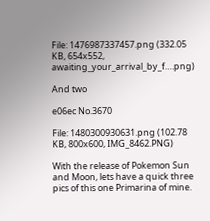File: 1476987337457.png (332.05 KB, 654x552, awaiting_your_arrival_by_f….png)

And two

e06ec No.3670

File: 1480300930631.png (102.78 KB, 800x600, IMG_8462.PNG)

With the release of Pokemon Sun and Moon, lets have a quick three pics of this one Primarina of mine.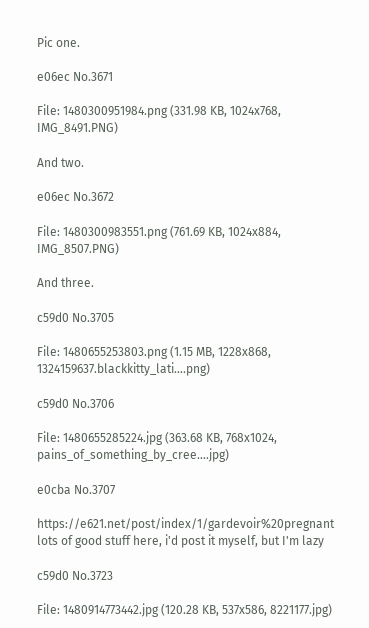Pic one.

e06ec No.3671

File: 1480300951984.png (331.98 KB, 1024x768, IMG_8491.PNG)

And two.

e06ec No.3672

File: 1480300983551.png (761.69 KB, 1024x884, IMG_8507.PNG)

And three.

c59d0 No.3705

File: 1480655253803.png (1.15 MB, 1228x868, 1324159637.blackkitty_lati….png)

c59d0 No.3706

File: 1480655285224.jpg (363.68 KB, 768x1024, pains_of_something_by_cree….jpg)

e0cba No.3707

https://e621.net/post/index/1/gardevoir%20pregnant lots of good stuff here, i'd post it myself, but I'm lazy

c59d0 No.3723

File: 1480914773442.jpg (120.28 KB, 537x586, 8221177.jpg)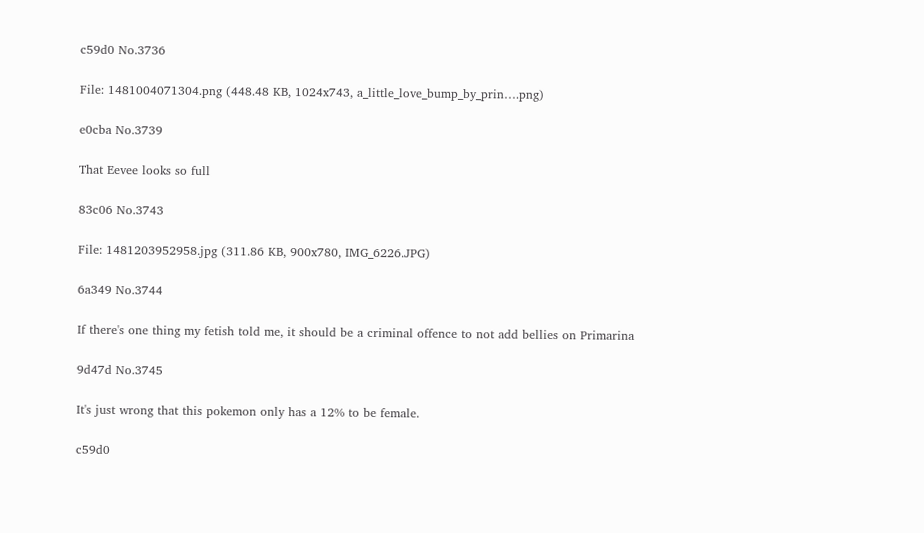c59d0 No.3736

File: 1481004071304.png (448.48 KB, 1024x743, a_little_love_bump_by_prin….png)

e0cba No.3739

That Eevee looks so full

83c06 No.3743

File: 1481203952958.jpg (311.86 KB, 900x780, IMG_6226.JPG)

6a349 No.3744

If there's one thing my fetish told me, it should be a criminal offence to not add bellies on Primarina

9d47d No.3745

It's just wrong that this pokemon only has a 12% to be female.

c59d0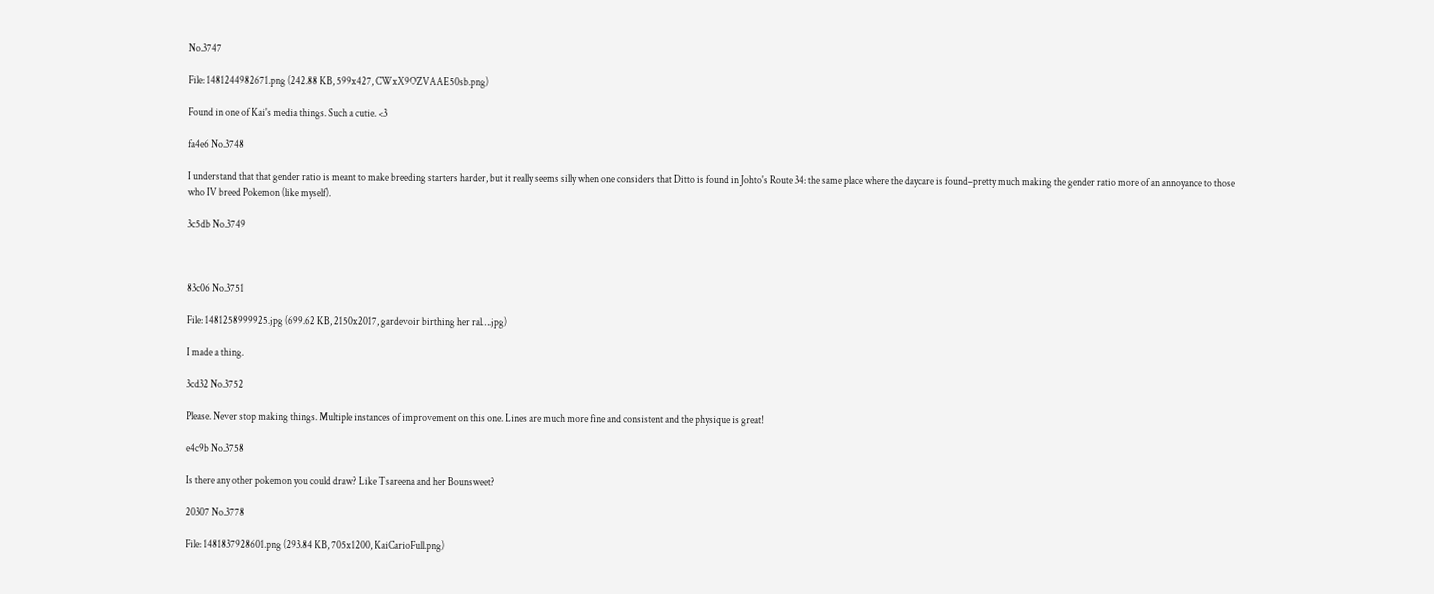No.3747

File: 1481244982671.png (242.88 KB, 599x427, CWxX9OZVAAE50sb.png)

Found in one of Kai's media things. Such a cutie. <3

fa4e6 No.3748

I understand that that gender ratio is meant to make breeding starters harder, but it really seems silly when one considers that Ditto is found in Johto's Route 34: the same place where the daycare is found–pretty much making the gender ratio more of an annoyance to those who IV breed Pokemon (like myself).

3c5db No.3749



83c06 No.3751

File: 1481258999925.jpg (699.62 KB, 2150x2017, gardevoir birthing her ral….jpg)

I made a thing.

3cd32 No.3752

Please. Never stop making things. Multiple instances of improvement on this one. Lines are much more fine and consistent and the physique is great!

e4c9b No.3758

Is there any other pokemon you could draw? Like Tsareena and her Bounsweet?

20307 No.3778

File: 1481837928601.png (293.84 KB, 705x1200, KaiCarioFull.png)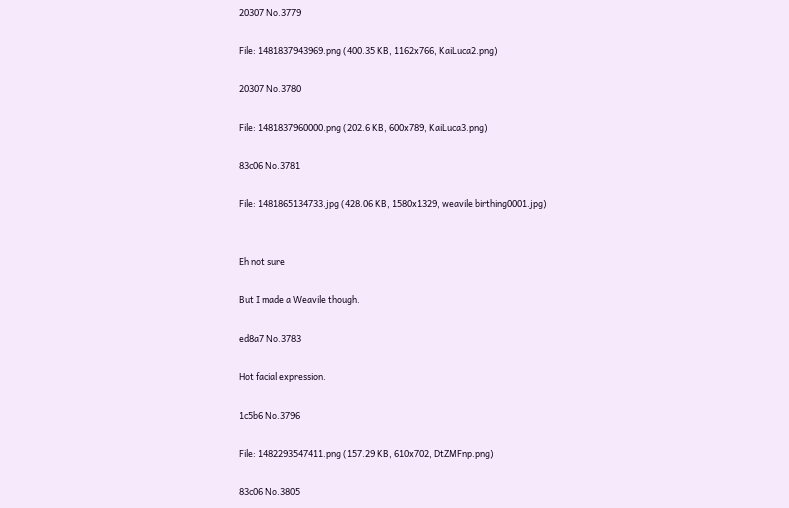20307 No.3779

File: 1481837943969.png (400.35 KB, 1162x766, KaiLuca2.png)

20307 No.3780

File: 1481837960000.png (202.6 KB, 600x789, KaiLuca3.png)

83c06 No.3781

File: 1481865134733.jpg (428.06 KB, 1580x1329, weavile birthing0001.jpg)


Eh not sure

But I made a Weavile though.

ed8a7 No.3783

Hot facial expression.

1c5b6 No.3796

File: 1482293547411.png (157.29 KB, 610x702, DtZMFnp.png)

83c06 No.3805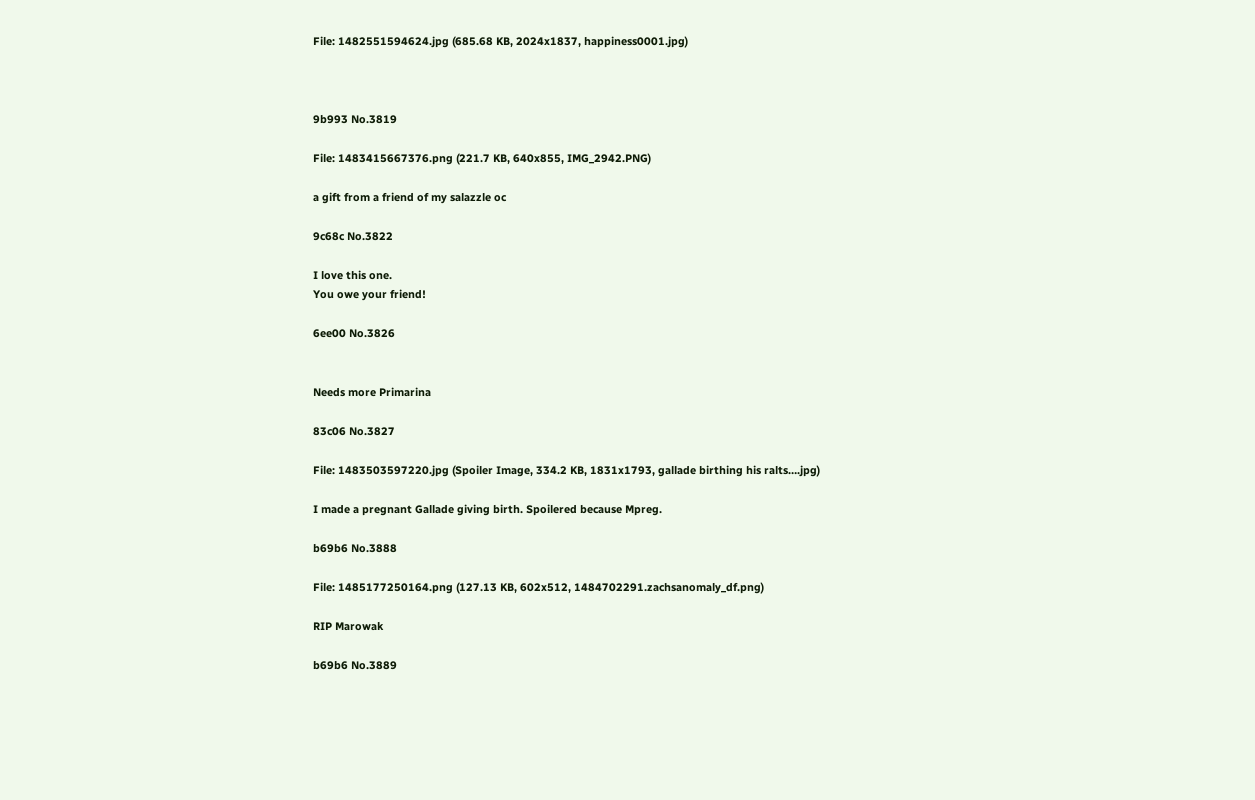File: 1482551594624.jpg (685.68 KB, 2024x1837, happiness0001.jpg)



9b993 No.3819

File: 1483415667376.png (221.7 KB, 640x855, IMG_2942.PNG)

a gift from a friend of my salazzle oc

9c68c No.3822

I love this one.
You owe your friend!

6ee00 No.3826


Needs more Primarina

83c06 No.3827

File: 1483503597220.jpg (Spoiler Image, 334.2 KB, 1831x1793, gallade birthing his ralts….jpg)

I made a pregnant Gallade giving birth. Spoilered because Mpreg.

b69b6 No.3888

File: 1485177250164.png (127.13 KB, 602x512, 1484702291.zachsanomaly_df.png)

RIP Marowak

b69b6 No.3889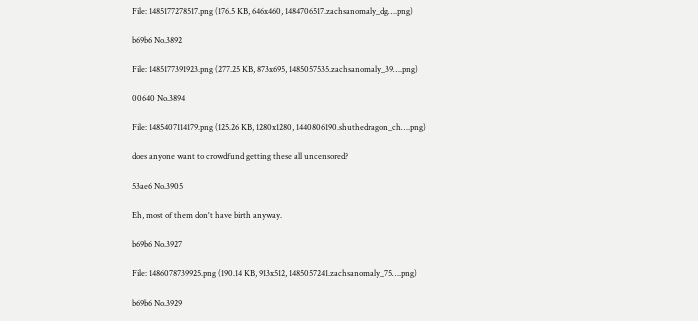File: 1485177278517.png (176.5 KB, 646x460, 1484706517.zachsanomaly_dg….png)

b69b6 No.3892

File: 1485177391923.png (277.25 KB, 873x695, 1485057535.zachsanomaly_39….png)

00640 No.3894

File: 1485407114179.png (125.26 KB, 1280x1280, 1440806190.shuthedragon_ch….png)

does anyone want to crowdfund getting these all uncensored?

53ae6 No.3905

Eh, most of them don't have birth anyway.

b69b6 No.3927

File: 1486078739925.png (190.14 KB, 913x512, 1485057241.zachsanomaly_75….png)

b69b6 No.3929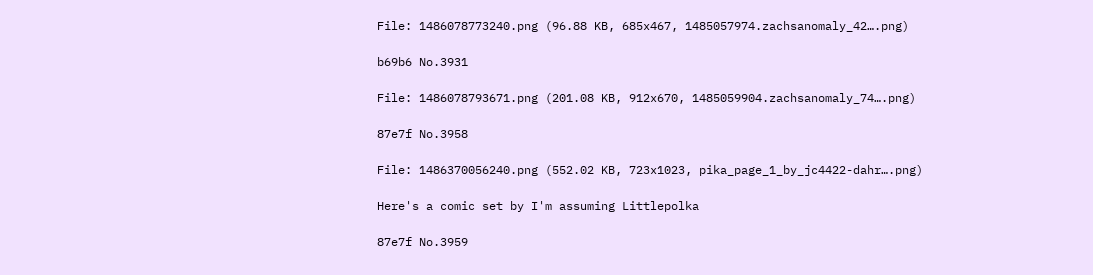File: 1486078773240.png (96.88 KB, 685x467, 1485057974.zachsanomaly_42….png)

b69b6 No.3931

File: 1486078793671.png (201.08 KB, 912x670, 1485059904.zachsanomaly_74….png)

87e7f No.3958

File: 1486370056240.png (552.02 KB, 723x1023, pika_page_1_by_jc4422-dahr….png)

Here's a comic set by I'm assuming Littlepolka

87e7f No.3959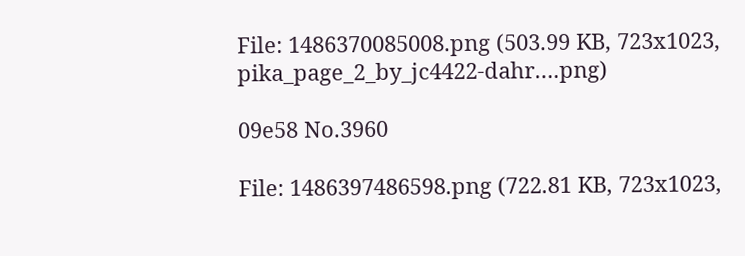File: 1486370085008.png (503.99 KB, 723x1023, pika_page_2_by_jc4422-dahr….png)

09e58 No.3960

File: 1486397486598.png (722.81 KB, 723x1023,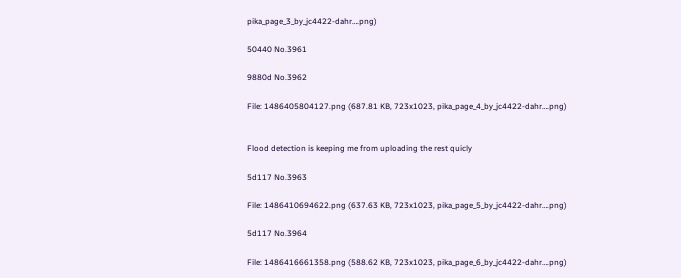pika_page_3_by_jc4422-dahr….png)

50440 No.3961

9880d No.3962

File: 1486405804127.png (687.81 KB, 723x1023, pika_page_4_by_jc4422-dahr….png)


Flood detection is keeping me from uploading the rest quicly

5d117 No.3963

File: 1486410694622.png (637.63 KB, 723x1023, pika_page_5_by_jc4422-dahr….png)

5d117 No.3964

File: 1486416661358.png (588.62 KB, 723x1023, pika_page_6_by_jc4422-dahr….png)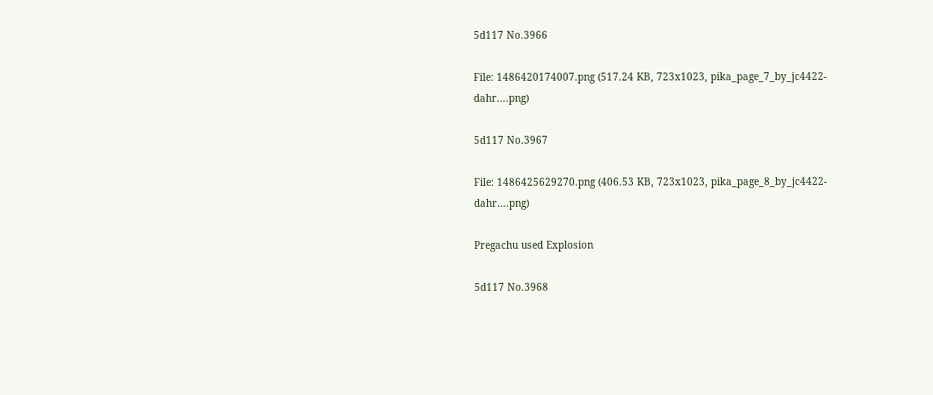5d117 No.3966

File: 1486420174007.png (517.24 KB, 723x1023, pika_page_7_by_jc4422-dahr….png)

5d117 No.3967

File: 1486425629270.png (406.53 KB, 723x1023, pika_page_8_by_jc4422-dahr….png)

Pregachu used Explosion

5d117 No.3968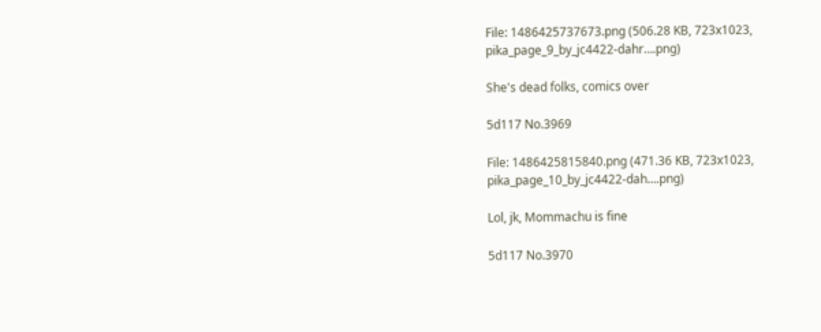File: 1486425737673.png (506.28 KB, 723x1023, pika_page_9_by_jc4422-dahr….png)

She's dead folks, comics over

5d117 No.3969

File: 1486425815840.png (471.36 KB, 723x1023, pika_page_10_by_jc4422-dah….png)

Lol, jk, Mommachu is fine

5d117 No.3970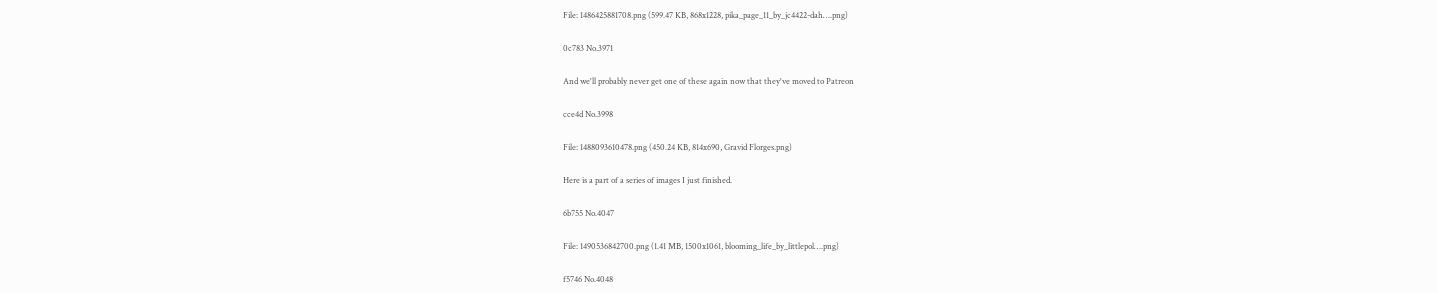File: 1486425881708.png (599.47 KB, 868x1228, pika_page_11_by_jc4422-dah….png)

0c783 No.3971

And we'll probably never get one of these again now that they've moved to Patreon

cce4d No.3998

File: 1488093610478.png (450.24 KB, 814x690, Gravid Florges.png)

Here is a part of a series of images I just finished.

6b755 No.4047

File: 1490536842700.png (1.41 MB, 1500x1061, blooming_life_by_littlepol….png)

f5746 No.4048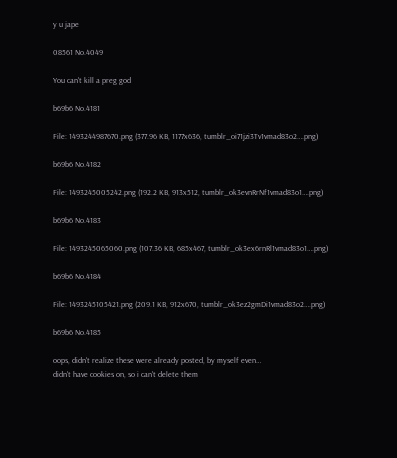y u jape

08561 No.4049

You can't kill a preg god

b69b6 No.4181

File: 1493244987670.png (377.96 KB, 1177x636, tumblr_oi71jzi3Tv1vmad83o2….png)

b69b6 No.4182

File: 1493245005242.png (192.2 KB, 913x512, tumblr_ok3evnRrNf1vmad83o1….png)

b69b6 No.4183

File: 1493245065060.png (107.36 KB, 685x467, tumblr_ok3ex6rnRl1vmad83o1….png)

b69b6 No.4184

File: 1493245105421.png (209.1 KB, 912x670, tumblr_ok3ez2gmDi1vmad83o2….png)

b69b6 No.4185

oops, didn't realize these were already posted, by myself even…
didn't have cookies on, so i can't delete them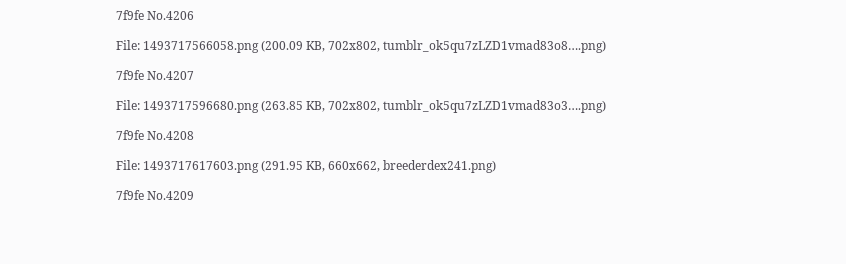7f9fe No.4206

File: 1493717566058.png (200.09 KB, 702x802, tumblr_ok5qu7zLZD1vmad83o8….png)

7f9fe No.4207

File: 1493717596680.png (263.85 KB, 702x802, tumblr_ok5qu7zLZD1vmad83o3….png)

7f9fe No.4208

File: 1493717617603.png (291.95 KB, 660x662, breederdex241.png)

7f9fe No.4209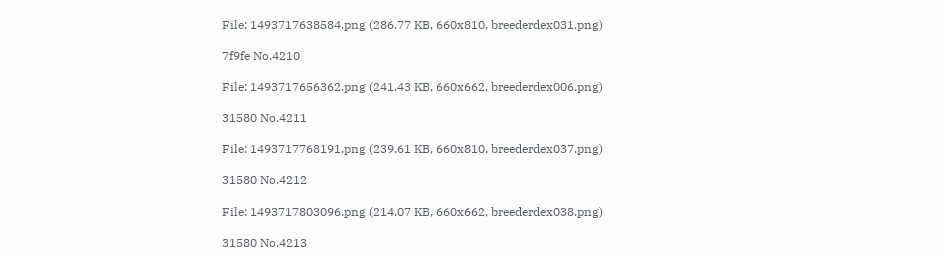File: 1493717638584.png (286.77 KB, 660x810, breederdex031.png)

7f9fe No.4210

File: 1493717656362.png (241.43 KB, 660x662, breederdex006.png)

31580 No.4211

File: 1493717768191.png (239.61 KB, 660x810, breederdex037.png)

31580 No.4212

File: 1493717803096.png (214.07 KB, 660x662, breederdex038.png)

31580 No.4213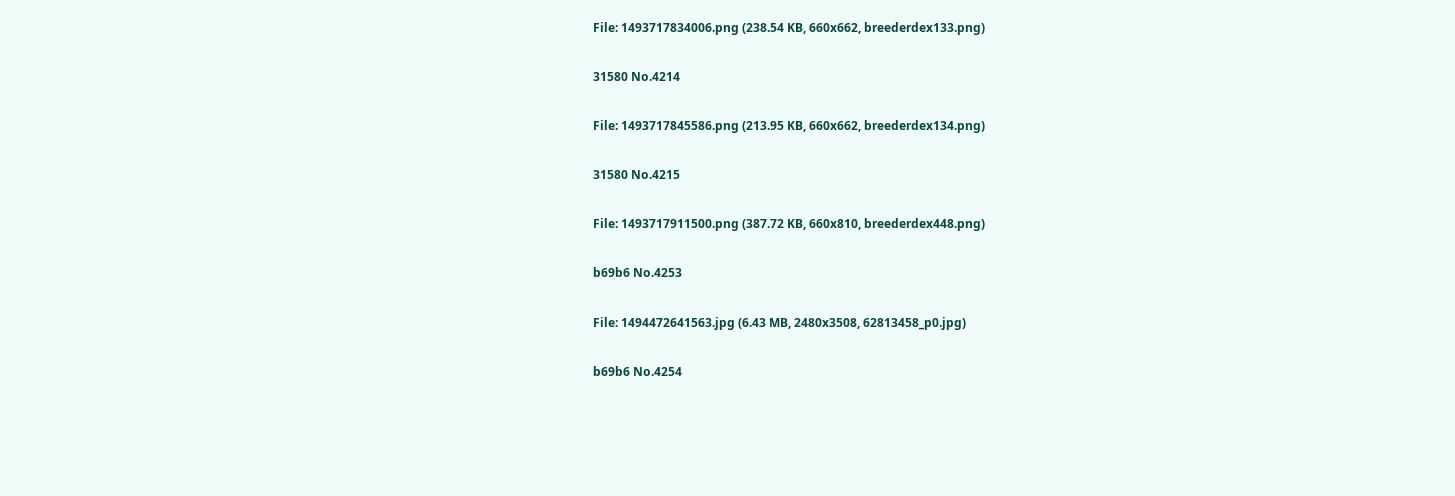File: 1493717834006.png (238.54 KB, 660x662, breederdex133.png)

31580 No.4214

File: 1493717845586.png (213.95 KB, 660x662, breederdex134.png)

31580 No.4215

File: 1493717911500.png (387.72 KB, 660x810, breederdex448.png)

b69b6 No.4253

File: 1494472641563.jpg (6.43 MB, 2480x3508, 62813458_p0.jpg)

b69b6 No.4254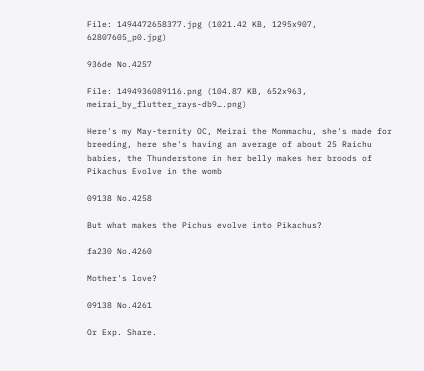File: 1494472658377.jpg (1021.42 KB, 1295x907, 62807605_p0.jpg)

936de No.4257

File: 1494936089116.png (104.87 KB, 652x963, meirai_by_flutter_rays-db9….png)

Here's my May-ternity OC, Meirai the Mommachu, she's made for breeding, here she's having an average of about 25 Raichu babies, the Thunderstone in her belly makes her broods of Pikachus Evolve in the womb

09138 No.4258

But what makes the Pichus evolve into Pikachus?

fa230 No.4260

Mother's love?

09138 No.4261

Or Exp. Share.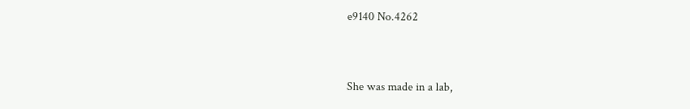e9140 No.4262


She was made in a lab,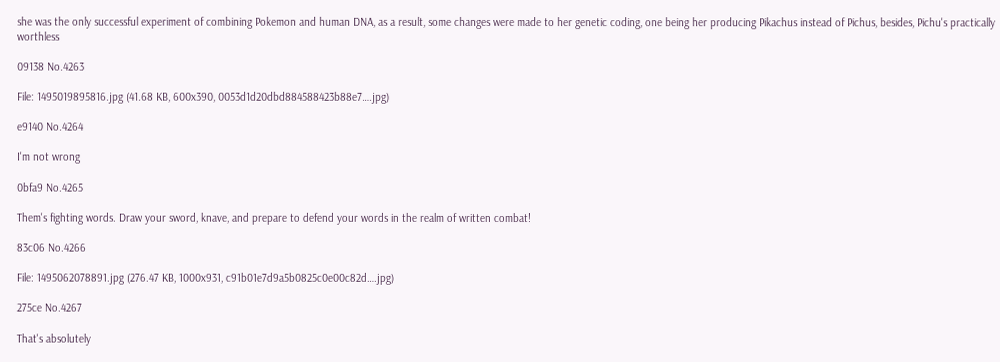she was the only successful experiment of combining Pokemon and human DNA, as a result, some changes were made to her genetic coding, one being her producing Pikachus instead of Pichus, besides, Pichu's practically worthless

09138 No.4263

File: 1495019895816.jpg (41.68 KB, 600x390, 0053d1d20dbd884588423b88e7….jpg)

e9140 No.4264

I'm not wrong

0bfa9 No.4265

Them's fighting words. Draw your sword, knave, and prepare to defend your words in the realm of written combat!

83c06 No.4266

File: 1495062078891.jpg (276.47 KB, 1000x931, c91b01e7d9a5b0825c0e00c82d….jpg)

275ce No.4267

That's absolutely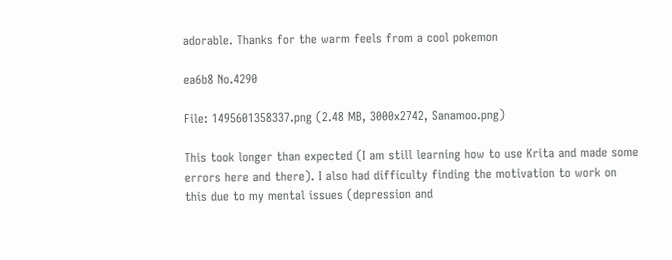adorable. Thanks for the warm feels from a cool pokemon

ea6b8 No.4290

File: 1495601358337.png (2.48 MB, 3000x2742, Sanamoo.png)

This took longer than expected (I am still learning how to use Krita and made some errors here and there). I also had difficulty finding the motivation to work on this due to my mental issues (depression and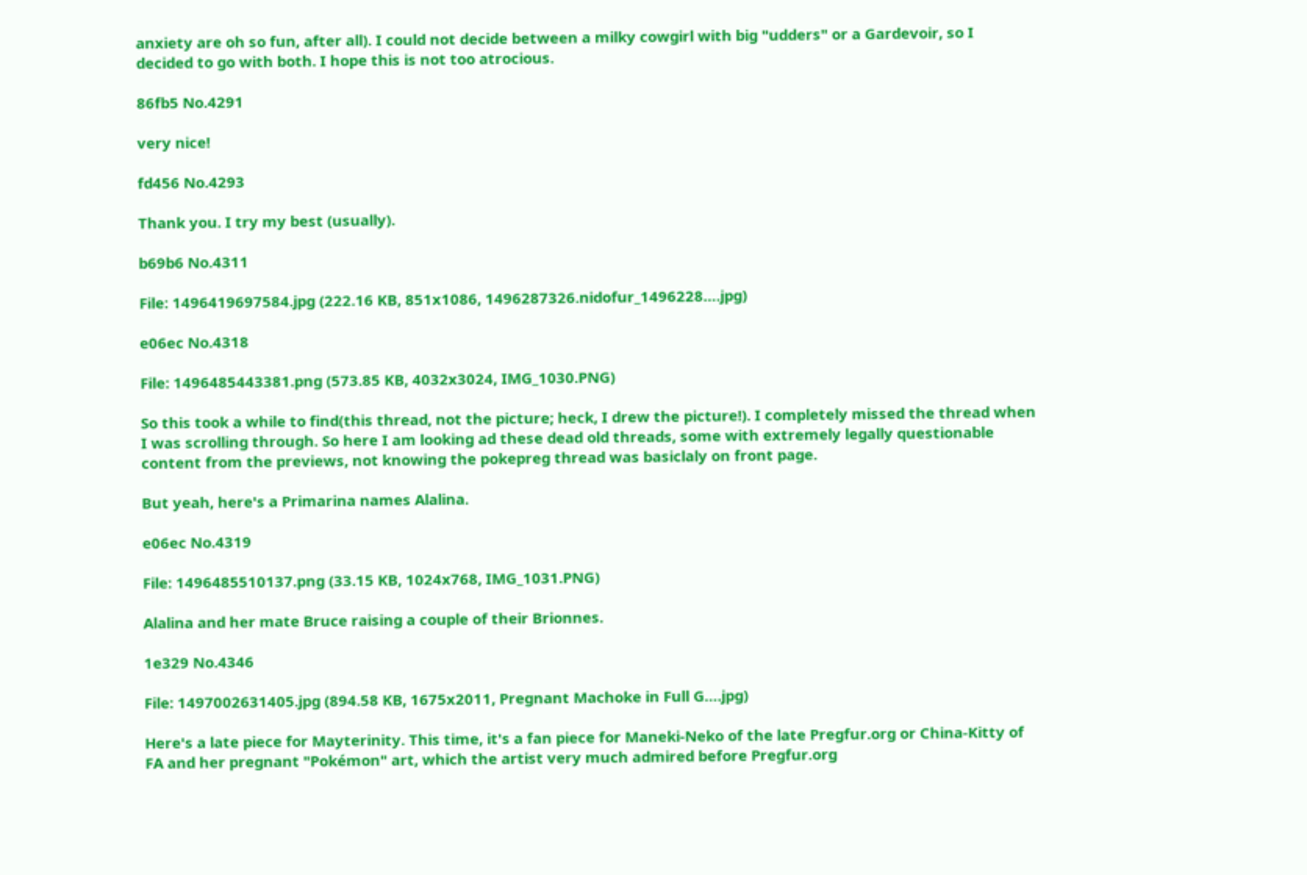anxiety are oh so fun, after all). I could not decide between a milky cowgirl with big "udders" or a Gardevoir, so I decided to go with both. I hope this is not too atrocious.

86fb5 No.4291

very nice!

fd456 No.4293

Thank you. I try my best (usually).

b69b6 No.4311

File: 1496419697584.jpg (222.16 KB, 851x1086, 1496287326.nidofur_1496228….jpg)

e06ec No.4318

File: 1496485443381.png (573.85 KB, 4032x3024, IMG_1030.PNG)

So this took a while to find(this thread, not the picture; heck, I drew the picture!). I completely missed the thread when I was scrolling through. So here I am looking ad these dead old threads, some with extremely legally questionable content from the previews, not knowing the pokepreg thread was basiclaly on front page.

But yeah, here's a Primarina names Alalina.

e06ec No.4319

File: 1496485510137.png (33.15 KB, 1024x768, IMG_1031.PNG)

Alalina and her mate Bruce raising a couple of their Brionnes.

1e329 No.4346

File: 1497002631405.jpg (894.58 KB, 1675x2011, Pregnant Machoke in Full G….jpg)

Here's a late piece for Mayterinity. This time, it's a fan piece for Maneki-Neko of the late Pregfur.org or China-Kitty of FA and her pregnant "Pokémon" art, which the artist very much admired before Pregfur.org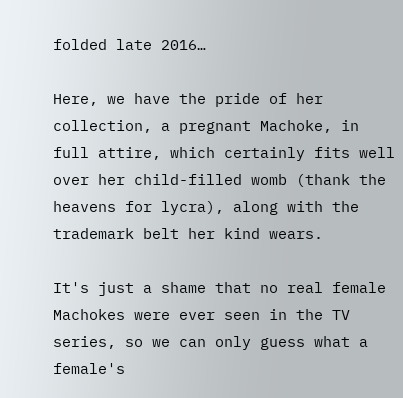folded late 2016…

Here, we have the pride of her collection, a pregnant Machoke, in full attire, which certainly fits well over her child-filled womb (thank the heavens for lycra), along with the trademark belt her kind wears.

It's just a shame that no real female Machokes were ever seen in the TV series, so we can only guess what a female's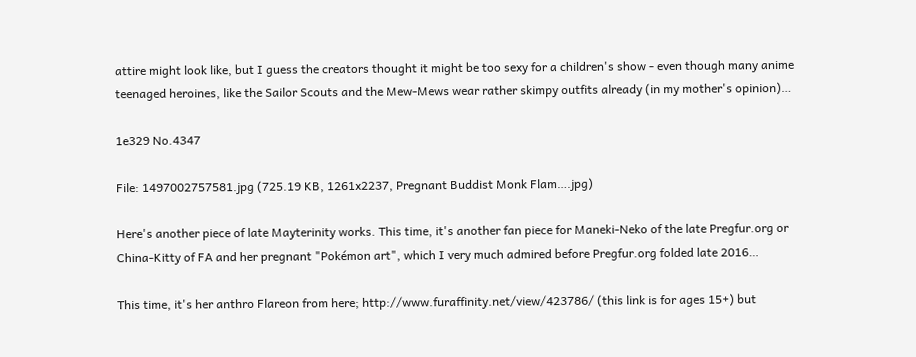attire might look like, but I guess the creators thought it might be too sexy for a children's show - even though many anime teenaged heroines, like the Sailor Scouts and the Mew-Mews wear rather skimpy outfits already (in my mother's opinion)…

1e329 No.4347

File: 1497002757581.jpg (725.19 KB, 1261x2237, Pregnant Buddist Monk Flam….jpg)

Here's another piece of late Mayterinity works. This time, it's another fan piece for Maneki-Neko of the late Pregfur.org or China-Kitty of FA and her pregnant "Pokémon art", which I very much admired before Pregfur.org folded late 2016…

This time, it's her anthro Flareon from here; http://www.furaffinity.net/view/423786/ (this link is for ages 15+) but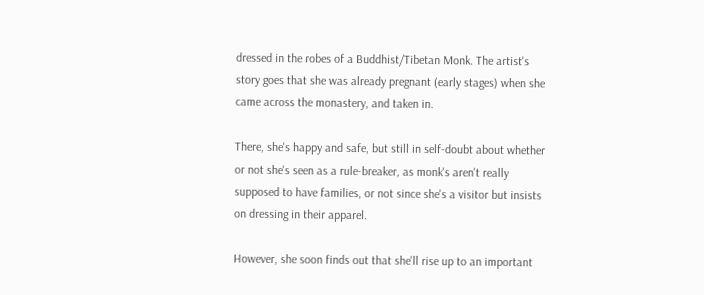dressed in the robes of a Buddhist/Tibetan Monk. The artist's story goes that she was already pregnant (early stages) when she came across the monastery, and taken in.

There, she's happy and safe, but still in self-doubt about whether or not she's seen as a rule-breaker, as monk's aren't really supposed to have families, or not since she's a visitor but insists on dressing in their apparel.

However, she soon finds out that she'll rise up to an important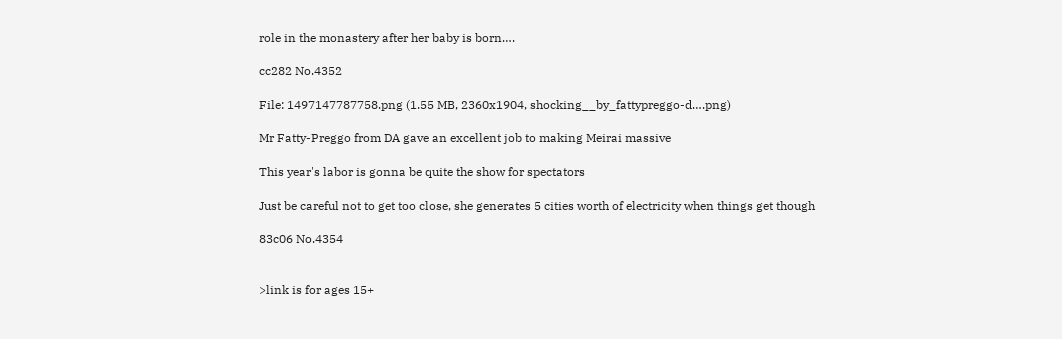role in the monastery after her baby is born….

cc282 No.4352

File: 1497147787758.png (1.55 MB, 2360x1904, shocking__by_fattypreggo-d….png)

Mr Fatty-Preggo from DA gave an excellent job to making Meirai massive

This year's labor is gonna be quite the show for spectators

Just be careful not to get too close, she generates 5 cities worth of electricity when things get though

83c06 No.4354


>link is for ages 15+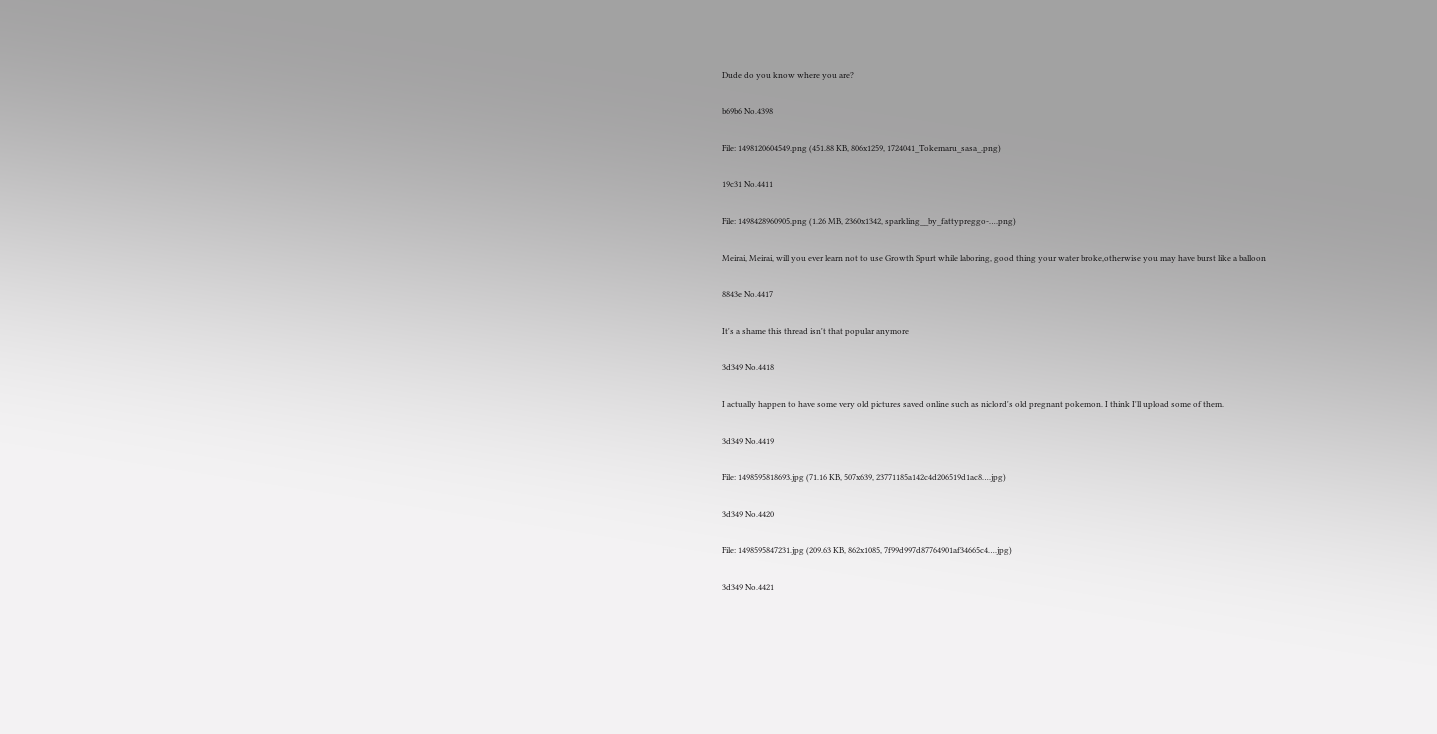Dude do you know where you are?

b69b6 No.4398

File: 1498120604549.png (451.88 KB, 806x1259, 1724041_Tokemaru_sasa_.png)

19c31 No.4411

File: 1498428960905.png (1.26 MB, 2360x1342, sparkling__by_fattypreggo-….png)

Meirai, Meirai, will you ever learn not to use Growth Spurt while laboring, good thing your water broke,otherwise you may have burst like a balloon

8843e No.4417

It's a shame this thread isn't that popular anymore

3d349 No.4418

I actually happen to have some very old pictures saved online such as niclord's old pregnant pokemon. I think I'll upload some of them.

3d349 No.4419

File: 1498595818693.jpg (71.16 KB, 507x639, 23771185a142c4d206519d1ac8….jpg)

3d349 No.4420

File: 1498595847231.jpg (209.63 KB, 862x1085, 7f99d997d87764901af34665c4….jpg)

3d349 No.4421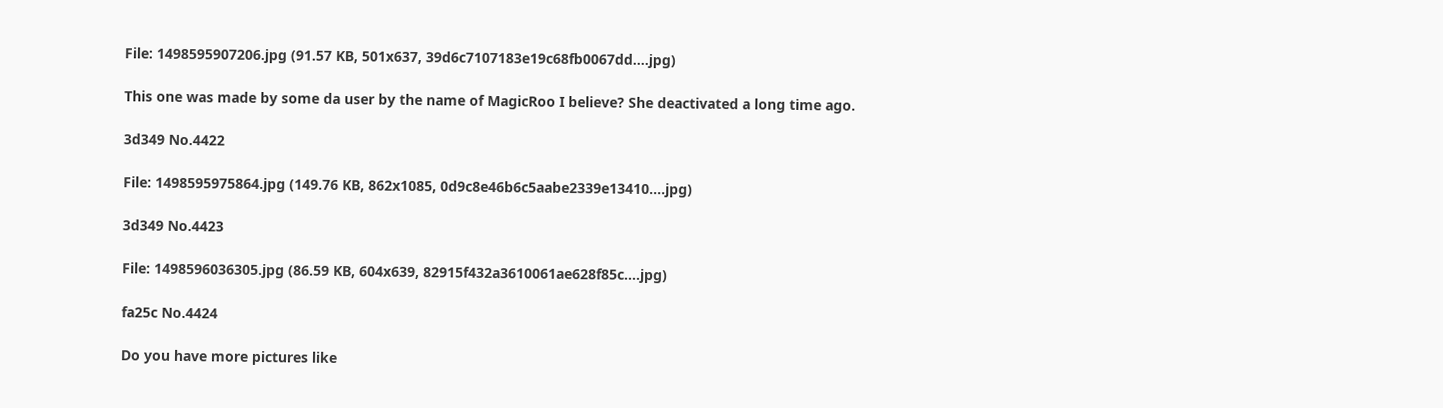File: 1498595907206.jpg (91.57 KB, 501x637, 39d6c7107183e19c68fb0067dd….jpg)

This one was made by some da user by the name of MagicRoo I believe? She deactivated a long time ago.

3d349 No.4422

File: 1498595975864.jpg (149.76 KB, 862x1085, 0d9c8e46b6c5aabe2339e13410….jpg)

3d349 No.4423

File: 1498596036305.jpg (86.59 KB, 604x639, 82915f432a3610061ae628f85c….jpg)

fa25c No.4424

Do you have more pictures like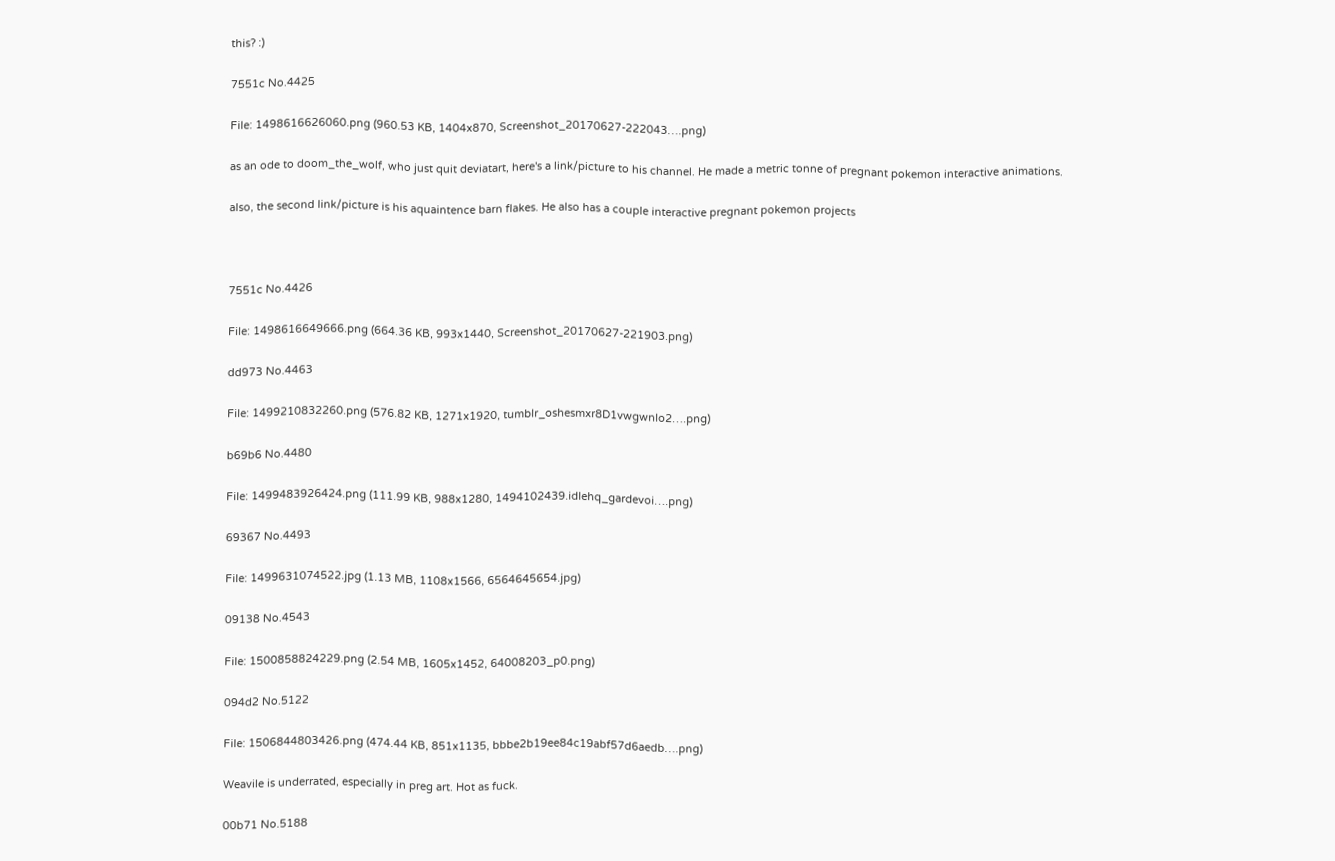this? :)

7551c No.4425

File: 1498616626060.png (960.53 KB, 1404x870, Screenshot_20170627-222043….png)

as an ode to doom_the_wolf, who just quit deviatart, here's a link/picture to his channel. He made a metric tonne of pregnant pokemon interactive animations.

also, the second link/picture is his aquaintence barn flakes. He also has a couple interactive pregnant pokemon projects



7551c No.4426

File: 1498616649666.png (664.36 KB, 993x1440, Screenshot_20170627-221903.png)

dd973 No.4463

File: 1499210832260.png (576.82 KB, 1271x1920, tumblr_oshesmxr8D1vwgwnlo2….png)

b69b6 No.4480

File: 1499483926424.png (111.99 KB, 988x1280, 1494102439.idlehq_gardevoi….png)

69367 No.4493

File: 1499631074522.jpg (1.13 MB, 1108x1566, 6564645654.jpg)

09138 No.4543

File: 1500858824229.png (2.54 MB, 1605x1452, 64008203_p0.png)

094d2 No.5122

File: 1506844803426.png (474.44 KB, 851x1135, bbbe2b19ee84c19abf57d6aedb….png)

Weavile is underrated, especially in preg art. Hot as fuck.

00b71 No.5188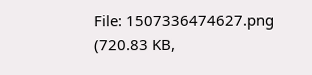File: 1507336474627.png (720.83 KB,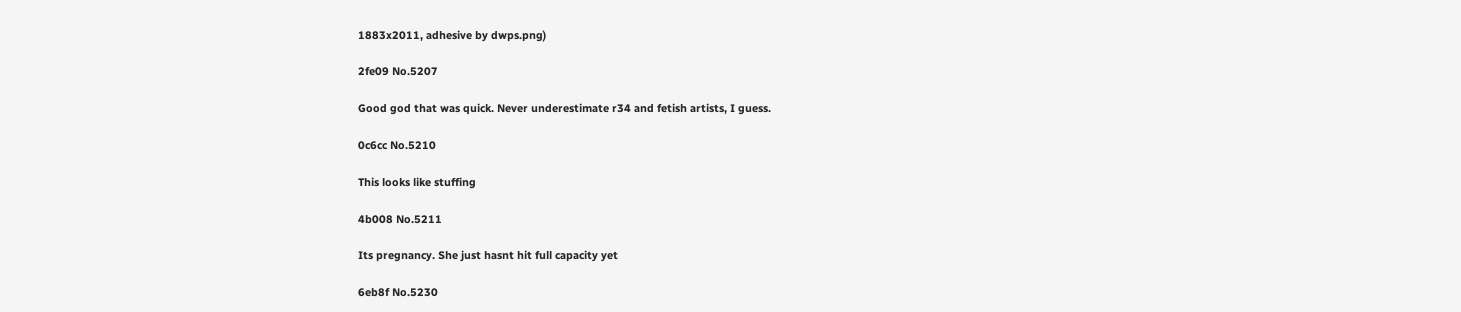1883x2011, adhesive by dwps.png)

2fe09 No.5207

Good god that was quick. Never underestimate r34 and fetish artists, I guess.

0c6cc No.5210

This looks like stuffing

4b008 No.5211

Its pregnancy. She just hasnt hit full capacity yet

6eb8f No.5230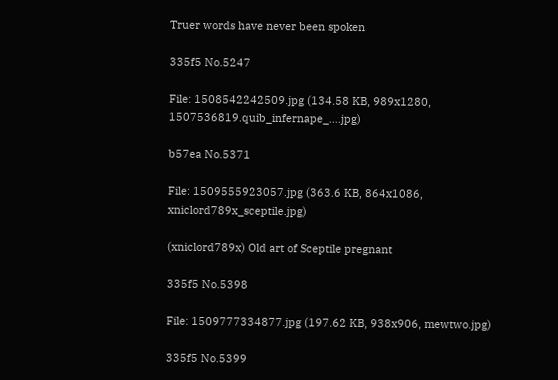Truer words have never been spoken

335f5 No.5247

File: 1508542242509.jpg (134.58 KB, 989x1280, 1507536819.quib_infernape_….jpg)

b57ea No.5371

File: 1509555923057.jpg (363.6 KB, 864x1086, xniclord789x_sceptile.jpg)

(xniclord789x) Old art of Sceptile pregnant

335f5 No.5398

File: 1509777334877.jpg (197.62 KB, 938x906, mewtwo.jpg)

335f5 No.5399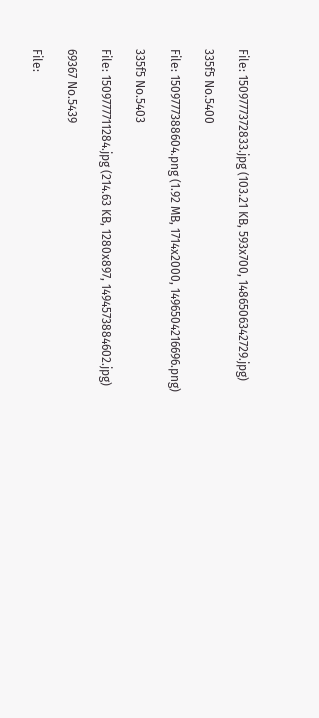File: 1509777372833.jpg (103.21 KB, 593x700, 1486506342729.jpg)

335f5 No.5400

File: 1509777388604.png (1.92 MB, 1714x2000, 1496504216696.png)

335f5 No.5403

File: 1509777711284.jpg (214.63 KB, 1280x897, 1494573884602.jpg)

69367 No.5439

File: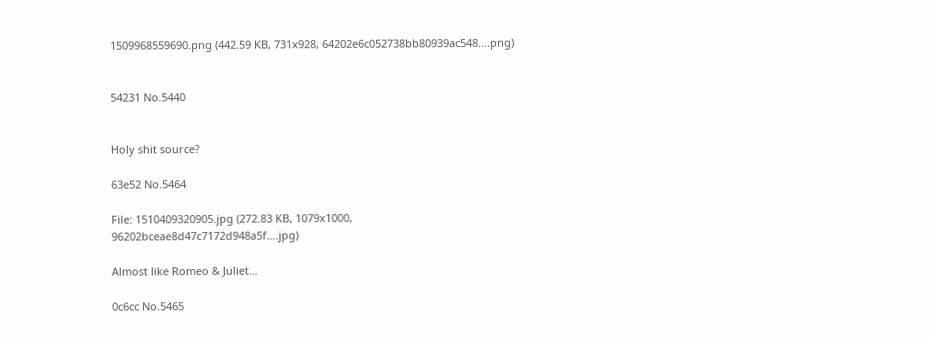1509968559690.png (442.59 KB, 731x928, 64202e6c052738bb80939ac548….png)


54231 No.5440


Holy shit source?

63e52 No.5464

File: 1510409320905.jpg (272.83 KB, 1079x1000, 96202bceae8d47c7172d948a5f….jpg)

Almost like Romeo & Juliet…

0c6cc No.5465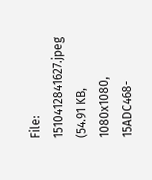File: 1510412841627.jpeg (54.91 KB, 1080x1080, 15ADC468-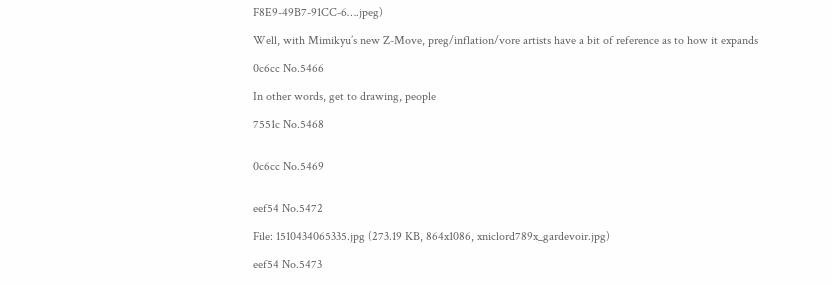F8E9-49B7-91CC-6….jpeg)

Well, with Mimikyu’s new Z-Move, preg/inflation/vore artists have a bit of reference as to how it expands

0c6cc No.5466

In other words, get to drawing, people

7551c No.5468


0c6cc No.5469


eef54 No.5472

File: 1510434065335.jpg (273.19 KB, 864x1086, xniclord789x_gardevoir.jpg)

eef54 No.5473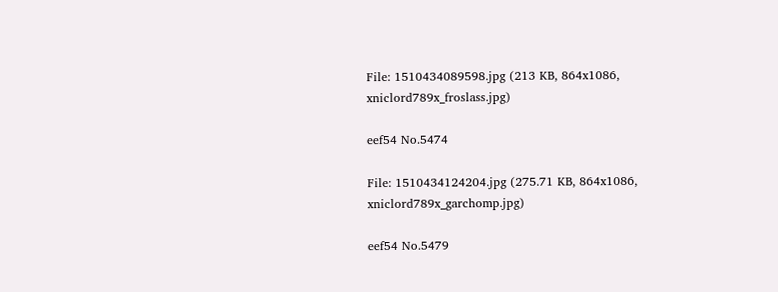File: 1510434089598.jpg (213 KB, 864x1086, xniclord789x_froslass.jpg)

eef54 No.5474

File: 1510434124204.jpg (275.71 KB, 864x1086, xniclord789x_garchomp.jpg)

eef54 No.5479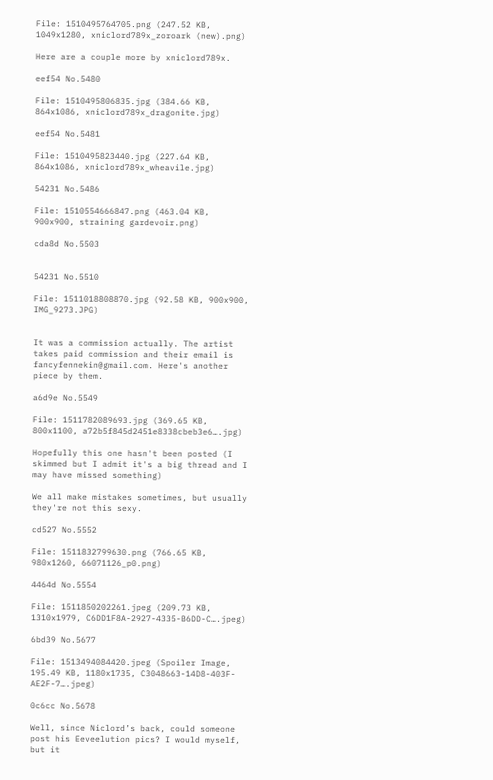File: 1510495764705.png (247.52 KB, 1049x1280, xniclord789x_zoroark (new).png)

Here are a couple more by xniclord789x.

eef54 No.5480

File: 1510495806835.jpg (384.66 KB, 864x1086, xniclord789x_dragonite.jpg)

eef54 No.5481

File: 1510495823440.jpg (227.64 KB, 864x1086, xniclord789x_wheavile.jpg)

54231 No.5486

File: 1510554666847.png (463.04 KB, 900x900, straining gardevoir.png)

cda8d No.5503


54231 No.5510

File: 1511018808870.jpg (92.58 KB, 900x900, IMG_9273.JPG)


It was a commission actually. The artist takes paid commission and their email is fancyfennekin@gmail.com. Here's another piece by them.

a6d9e No.5549

File: 1511782089693.jpg (369.65 KB, 800x1100, a72b5f845d2451e8338cbeb3e6….jpg)

Hopefully this one hasn't been posted (I skimmed but I admit it's a big thread and I may have missed something)

We all make mistakes sometimes, but usually they're not this sexy.

cd527 No.5552

File: 1511832799630.png (766.65 KB, 980x1260, 66071126_p0.png)

4464d No.5554

File: 1511850202261.jpeg (209.73 KB, 1310x1979, C6DD1F8A-2927-4335-B6DD-C….jpeg)

6bd39 No.5677

File: 1513494084420.jpeg (Spoiler Image, 195.49 KB, 1180x1735, C3048663-14D8-403F-AE2F-7….jpeg)

0c6cc No.5678

Well, since Niclord’s back, could someone post his Eeveelution pics? I would myself, but it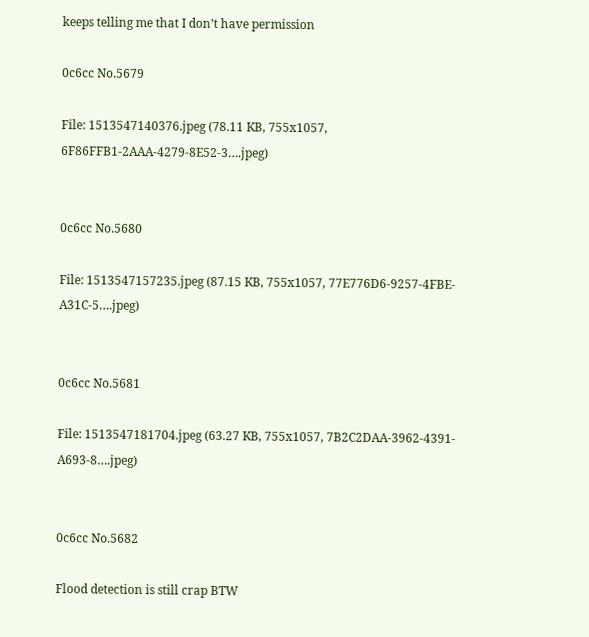keeps telling me that I don’t have permission

0c6cc No.5679

File: 1513547140376.jpeg (78.11 KB, 755x1057, 6F86FFB1-2AAA-4279-8E52-3….jpeg)


0c6cc No.5680

File: 1513547157235.jpeg (87.15 KB, 755x1057, 77E776D6-9257-4FBE-A31C-5….jpeg)


0c6cc No.5681

File: 1513547181704.jpeg (63.27 KB, 755x1057, 7B2C2DAA-3962-4391-A693-8….jpeg)


0c6cc No.5682

Flood detection is still crap BTW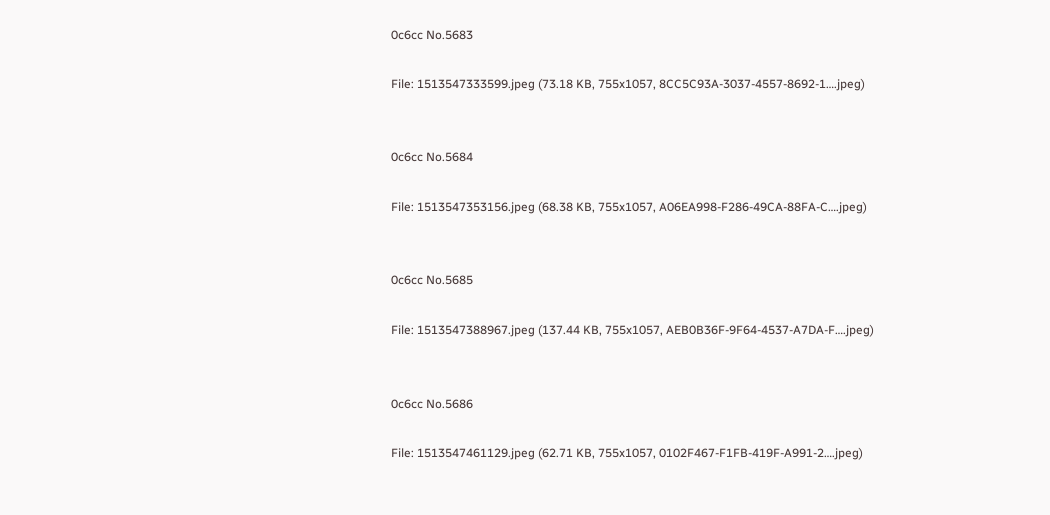0c6cc No.5683

File: 1513547333599.jpeg (73.18 KB, 755x1057, 8CC5C93A-3037-4557-8692-1….jpeg)


0c6cc No.5684

File: 1513547353156.jpeg (68.38 KB, 755x1057, A06EA998-F286-49CA-88FA-C….jpeg)


0c6cc No.5685

File: 1513547388967.jpeg (137.44 KB, 755x1057, AEB0B36F-9F64-4537-A7DA-F….jpeg)


0c6cc No.5686

File: 1513547461129.jpeg (62.71 KB, 755x1057, 0102F467-F1FB-419F-A991-2….jpeg)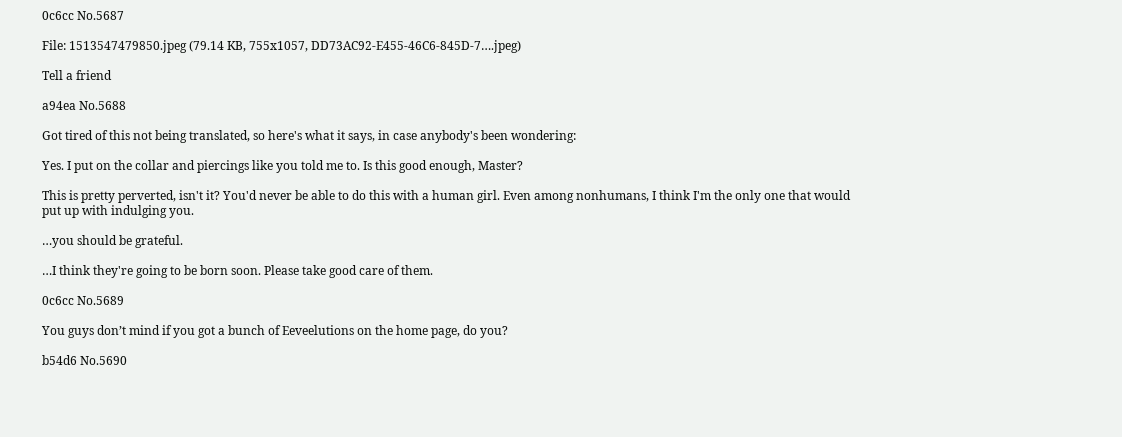0c6cc No.5687

File: 1513547479850.jpeg (79.14 KB, 755x1057, DD73AC92-E455-46C6-845D-7….jpeg)

Tell a friend

a94ea No.5688

Got tired of this not being translated, so here's what it says, in case anybody's been wondering:

Yes. I put on the collar and piercings like you told me to. Is this good enough, Master?

This is pretty perverted, isn't it? You'd never be able to do this with a human girl. Even among nonhumans, I think I'm the only one that would put up with indulging you.

…you should be grateful.

…I think they're going to be born soon. Please take good care of them.

0c6cc No.5689

You guys don’t mind if you got a bunch of Eeveelutions on the home page, do you?

b54d6 No.5690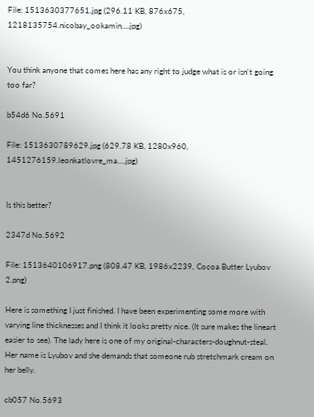File: 1513630377651.jpg (296.11 KB, 876x675, 1218135754.nicobay_ookamin….jpg)


You think anyone that comes here has any right to judge what is or isn't going too far?

b54d6 No.5691

File: 1513630789629.jpg (629.78 KB, 1280x960, 1451276159.leonkatlovre_ma….jpg)


Is this better?

2347d No.5692

File: 1513640106917.png (808.47 KB, 1986x2239, Cocoa Butter Lyubov 2.png)

Here is something I just finished. I have been experimenting some more with varying line thicknesses and I think it looks pretty nice. (It sure makes the lineart easier to see). The lady here is one of my original-characters-doughnut-steal. Her name is Lyubov and she demands that someone rub stretchmark cream on her belly.

cb057 No.5693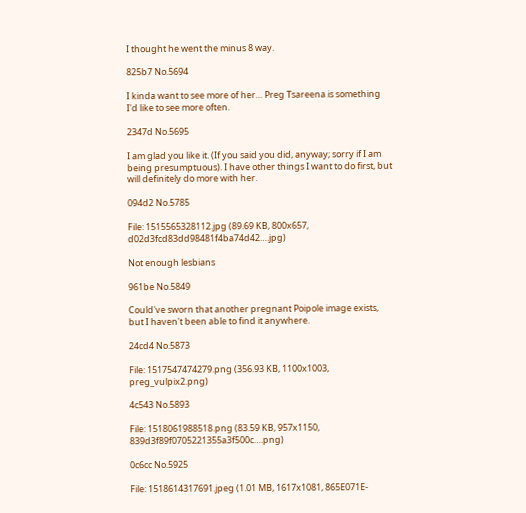I thought he went the minus 8 way.

825b7 No.5694

I kinda want to see more of her… Preg Tsareena is something I'd like to see more often.

2347d No.5695

I am glad you like it. (If you said you did, anyway; sorry if I am being presumptuous). I have other things I want to do first, but will definitely do more with her.

094d2 No.5785

File: 1515565328112.jpg (89.69 KB, 800x657, d02d3fcd83dd98481f4ba74d42….jpg)

Not enough lesbians

961be No.5849

Could've sworn that another pregnant Poipole image exists, but I haven't been able to find it anywhere.

24cd4 No.5873

File: 1517547474279.png (356.93 KB, 1100x1003, preg_vulpix2.png)

4c543 No.5893

File: 1518061988518.png (83.59 KB, 957x1150, 839d3f89f0705221355a3f500c….png)

0c6cc No.5925

File: 1518614317691.jpeg (1.01 MB, 1617x1081, 865E071E-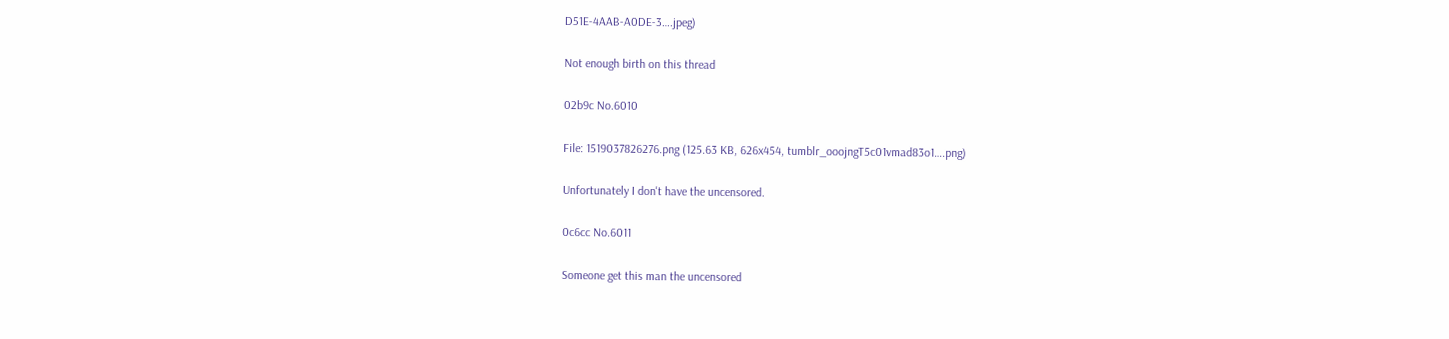D51E-4AAB-A0DE-3….jpeg)

Not enough birth on this thread

02b9c No.6010

File: 1519037826276.png (125.63 KB, 626x454, tumblr_ooojngT5c01vmad83o1….png)

Unfortunately I don't have the uncensored.

0c6cc No.6011

Someone get this man the uncensored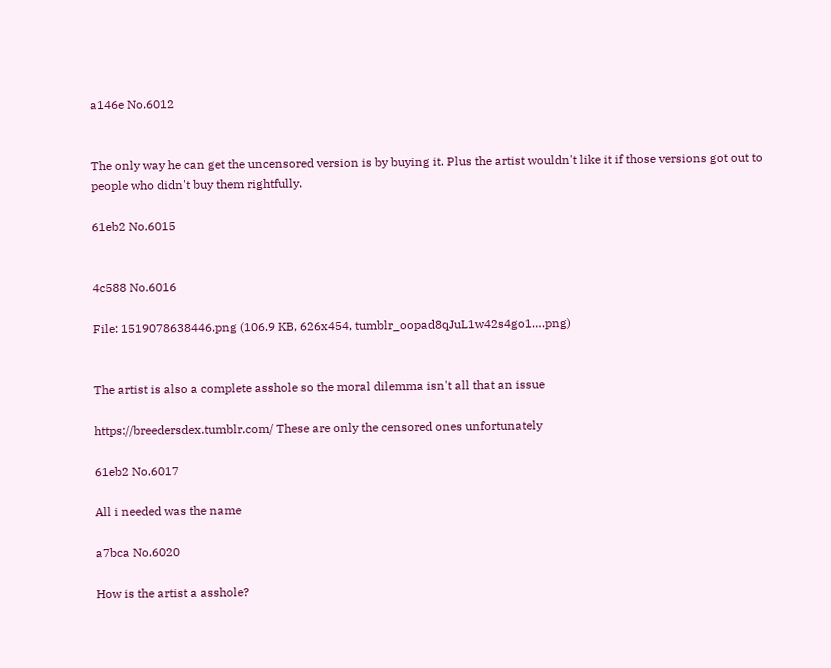a146e No.6012


The only way he can get the uncensored version is by buying it. Plus the artist wouldn't like it if those versions got out to people who didn't buy them rightfully.

61eb2 No.6015


4c588 No.6016

File: 1519078638446.png (106.9 KB, 626x454, tumblr_oopad8qJuL1w42s4go1….png)


The artist is also a complete asshole so the moral dilemma isn't all that an issue

https://breedersdex.tumblr.com/ These are only the censored ones unfortunately

61eb2 No.6017

All i needed was the name

a7bca No.6020

How is the artist a asshole?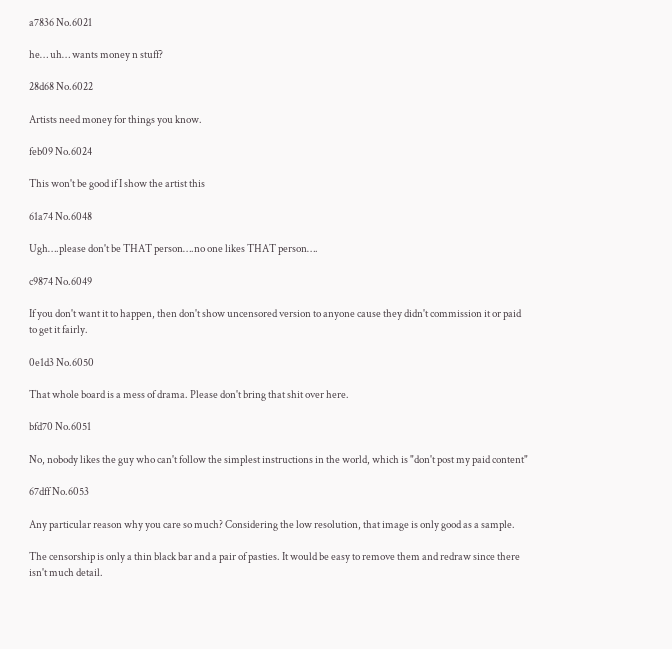a7836 No.6021

he… uh… wants money n stuff?

28d68 No.6022

Artists need money for things you know.

feb09 No.6024

This won't be good if I show the artist this

61a74 No.6048

Ugh….please don't be THAT person….no one likes THAT person….

c9874 No.6049

If you don't want it to happen, then don't show uncensored version to anyone cause they didn't commission it or paid to get it fairly.

0e1d3 No.6050

That whole board is a mess of drama. Please don't bring that shit over here.

bfd70 No.6051

No, nobody likes the guy who can't follow the simplest instructions in the world, which is "don't post my paid content"

67dff No.6053

Any particular reason why you care so much? Considering the low resolution, that image is only good as a sample.

The censorship is only a thin black bar and a pair of pasties. It would be easy to remove them and redraw since there isn't much detail.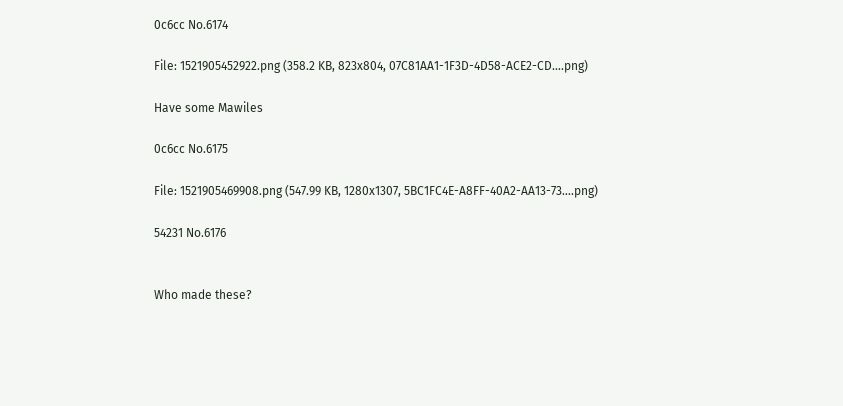0c6cc No.6174

File: 1521905452922.png (358.2 KB, 823x804, 07C81AA1-1F3D-4D58-ACE2-CD….png)

Have some Mawiles

0c6cc No.6175

File: 1521905469908.png (547.99 KB, 1280x1307, 5BC1FC4E-A8FF-40A2-AA13-73….png)

54231 No.6176


Who made these?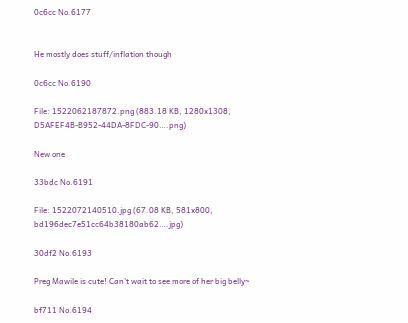0c6cc No.6177


He mostly does stuff/inflation though

0c6cc No.6190

File: 1522062187872.png (883.18 KB, 1280x1308, D5AFEF4B-B952-44DA-8FDC-90….png)

New one

33bdc No.6191

File: 1522072140510.jpg (67.08 KB, 581x800, bd196dec7e51cc64b38180ab62….jpg)

30df2 No.6193

Preg Mawile is cute! Can't wait to see more of her big belly~

bf711 No.6194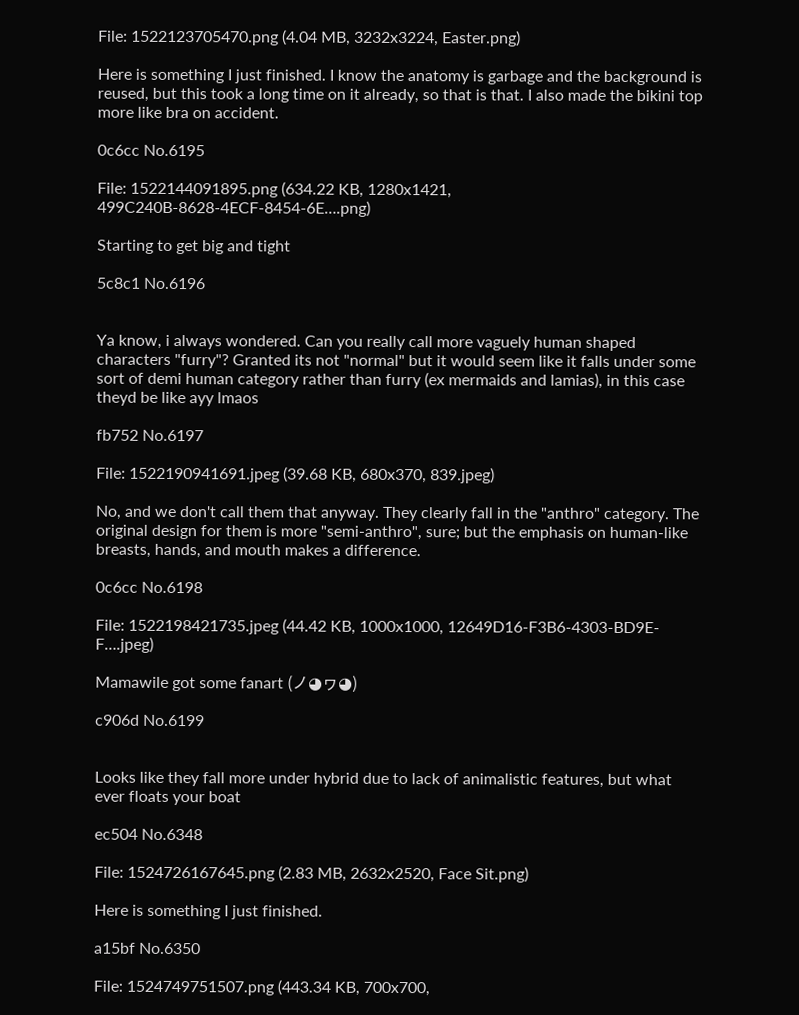File: 1522123705470.png (4.04 MB, 3232x3224, Easter.png)

Here is something I just finished. I know the anatomy is garbage and the background is reused, but this took a long time on it already, so that is that. I also made the bikini top more like bra on accident.

0c6cc No.6195

File: 1522144091895.png (634.22 KB, 1280x1421, 499C240B-8628-4ECF-8454-6E….png)

Starting to get big and tight

5c8c1 No.6196


Ya know, i always wondered. Can you really call more vaguely human shaped characters "furry"? Granted its not "normal" but it would seem like it falls under some sort of demi human category rather than furry (ex mermaids and lamias), in this case theyd be like ayy lmaos

fb752 No.6197

File: 1522190941691.jpeg (39.68 KB, 680x370, 839.jpeg)

No, and we don't call them that anyway. They clearly fall in the "anthro" category. The original design for them is more "semi-anthro", sure; but the emphasis on human-like breasts, hands, and mouth makes a difference.

0c6cc No.6198

File: 1522198421735.jpeg (44.42 KB, 1000x1000, 12649D16-F3B6-4303-BD9E-F….jpeg)

Mamawile got some fanart (ノ◕ヮ◕)

c906d No.6199


Looks like they fall more under hybrid due to lack of animalistic features, but what ever floats your boat

ec504 No.6348

File: 1524726167645.png (2.83 MB, 2632x2520, Face Sit.png)

Here is something I just finished.

a15bf No.6350

File: 1524749751507.png (443.34 KB, 700x700,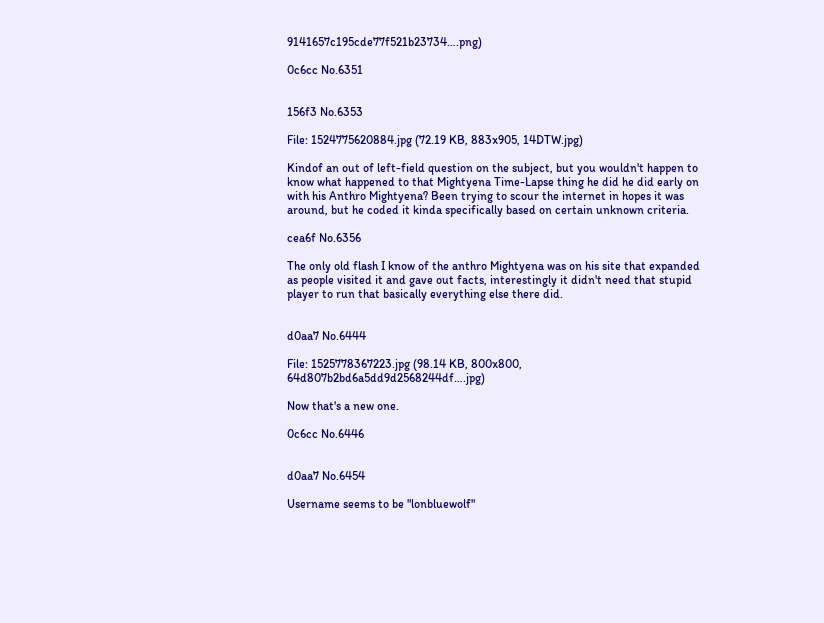9141657c195cde77f521b23734….png)

0c6cc No.6351


156f3 No.6353

File: 1524775620884.jpg (72.19 KB, 883x905, 14DTW.jpg)

Kindof an out of left-field question on the subject, but you wouldn't happen to know what happened to that Mightyena Time-Lapse thing he did he did early on with his Anthro Mightyena? Been trying to scour the internet in hopes it was around, but he coded it kinda specifically based on certain unknown criteria.

cea6f No.6356

The only old flash I know of the anthro Mightyena was on his site that expanded as people visited it and gave out facts, interestingly it didn't need that stupid player to run that basically everything else there did.


d0aa7 No.6444

File: 1525778367223.jpg (98.14 KB, 800x800, 64d807b2bd6a5dd9d2568244df….jpg)

Now that's a new one.

0c6cc No.6446


d0aa7 No.6454

Username seems to be "lonbluewolf"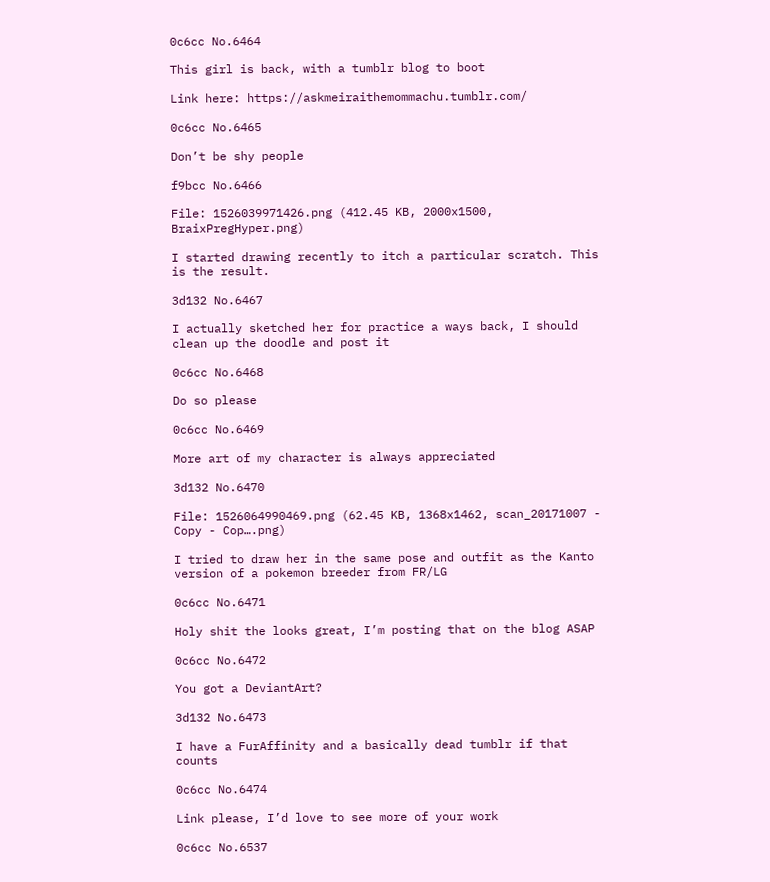0c6cc No.6464

This girl is back, with a tumblr blog to boot

Link here: https://askmeiraithemommachu.tumblr.com/

0c6cc No.6465

Don’t be shy people

f9bcc No.6466

File: 1526039971426.png (412.45 KB, 2000x1500, BraixPregHyper.png)

I started drawing recently to itch a particular scratch. This is the result.

3d132 No.6467

I actually sketched her for practice a ways back, I should clean up the doodle and post it

0c6cc No.6468

Do so please

0c6cc No.6469

More art of my character is always appreciated

3d132 No.6470

File: 1526064990469.png (62.45 KB, 1368x1462, scan_20171007 - Copy - Cop….png)

I tried to draw her in the same pose and outfit as the Kanto version of a pokemon breeder from FR/LG

0c6cc No.6471

Holy shit the looks great, I’m posting that on the blog ASAP

0c6cc No.6472

You got a DeviantArt?

3d132 No.6473

I have a FurAffinity and a basically dead tumblr if that counts

0c6cc No.6474

Link please, I’d love to see more of your work

0c6cc No.6537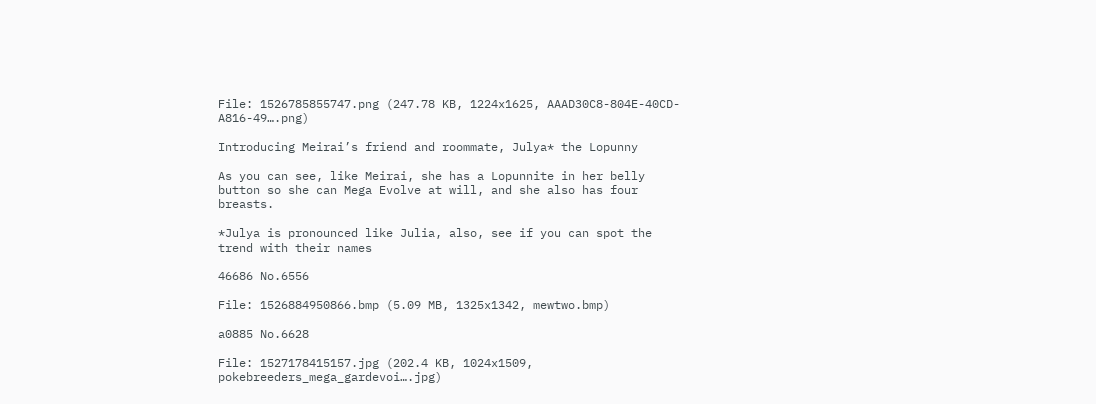File: 1526785855747.png (247.78 KB, 1224x1625, AAAD30C8-804E-40CD-A816-49….png)

Introducing Meirai’s friend and roommate, Julya* the Lopunny

As you can see, like Meirai, she has a Lopunnite in her belly button so she can Mega Evolve at will, and she also has four breasts.

*Julya is pronounced like Julia, also, see if you can spot the trend with their names

46686 No.6556

File: 1526884950866.bmp (5.09 MB, 1325x1342, mewtwo.bmp)

a0885 No.6628

File: 1527178415157.jpg (202.4 KB, 1024x1509, pokebreeders_mega_gardevoi….jpg)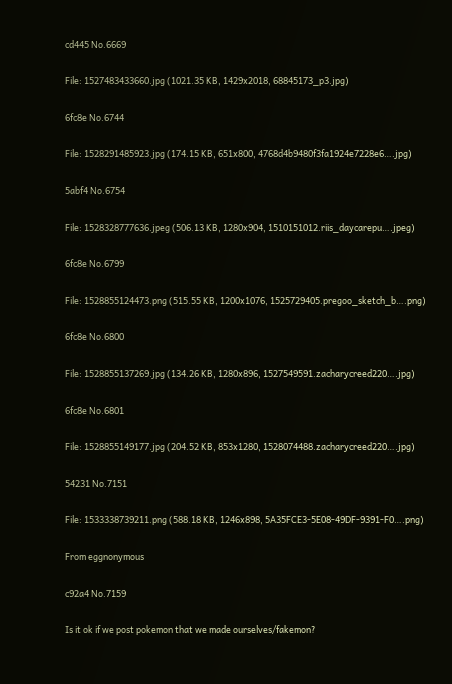cd445 No.6669

File: 1527483433660.jpg (1021.35 KB, 1429x2018, 68845173_p3.jpg)

6fc8e No.6744

File: 1528291485923.jpg (174.15 KB, 651x800, 4768d4b9480f3fa1924e7228e6….jpg)

5abf4 No.6754

File: 1528328777636.jpeg (506.13 KB, 1280x904, 1510151012.riis_daycarepu….jpeg)

6fc8e No.6799

File: 1528855124473.png (515.55 KB, 1200x1076, 1525729405.pregoo_sketch_b….png)

6fc8e No.6800

File: 1528855137269.jpg (134.26 KB, 1280x896, 1527549591.zacharycreed220….jpg)

6fc8e No.6801

File: 1528855149177.jpg (204.52 KB, 853x1280, 1528074488.zacharycreed220….jpg)

54231 No.7151

File: 1533338739211.png (588.18 KB, 1246x898, 5A35FCE3-5E08-49DF-9391-F0….png)

From eggnonymous

c92a4 No.7159

Is it ok if we post pokemon that we made ourselves/fakemon?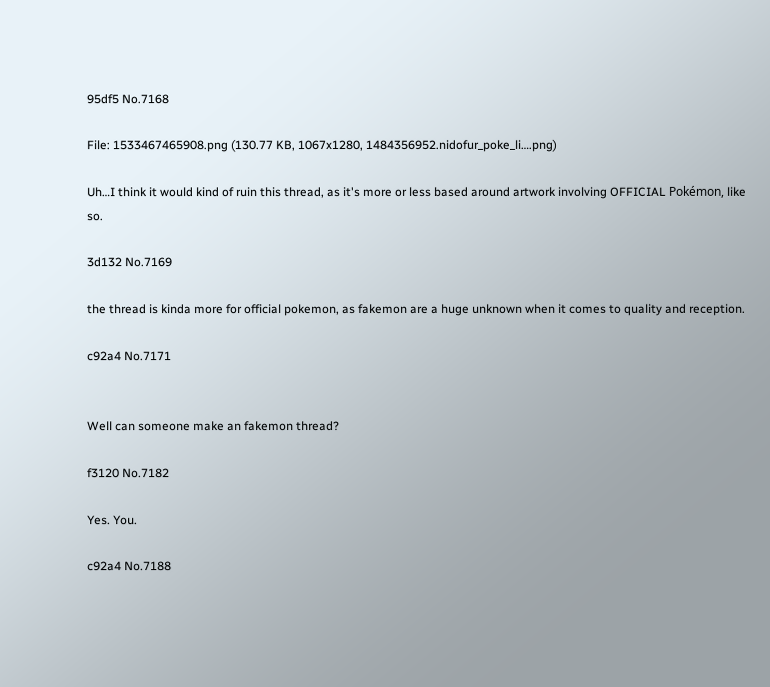95df5 No.7168

File: 1533467465908.png (130.77 KB, 1067x1280, 1484356952.nidofur_poke_li….png)

Uh…I think it would kind of ruin this thread, as it's more or less based around artwork involving OFFICIAL Pokémon, like so.

3d132 No.7169

the thread is kinda more for official pokemon, as fakemon are a huge unknown when it comes to quality and reception.

c92a4 No.7171


Well can someone make an fakemon thread?

f3120 No.7182

Yes. You.

c92a4 No.7188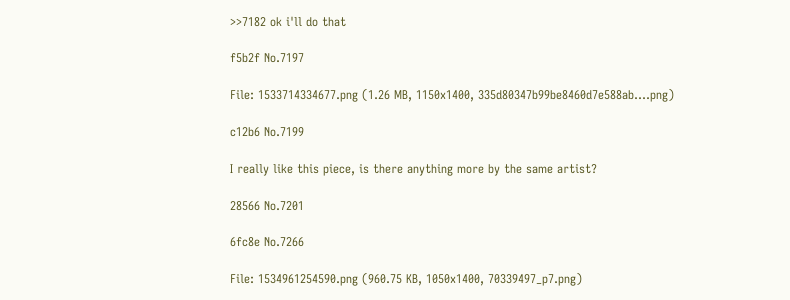>>7182 ok i'll do that

f5b2f No.7197

File: 1533714334677.png (1.26 MB, 1150x1400, 335d80347b99be8460d7e588ab….png)

c12b6 No.7199

I really like this piece, is there anything more by the same artist?

28566 No.7201

6fc8e No.7266

File: 1534961254590.png (960.75 KB, 1050x1400, 70339497_p7.png)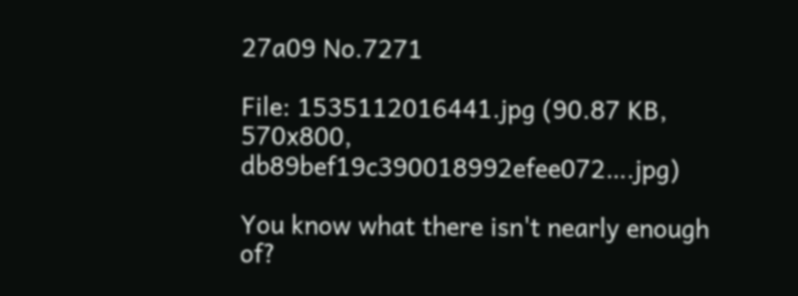27a09 No.7271

File: 1535112016441.jpg (90.87 KB, 570x800, db89bef19c390018992efee072….jpg)

You know what there isn't nearly enough of?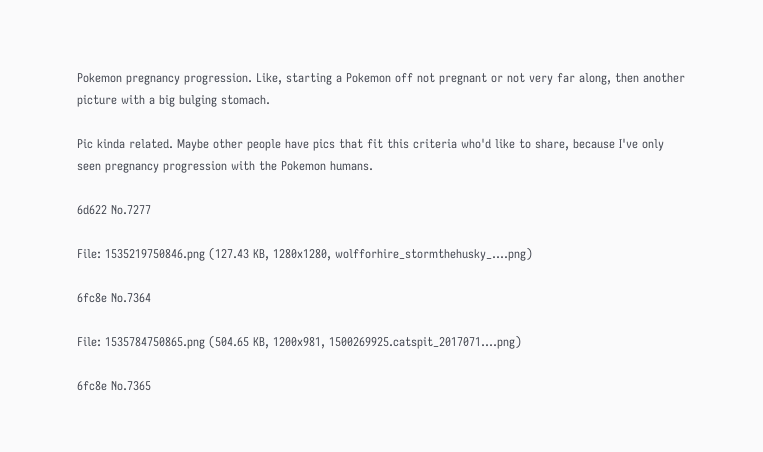Pokemon pregnancy progression. Like, starting a Pokemon off not pregnant or not very far along, then another picture with a big bulging stomach.

Pic kinda related. Maybe other people have pics that fit this criteria who'd like to share, because I've only seen pregnancy progression with the Pokemon humans.

6d622 No.7277

File: 1535219750846.png (127.43 KB, 1280x1280, wolfforhire_stormthehusky_….png)

6fc8e No.7364

File: 1535784750865.png (504.65 KB, 1200x981, 1500269925.catspit_2017071….png)

6fc8e No.7365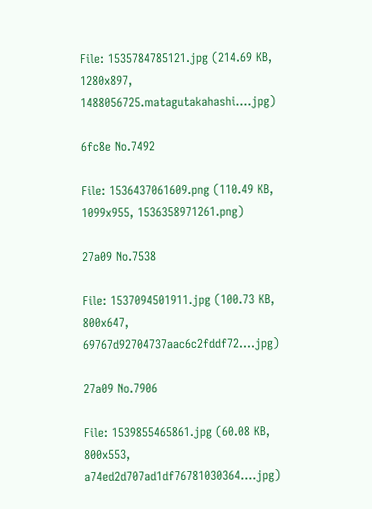File: 1535784785121.jpg (214.69 KB, 1280x897, 1488056725.matagutakahashi….jpg)

6fc8e No.7492

File: 1536437061609.png (110.49 KB, 1099x955, 1536358971261.png)

27a09 No.7538

File: 1537094501911.jpg (100.73 KB, 800x647, 69767d92704737aac6c2fddf72….jpg)

27a09 No.7906

File: 1539855465861.jpg (60.08 KB, 800x553, a74ed2d707ad1df76781030364….jpg)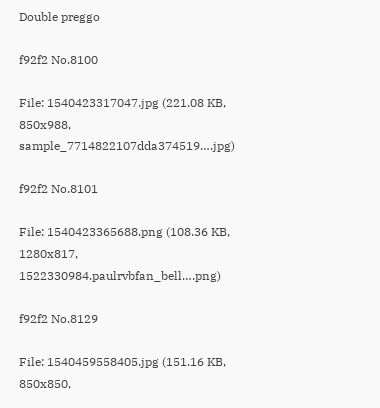Double preggo

f92f2 No.8100

File: 1540423317047.jpg (221.08 KB, 850x988, sample_7714822107dda374519….jpg)

f92f2 No.8101

File: 1540423365688.png (108.36 KB, 1280x817, 1522330984.paulrvbfan_bell….png)

f92f2 No.8129

File: 1540459558405.jpg (151.16 KB, 850x850,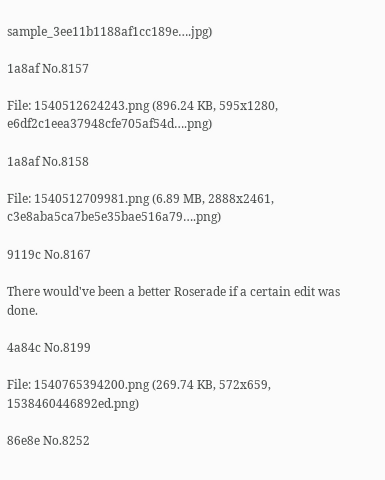sample_3ee11b1188af1cc189e….jpg)

1a8af No.8157

File: 1540512624243.png (896.24 KB, 595x1280, e6df2c1eea37948cfe705af54d….png)

1a8af No.8158

File: 1540512709981.png (6.89 MB, 2888x2461, c3e8aba5ca7be5e35bae516a79….png)

9119c No.8167

There would've been a better Roserade if a certain edit was done.

4a84c No.8199

File: 1540765394200.png (269.74 KB, 572x659, 1538460446892ed.png)

86e8e No.8252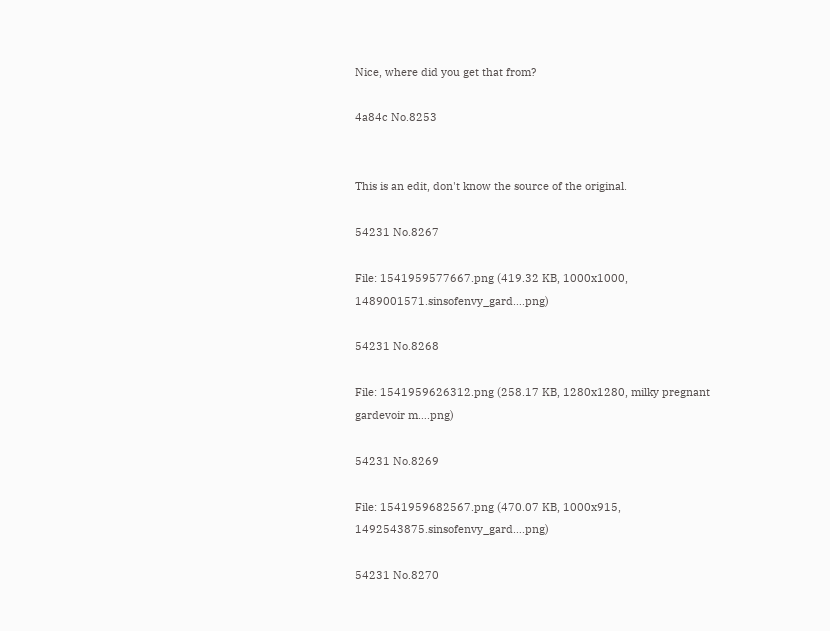Nice, where did you get that from?

4a84c No.8253


This is an edit, don't know the source of the original.

54231 No.8267

File: 1541959577667.png (419.32 KB, 1000x1000, 1489001571.sinsofenvy_gard….png)

54231 No.8268

File: 1541959626312.png (258.17 KB, 1280x1280, milky pregnant gardevoir m….png)

54231 No.8269

File: 1541959682567.png (470.07 KB, 1000x915, 1492543875.sinsofenvy_gard….png)

54231 No.8270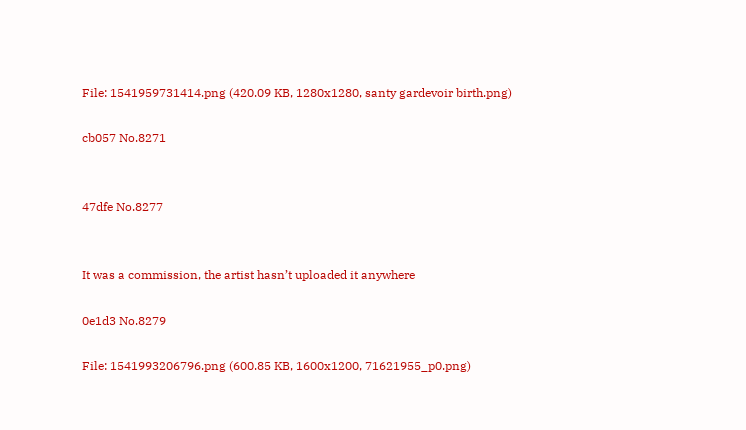File: 1541959731414.png (420.09 KB, 1280x1280, santy gardevoir birth.png)

cb057 No.8271


47dfe No.8277


It was a commission, the artist hasn’t uploaded it anywhere

0e1d3 No.8279

File: 1541993206796.png (600.85 KB, 1600x1200, 71621955_p0.png)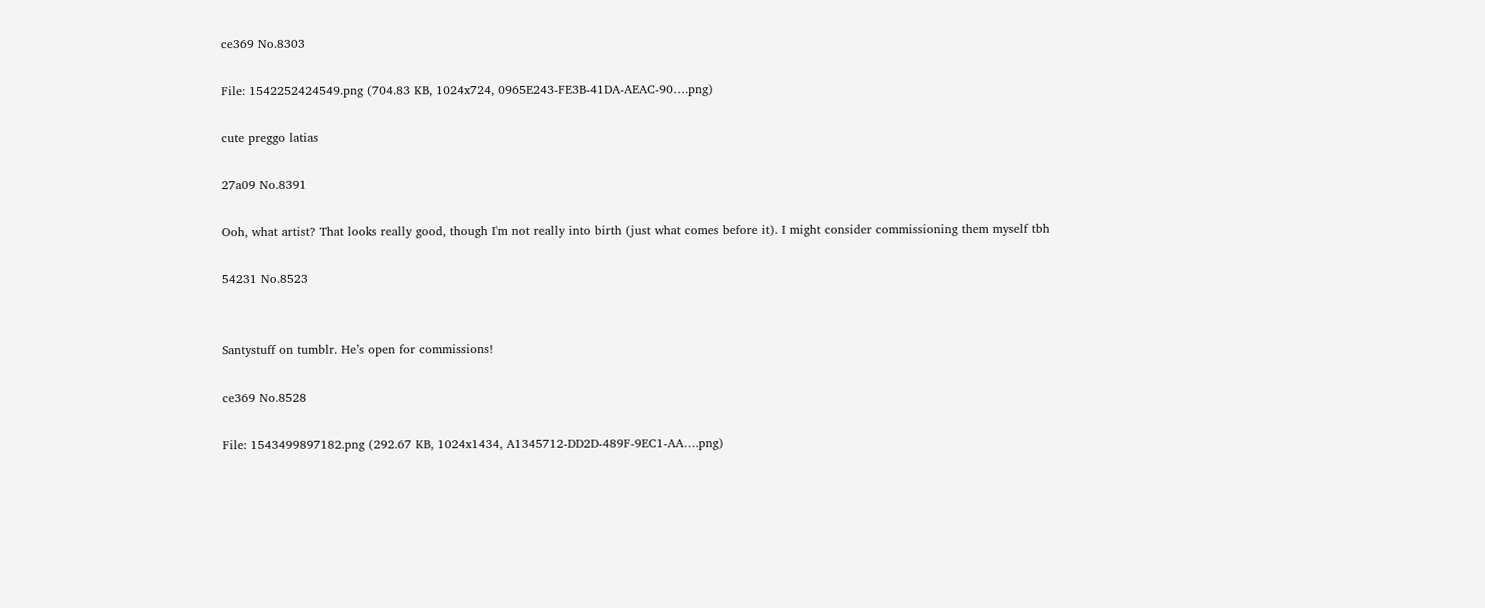ce369 No.8303

File: 1542252424549.png (704.83 KB, 1024x724, 0965E243-FE3B-41DA-AEAC-90….png)

cute preggo latias

27a09 No.8391

Ooh, what artist? That looks really good, though I'm not really into birth (just what comes before it). I might consider commissioning them myself tbh

54231 No.8523


Santystuff on tumblr. He’s open for commissions!

ce369 No.8528

File: 1543499897182.png (292.67 KB, 1024x1434, A1345712-DD2D-489F-9EC1-AA….png)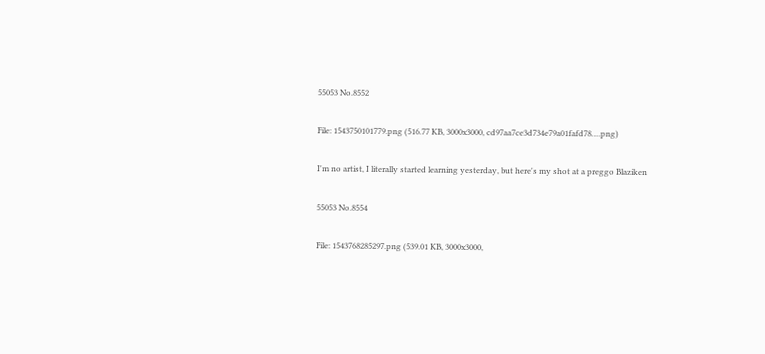55053 No.8552

File: 1543750101779.png (516.77 KB, 3000x3000, cd97aa7ce3d734e79a01fafd78….png)

I'm no artist, I literally started learning yesterday, but here's my shot at a preggo Blaziken

55053 No.8554

File: 1543768285297.png (539.01 KB, 3000x3000,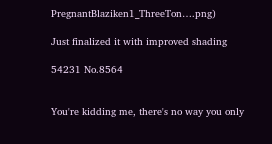PregnantBlaziken1_ThreeTon….png)

Just finalized it with improved shading

54231 No.8564


You're kidding me, there's no way you only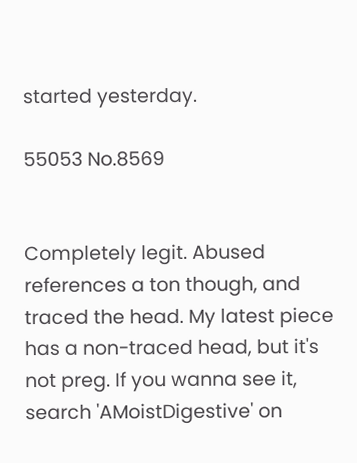started yesterday.

55053 No.8569


Completely legit. Abused references a ton though, and traced the head. My latest piece has a non-traced head, but it's not preg. If you wanna see it, search 'AMoistDigestive' on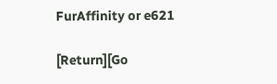FurAffinity or e621

[Return][Go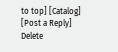to top] [Catalog] [Post a Reply]
Delete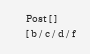Post [ ]
[ b / c / d / f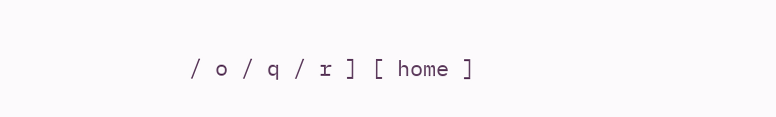/ o / q / r ] [ home ]